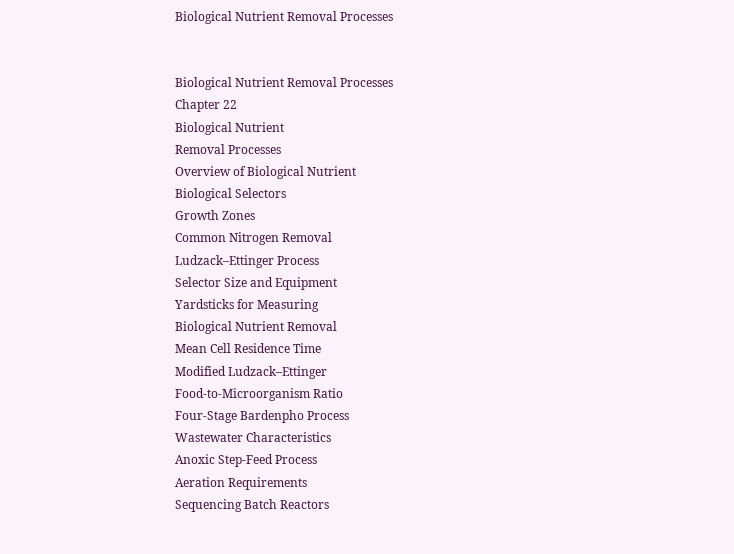Biological Nutrient Removal Processes


Biological Nutrient Removal Processes
Chapter 22
Biological Nutrient
Removal Processes
Overview of Biological Nutrient
Biological Selectors
Growth Zones
Common Nitrogen Removal
Ludzack–Ettinger Process
Selector Size and Equipment
Yardsticks for Measuring
Biological Nutrient Removal
Mean Cell Residence Time
Modified Ludzack–Ettinger
Food-to-Microorganism Ratio
Four-Stage Bardenpho Process
Wastewater Characteristics
Anoxic Step-Feed Process
Aeration Requirements
Sequencing Batch Reactors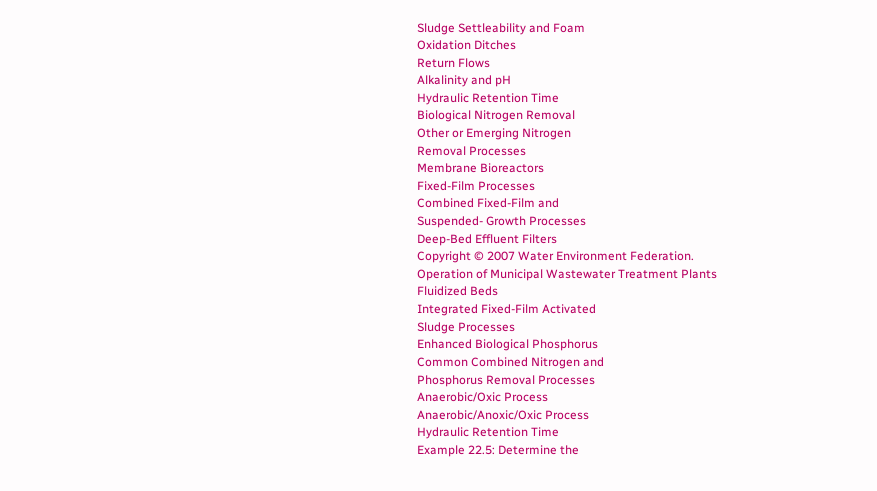Sludge Settleability and Foam
Oxidation Ditches
Return Flows
Alkalinity and pH
Hydraulic Retention Time
Biological Nitrogen Removal
Other or Emerging Nitrogen
Removal Processes
Membrane Bioreactors
Fixed-Film Processes
Combined Fixed-Film and
Suspended- Growth Processes
Deep-Bed Effluent Filters
Copyright © 2007 Water Environment Federation.
Operation of Municipal Wastewater Treatment Plants
Fluidized Beds
Integrated Fixed-Film Activated
Sludge Processes
Enhanced Biological Phosphorus
Common Combined Nitrogen and
Phosphorus Removal Processes
Anaerobic/Oxic Process
Anaerobic/Anoxic/Oxic Process
Hydraulic Retention Time
Example 22.5: Determine the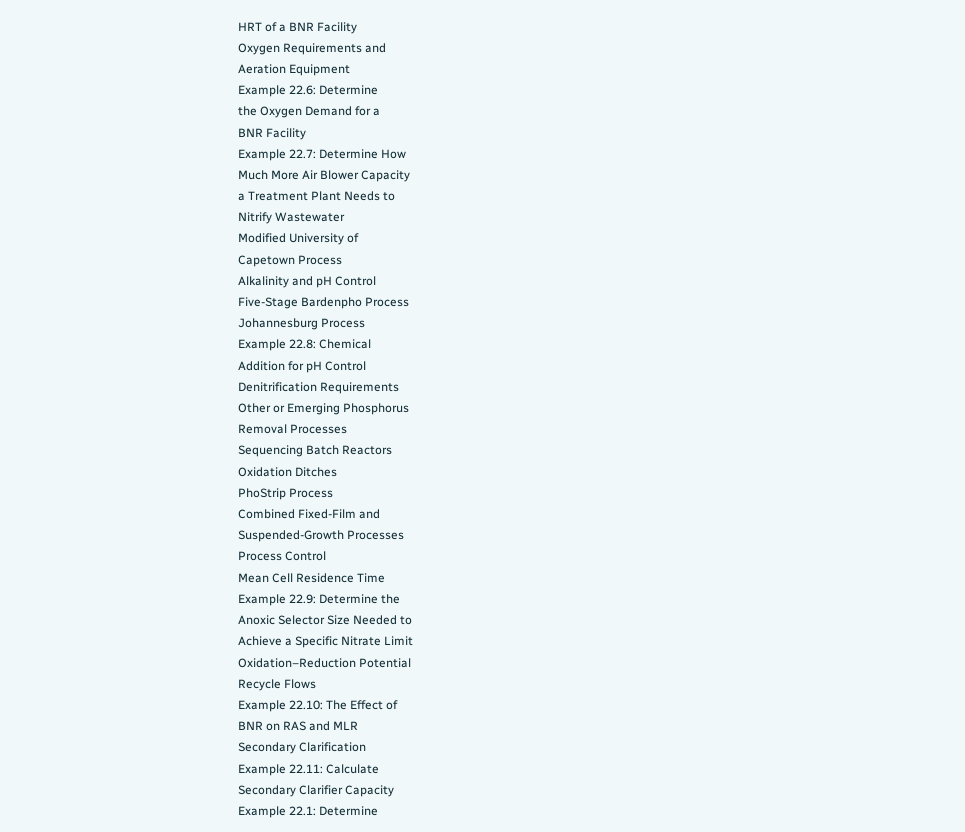HRT of a BNR Facility
Oxygen Requirements and
Aeration Equipment
Example 22.6: Determine
the Oxygen Demand for a
BNR Facility
Example 22.7: Determine How
Much More Air Blower Capacity
a Treatment Plant Needs to
Nitrify Wastewater
Modified University of
Capetown Process
Alkalinity and pH Control
Five-Stage Bardenpho Process
Johannesburg Process
Example 22.8: Chemical
Addition for pH Control
Denitrification Requirements
Other or Emerging Phosphorus
Removal Processes
Sequencing Batch Reactors
Oxidation Ditches
PhoStrip Process
Combined Fixed-Film and
Suspended-Growth Processes
Process Control
Mean Cell Residence Time
Example 22.9: Determine the
Anoxic Selector Size Needed to
Achieve a Specific Nitrate Limit
Oxidation–Reduction Potential
Recycle Flows
Example 22.10: The Effect of
BNR on RAS and MLR
Secondary Clarification
Example 22.11: Calculate
Secondary Clarifier Capacity
Example 22.1: Determine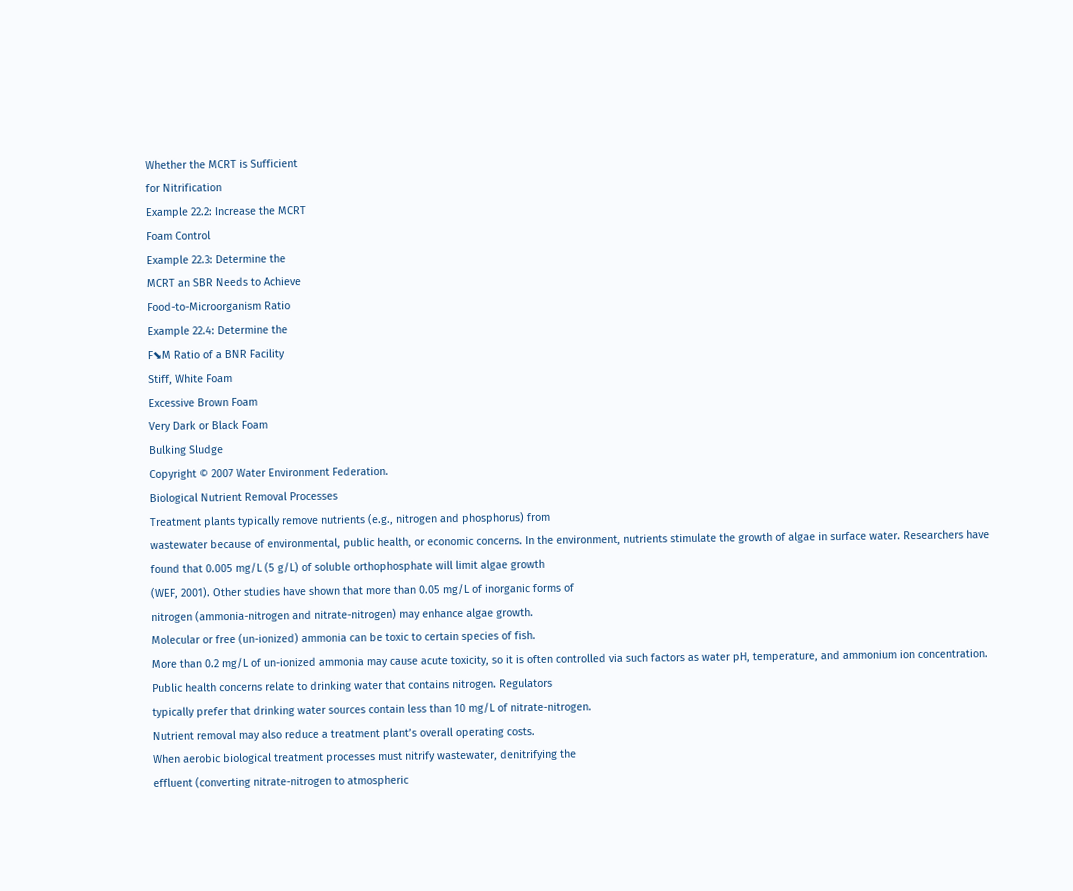Whether the MCRT is Sufficient
for Nitrification
Example 22.2: Increase the MCRT
Foam Control
Example 22.3: Determine the
MCRT an SBR Needs to Achieve
Food-to-Microorganism Ratio
Example 22.4: Determine the
F⬊M Ratio of a BNR Facility
Stiff, White Foam
Excessive Brown Foam
Very Dark or Black Foam
Bulking Sludge
Copyright © 2007 Water Environment Federation.
Biological Nutrient Removal Processes
Treatment plants typically remove nutrients (e.g., nitrogen and phosphorus) from
wastewater because of environmental, public health, or economic concerns. In the environment, nutrients stimulate the growth of algae in surface water. Researchers have
found that 0.005 mg/L (5 g/L) of soluble orthophosphate will limit algae growth
(WEF, 2001). Other studies have shown that more than 0.05 mg/L of inorganic forms of
nitrogen (ammonia-nitrogen and nitrate-nitrogen) may enhance algae growth.
Molecular or free (un-ionized) ammonia can be toxic to certain species of fish.
More than 0.2 mg/L of un-ionized ammonia may cause acute toxicity, so it is often controlled via such factors as water pH, temperature, and ammonium ion concentration.
Public health concerns relate to drinking water that contains nitrogen. Regulators
typically prefer that drinking water sources contain less than 10 mg/L of nitrate-nitrogen.
Nutrient removal may also reduce a treatment plant’s overall operating costs.
When aerobic biological treatment processes must nitrify wastewater, denitrifying the
effluent (converting nitrate-nitrogen to atmospheric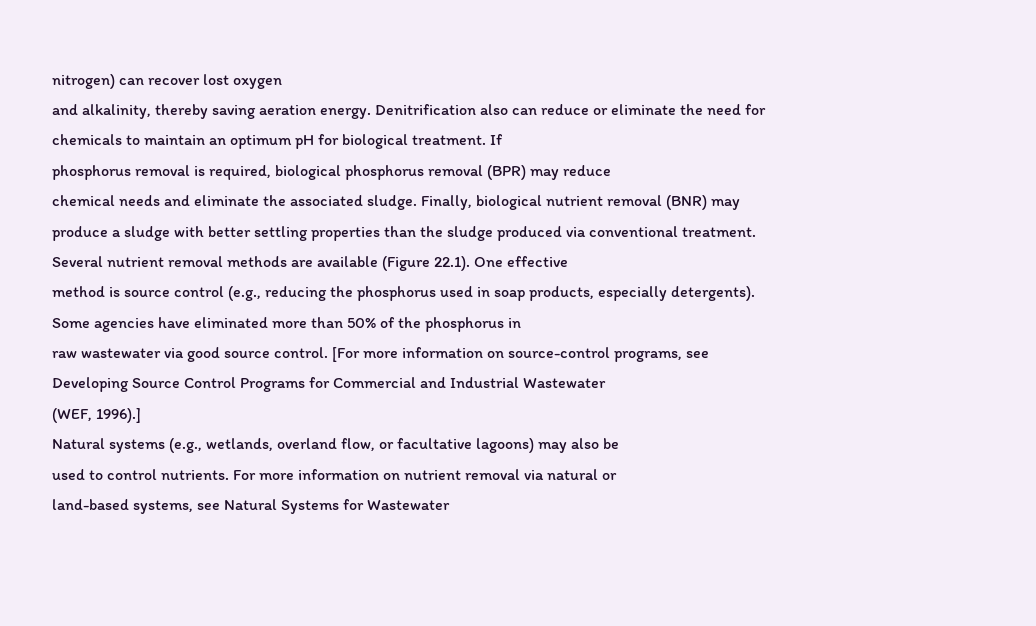nitrogen) can recover lost oxygen
and alkalinity, thereby saving aeration energy. Denitrification also can reduce or eliminate the need for chemicals to maintain an optimum pH for biological treatment. If
phosphorus removal is required, biological phosphorus removal (BPR) may reduce
chemical needs and eliminate the associated sludge. Finally, biological nutrient removal (BNR) may produce a sludge with better settling properties than the sludge produced via conventional treatment.
Several nutrient removal methods are available (Figure 22.1). One effective
method is source control (e.g., reducing the phosphorus used in soap products, especially detergents). Some agencies have eliminated more than 50% of the phosphorus in
raw wastewater via good source control. [For more information on source-control programs, see Developing Source Control Programs for Commercial and Industrial Wastewater
(WEF, 1996).]
Natural systems (e.g., wetlands, overland flow, or facultative lagoons) may also be
used to control nutrients. For more information on nutrient removal via natural or
land-based systems, see Natural Systems for Wastewater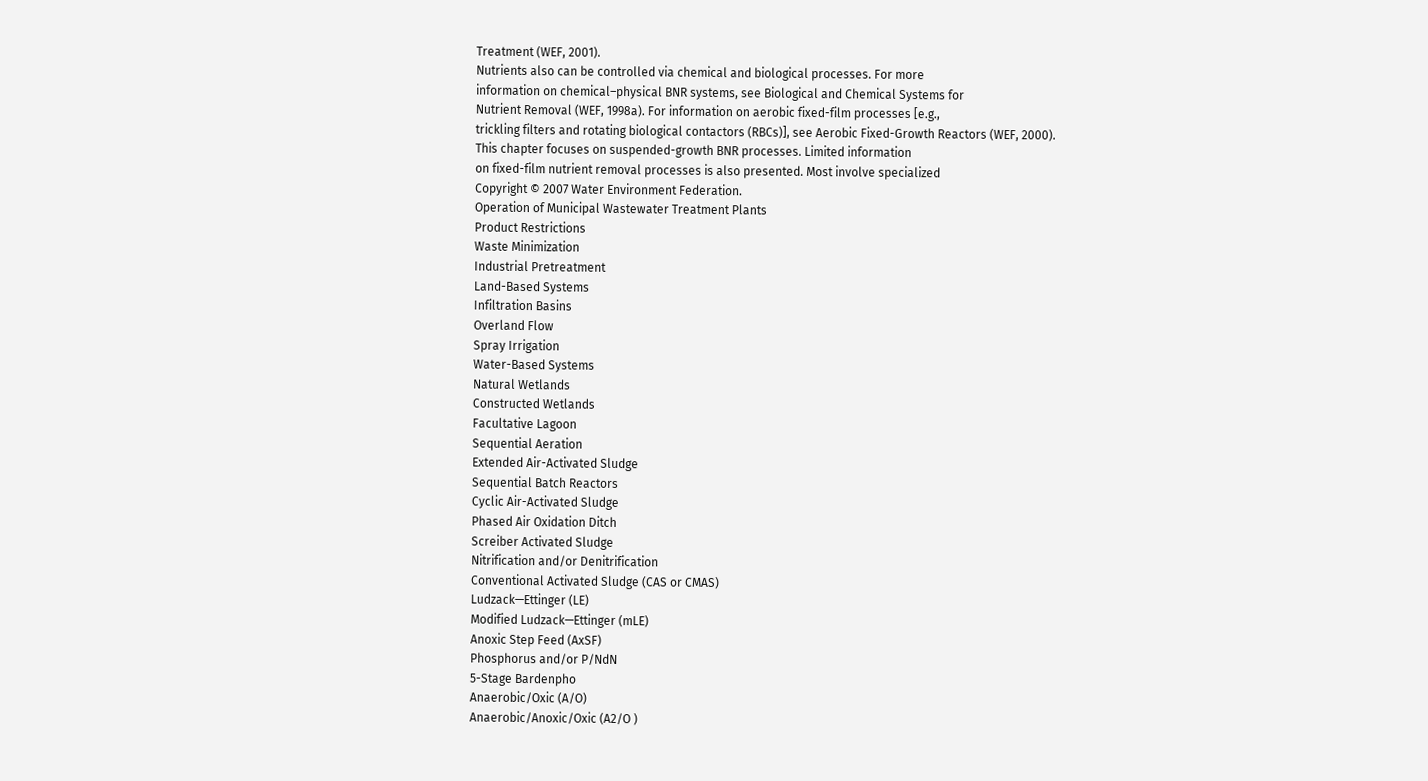Treatment (WEF, 2001).
Nutrients also can be controlled via chemical and biological processes. For more
information on chemical–physical BNR systems, see Biological and Chemical Systems for
Nutrient Removal (WEF, 1998a). For information on aerobic fixed-film processes [e.g.,
trickling filters and rotating biological contactors (RBCs)], see Aerobic Fixed-Growth Reactors (WEF, 2000).
This chapter focuses on suspended-growth BNR processes. Limited information
on fixed-film nutrient removal processes is also presented. Most involve specialized
Copyright © 2007 Water Environment Federation.
Operation of Municipal Wastewater Treatment Plants
Product Restrictions
Waste Minimization
Industrial Pretreatment
Land-Based Systems
Infiltration Basins
Overland Flow
Spray Irrigation
Water-Based Systems
Natural Wetlands
Constructed Wetlands
Facultative Lagoon
Sequential Aeration
Extended Air-Activated Sludge
Sequential Batch Reactors
Cyclic Air-Activated Sludge
Phased Air Oxidation Ditch
Screiber Activated Sludge
Nitrification and/or Denitrification
Conventional Activated Sludge (CAS or CMAS)
Ludzack—Ettinger (LE)
Modified Ludzack—Ettinger (mLE)
Anoxic Step Feed (AxSF)
Phosphorus and/or P/NdN
5-Stage Bardenpho
Anaerobic/Oxic (A/O)
Anaerobic/Anoxic/Oxic (A2/O )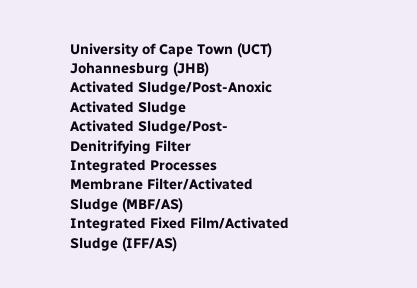University of Cape Town (UCT)
Johannesburg (JHB)
Activated Sludge/Post-Anoxic Activated Sludge
Activated Sludge/Post-Denitrifying Filter
Integrated Processes
Membrane Filter/Activated Sludge (MBF/AS)
Integrated Fixed Film/Activated Sludge (IFF/AS)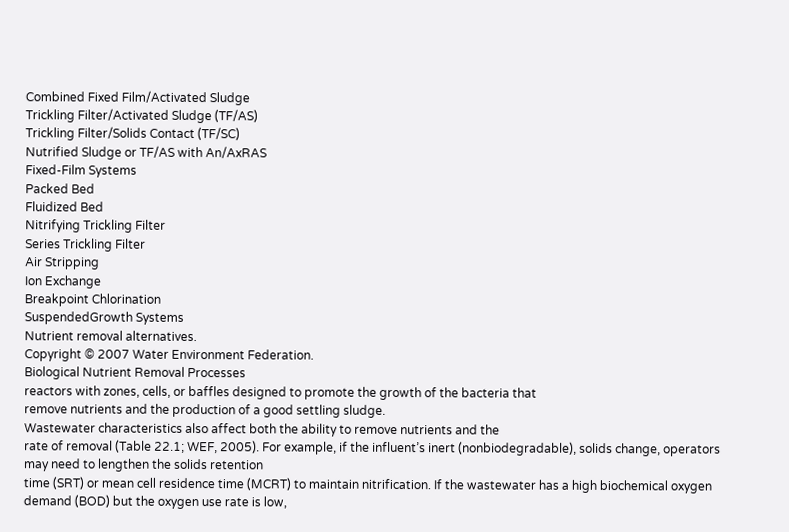Combined Fixed Film/Activated Sludge
Trickling Filter/Activated Sludge (TF/AS)
Trickling Filter/Solids Contact (TF/SC)
Nutrified Sludge or TF/AS with An/AxRAS
Fixed-Film Systems
Packed Bed
Fluidized Bed
Nitrifying Trickling Filter
Series Trickling Filter
Air Stripping
Ion Exchange
Breakpoint Chlorination
SuspendedGrowth Systems
Nutrient removal alternatives.
Copyright © 2007 Water Environment Federation.
Biological Nutrient Removal Processes
reactors with zones, cells, or baffles designed to promote the growth of the bacteria that
remove nutrients and the production of a good settling sludge.
Wastewater characteristics also affect both the ability to remove nutrients and the
rate of removal (Table 22.1; WEF, 2005). For example, if the influent’s inert (nonbiodegradable), solids change, operators may need to lengthen the solids retention
time (SRT) or mean cell residence time (MCRT) to maintain nitrification. If the wastewater has a high biochemical oxygen demand (BOD) but the oxygen use rate is low,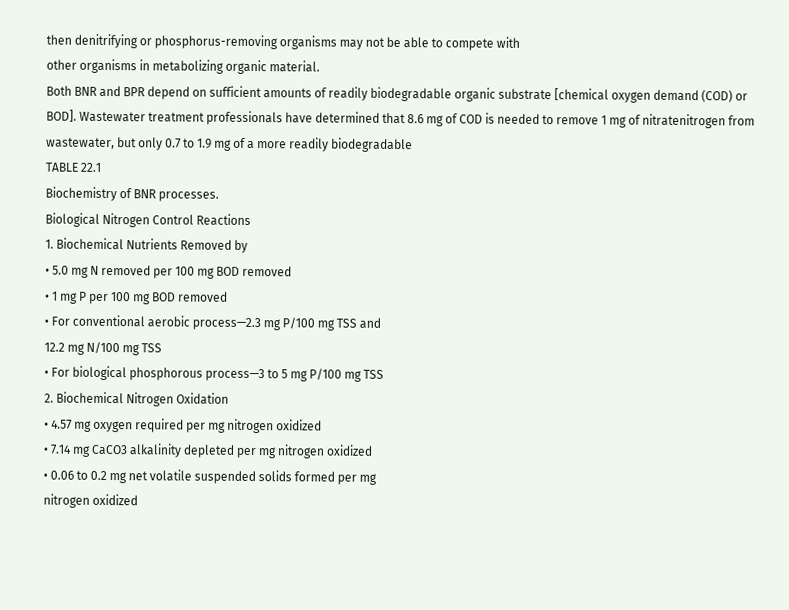then denitrifying or phosphorus-removing organisms may not be able to compete with
other organisms in metabolizing organic material.
Both BNR and BPR depend on sufficient amounts of readily biodegradable organic substrate [chemical oxygen demand (COD) or BOD]. Wastewater treatment professionals have determined that 8.6 mg of COD is needed to remove 1 mg of nitratenitrogen from wastewater, but only 0.7 to 1.9 mg of a more readily biodegradable
TABLE 22.1
Biochemistry of BNR processes.
Biological Nitrogen Control Reactions
1. Biochemical Nutrients Removed by
• 5.0 mg N removed per 100 mg BOD removed
• 1 mg P per 100 mg BOD removed
• For conventional aerobic process—2.3 mg P/100 mg TSS and
12.2 mg N/100 mg TSS
• For biological phosphorous process—3 to 5 mg P/100 mg TSS
2. Biochemical Nitrogen Oxidation
• 4.57 mg oxygen required per mg nitrogen oxidized
• 7.14 mg CaCO3 alkalinity depleted per mg nitrogen oxidized
• 0.06 to 0.2 mg net volatile suspended solids formed per mg
nitrogen oxidized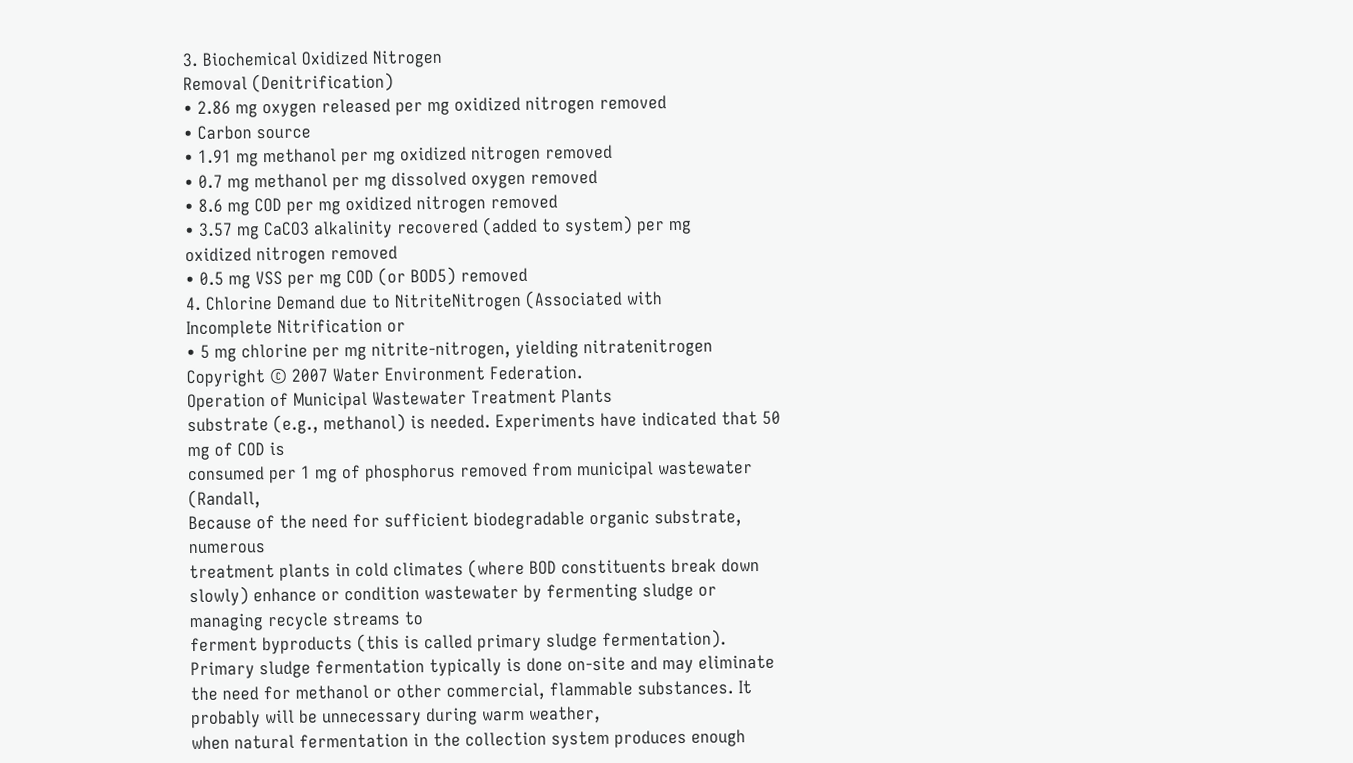3. Biochemical Oxidized Nitrogen
Removal (Denitrification)
• 2.86 mg oxygen released per mg oxidized nitrogen removed
• Carbon source
• 1.91 mg methanol per mg oxidized nitrogen removed
• 0.7 mg methanol per mg dissolved oxygen removed
• 8.6 mg COD per mg oxidized nitrogen removed
• 3.57 mg CaCO3 alkalinity recovered (added to system) per mg
oxidized nitrogen removed
• 0.5 mg VSS per mg COD (or BOD5) removed
4. Chlorine Demand due to NitriteNitrogen (Associated with
Incomplete Nitrification or
• 5 mg chlorine per mg nitrite-nitrogen, yielding nitratenitrogen
Copyright © 2007 Water Environment Federation.
Operation of Municipal Wastewater Treatment Plants
substrate (e.g., methanol) is needed. Experiments have indicated that 50 mg of COD is
consumed per 1 mg of phosphorus removed from municipal wastewater (Randall,
Because of the need for sufficient biodegradable organic substrate, numerous
treatment plants in cold climates (where BOD constituents break down slowly) enhance or condition wastewater by fermenting sludge or managing recycle streams to
ferment byproducts (this is called primary sludge fermentation). Primary sludge fermentation typically is done on-site and may eliminate the need for methanol or other commercial, flammable substances. It probably will be unnecessary during warm weather,
when natural fermentation in the collection system produces enough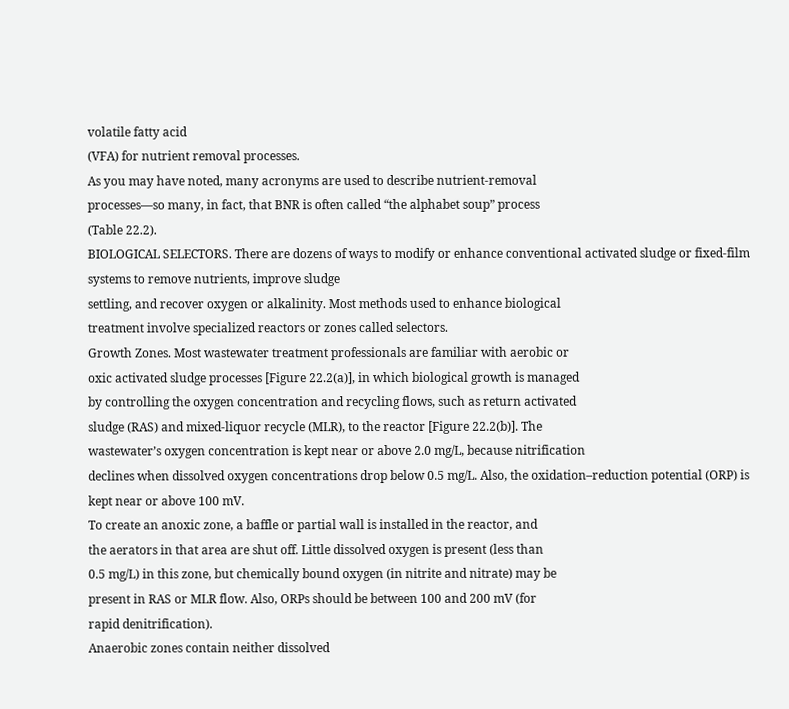volatile fatty acid
(VFA) for nutrient removal processes.
As you may have noted, many acronyms are used to describe nutrient-removal
processes—so many, in fact, that BNR is often called “the alphabet soup” process
(Table 22.2).
BIOLOGICAL SELECTORS. There are dozens of ways to modify or enhance conventional activated sludge or fixed-film systems to remove nutrients, improve sludge
settling, and recover oxygen or alkalinity. Most methods used to enhance biological
treatment involve specialized reactors or zones called selectors.
Growth Zones. Most wastewater treatment professionals are familiar with aerobic or
oxic activated sludge processes [Figure 22.2(a)], in which biological growth is managed
by controlling the oxygen concentration and recycling flows, such as return activated
sludge (RAS) and mixed-liquor recycle (MLR), to the reactor [Figure 22.2(b)]. The
wastewater’s oxygen concentration is kept near or above 2.0 mg/L, because nitrification
declines when dissolved oxygen concentrations drop below 0.5 mg/L. Also, the oxidation–reduction potential (ORP) is kept near or above 100 mV.
To create an anoxic zone, a baffle or partial wall is installed in the reactor, and
the aerators in that area are shut off. Little dissolved oxygen is present (less than
0.5 mg/L) in this zone, but chemically bound oxygen (in nitrite and nitrate) may be
present in RAS or MLR flow. Also, ORPs should be between 100 and 200 mV (for
rapid denitrification).
Anaerobic zones contain neither dissolved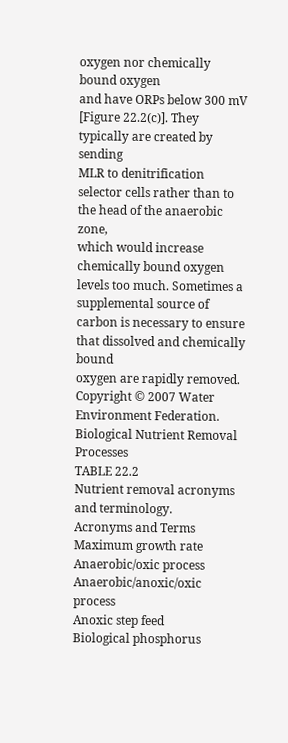oxygen nor chemically bound oxygen
and have ORPs below 300 mV [Figure 22.2(c)]. They typically are created by sending
MLR to denitrification selector cells rather than to the head of the anaerobic zone,
which would increase chemically bound oxygen levels too much. Sometimes a supplemental source of carbon is necessary to ensure that dissolved and chemically bound
oxygen are rapidly removed.
Copyright © 2007 Water Environment Federation.
Biological Nutrient Removal Processes
TABLE 22.2
Nutrient removal acronyms and terminology.
Acronyms and Terms
Maximum growth rate
Anaerobic/oxic process
Anaerobic/anoxic/oxic process
Anoxic step feed
Biological phosphorus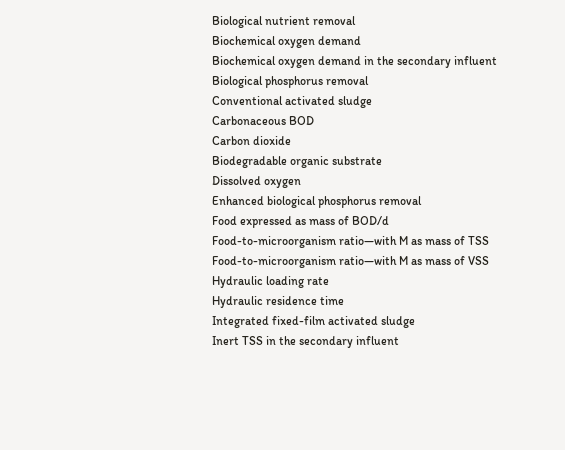Biological nutrient removal
Biochemical oxygen demand
Biochemical oxygen demand in the secondary influent
Biological phosphorus removal
Conventional activated sludge
Carbonaceous BOD
Carbon dioxide
Biodegradable organic substrate
Dissolved oxygen
Enhanced biological phosphorus removal
Food expressed as mass of BOD/d
Food-to-microorganism ratio—with M as mass of TSS
Food-to-microorganism ratio—with M as mass of VSS
Hydraulic loading rate
Hydraulic residence time
Integrated fixed-film activated sludge
Inert TSS in the secondary influent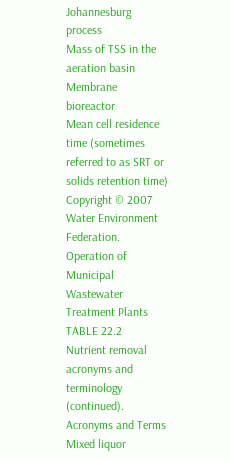Johannesburg process
Mass of TSS in the aeration basin
Membrane bioreactor
Mean cell residence time (sometimes referred to as SRT or
solids retention time)
Copyright © 2007 Water Environment Federation.
Operation of Municipal Wastewater Treatment Plants
TABLE 22.2
Nutrient removal acronyms and terminology (continued).
Acronyms and Terms
Mixed liquor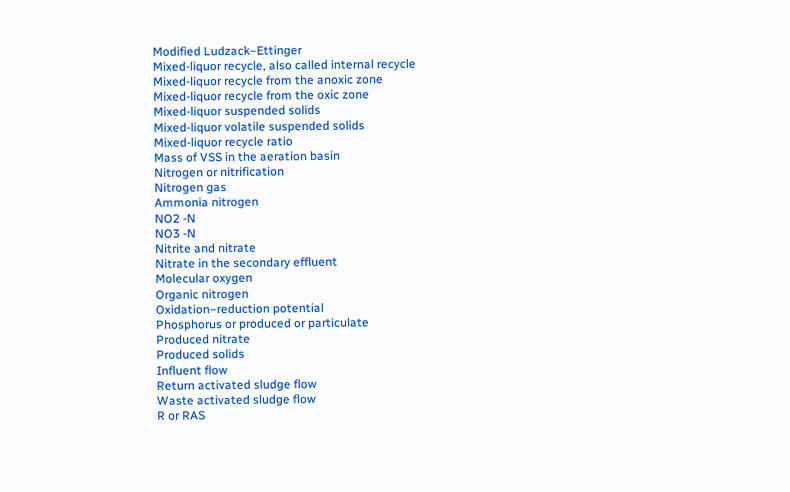Modified Ludzack–Ettinger
Mixed-liquor recycle, also called internal recycle
Mixed-liquor recycle from the anoxic zone
Mixed-liquor recycle from the oxic zone
Mixed-liquor suspended solids
Mixed-liquor volatile suspended solids
Mixed-liquor recycle ratio
Mass of VSS in the aeration basin
Nitrogen or nitrification
Nitrogen gas
Ammonia nitrogen
NO2 -N
NO3 -N
Nitrite and nitrate
Nitrate in the secondary effluent
Molecular oxygen
Organic nitrogen
Oxidation–reduction potential
Phosphorus or produced or particulate
Produced nitrate
Produced solids
Influent flow
Return activated sludge flow
Waste activated sludge flow
R or RAS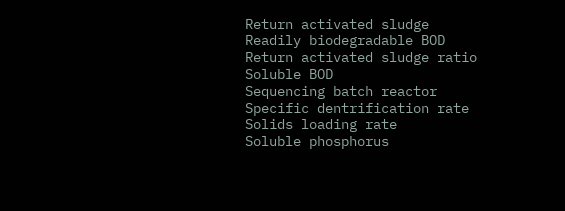Return activated sludge
Readily biodegradable BOD
Return activated sludge ratio
Soluble BOD
Sequencing batch reactor
Specific dentrification rate
Solids loading rate
Soluble phosphorus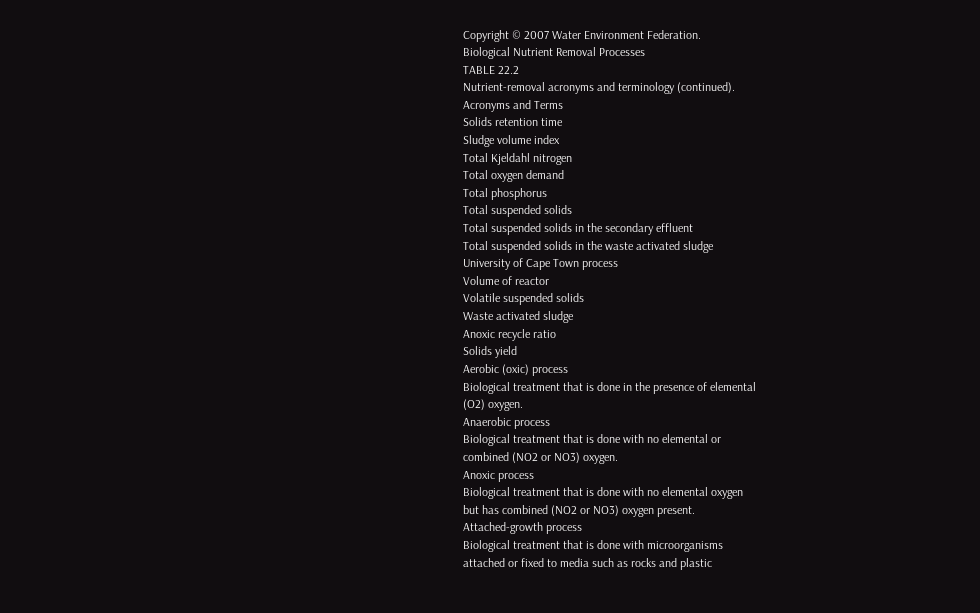Copyright © 2007 Water Environment Federation.
Biological Nutrient Removal Processes
TABLE 22.2
Nutrient-removal acronyms and terminology (continued).
Acronyms and Terms
Solids retention time
Sludge volume index
Total Kjeldahl nitrogen
Total oxygen demand
Total phosphorus
Total suspended solids
Total suspended solids in the secondary effluent
Total suspended solids in the waste activated sludge
University of Cape Town process
Volume of reactor
Volatile suspended solids
Waste activated sludge
Anoxic recycle ratio
Solids yield
Aerobic (oxic) process
Biological treatment that is done in the presence of elemental
(O2) oxygen.
Anaerobic process
Biological treatment that is done with no elemental or
combined (NO2 or NO3) oxygen.
Anoxic process
Biological treatment that is done with no elemental oxygen
but has combined (NO2 or NO3) oxygen present.
Attached-growth process
Biological treatment that is done with microorganisms
attached or fixed to media such as rocks and plastic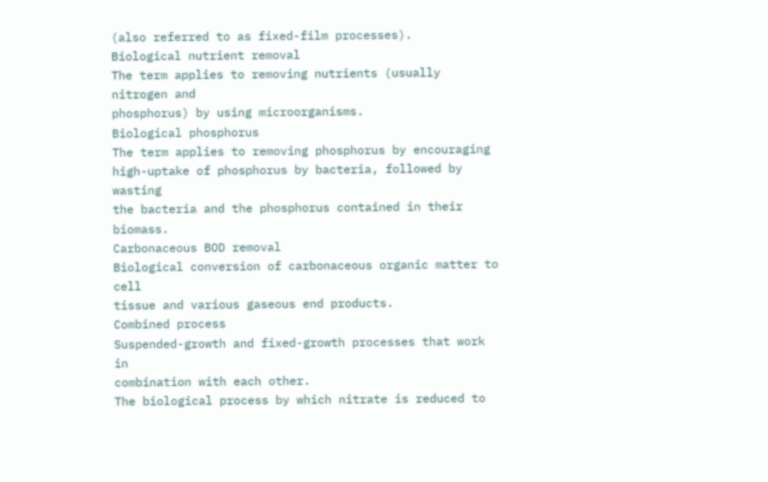(also referred to as fixed-film processes).
Biological nutrient removal
The term applies to removing nutrients (usually nitrogen and
phosphorus) by using microorganisms.
Biological phosphorus
The term applies to removing phosphorus by encouraging
high-uptake of phosphorus by bacteria, followed by wasting
the bacteria and the phosphorus contained in their biomass.
Carbonaceous BOD removal
Biological conversion of carbonaceous organic matter to cell
tissue and various gaseous end products.
Combined process
Suspended-growth and fixed-growth processes that work in
combination with each other.
The biological process by which nitrate is reduced to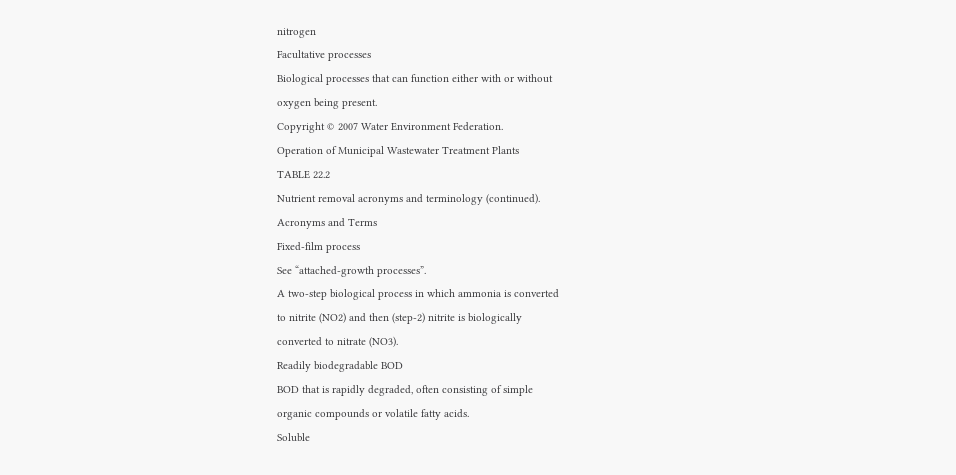nitrogen
Facultative processes
Biological processes that can function either with or without
oxygen being present.
Copyright © 2007 Water Environment Federation.
Operation of Municipal Wastewater Treatment Plants
TABLE 22.2
Nutrient removal acronyms and terminology (continued).
Acronyms and Terms
Fixed-film process
See “attached-growth processes”.
A two-step biological process in which ammonia is converted
to nitrite (NO2) and then (step-2) nitrite is biologically
converted to nitrate (NO3).
Readily biodegradable BOD
BOD that is rapidly degraded, often consisting of simple
organic compounds or volatile fatty acids.
Soluble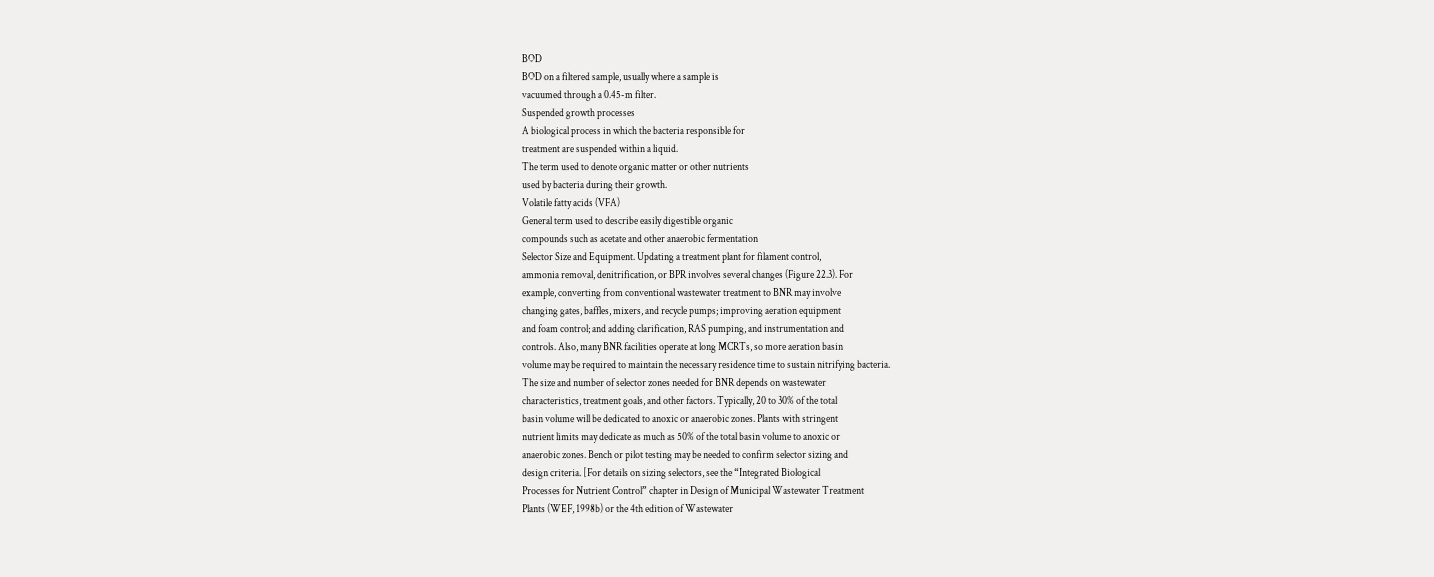BOD
BOD on a filtered sample, usually where a sample is
vacuumed through a 0.45-m filter.
Suspended growth processes
A biological process in which the bacteria responsible for
treatment are suspended within a liquid.
The term used to denote organic matter or other nutrients
used by bacteria during their growth.
Volatile fatty acids (VFA)
General term used to describe easily digestible organic
compounds such as acetate and other anaerobic fermentation
Selector Size and Equipment. Updating a treatment plant for filament control,
ammonia removal, denitrification, or BPR involves several changes (Figure 22.3). For
example, converting from conventional wastewater treatment to BNR may involve
changing gates, baffles, mixers, and recycle pumps; improving aeration equipment
and foam control; and adding clarification, RAS pumping, and instrumentation and
controls. Also, many BNR facilities operate at long MCRTs, so more aeration basin
volume may be required to maintain the necessary residence time to sustain nitrifying bacteria.
The size and number of selector zones needed for BNR depends on wastewater
characteristics, treatment goals, and other factors. Typically, 20 to 30% of the total
basin volume will be dedicated to anoxic or anaerobic zones. Plants with stringent
nutrient limits may dedicate as much as 50% of the total basin volume to anoxic or
anaerobic zones. Bench or pilot testing may be needed to confirm selector sizing and
design criteria. [For details on sizing selectors, see the “Integrated Biological
Processes for Nutrient Control” chapter in Design of Municipal Wastewater Treatment
Plants (WEF, 1998b) or the 4th edition of Wastewater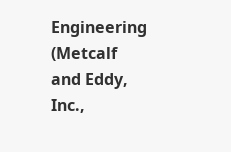Engineering (Metcalf and Eddy,
Inc.,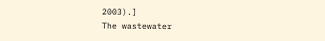2003).]
The wastewater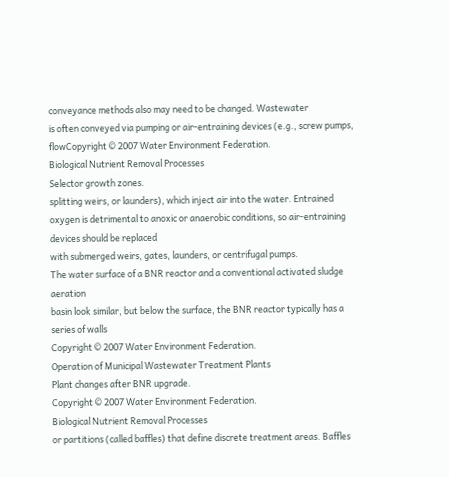conveyance methods also may need to be changed. Wastewater
is often conveyed via pumping or air-entraining devices (e.g., screw pumps, flowCopyright © 2007 Water Environment Federation.
Biological Nutrient Removal Processes
Selector growth zones.
splitting weirs, or launders), which inject air into the water. Entrained oxygen is detrimental to anoxic or anaerobic conditions, so air-entraining devices should be replaced
with submerged weirs, gates, launders, or centrifugal pumps.
The water surface of a BNR reactor and a conventional activated sludge aeration
basin look similar, but below the surface, the BNR reactor typically has a series of walls
Copyright © 2007 Water Environment Federation.
Operation of Municipal Wastewater Treatment Plants
Plant changes after BNR upgrade.
Copyright © 2007 Water Environment Federation.
Biological Nutrient Removal Processes
or partitions (called baffles) that define discrete treatment areas. Baffles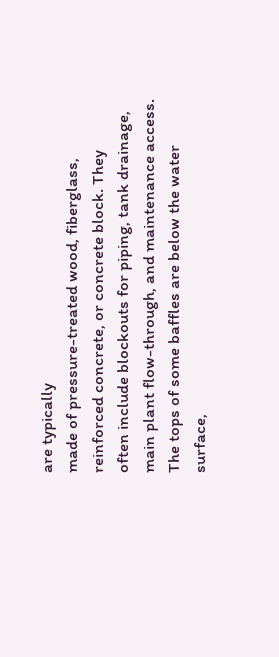are typically
made of pressure-treated wood, fiberglass, reinforced concrete, or concrete block. They
often include blockouts for piping, tank drainage, main plant flow-through, and maintenance access. The tops of some baffles are below the water surface,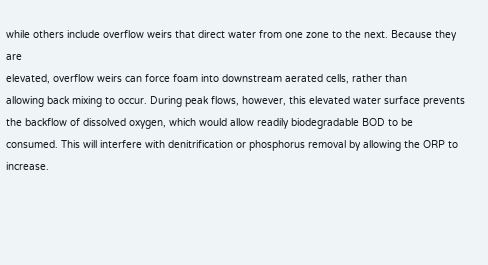while others include overflow weirs that direct water from one zone to the next. Because they are
elevated, overflow weirs can force foam into downstream aerated cells, rather than
allowing back mixing to occur. During peak flows, however, this elevated water surface prevents the backflow of dissolved oxygen, which would allow readily biodegradable BOD to be consumed. This will interfere with denitrification or phosphorus removal by allowing the ORP to increase.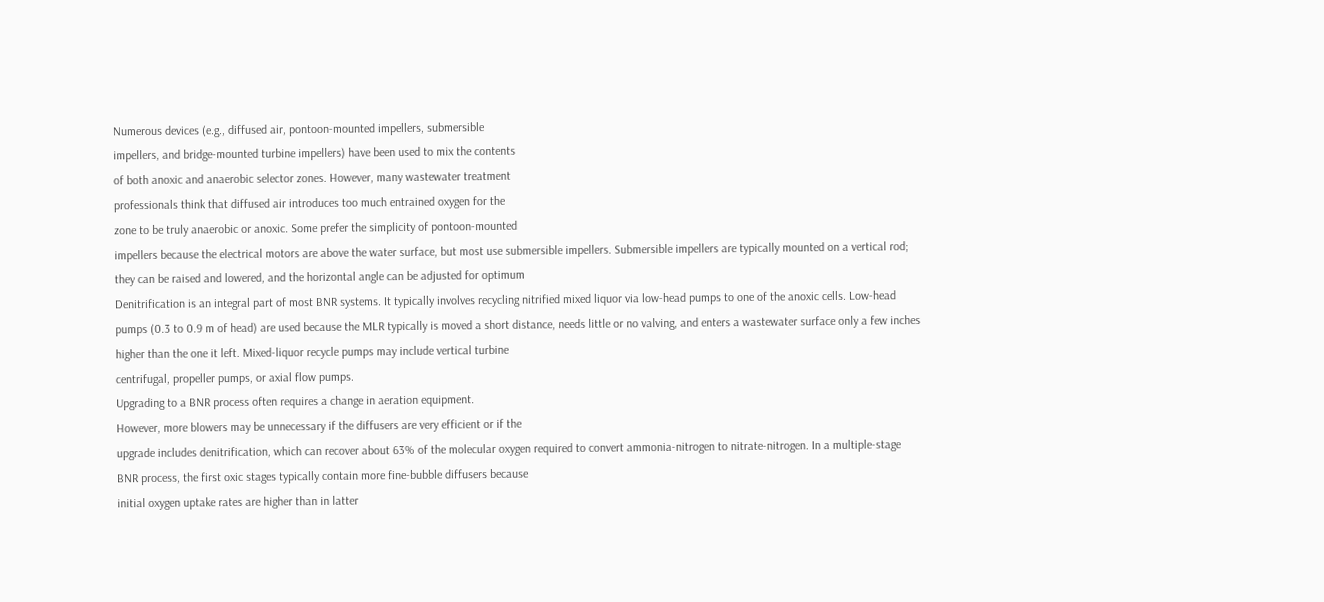Numerous devices (e.g., diffused air, pontoon-mounted impellers, submersible
impellers, and bridge-mounted turbine impellers) have been used to mix the contents
of both anoxic and anaerobic selector zones. However, many wastewater treatment
professionals think that diffused air introduces too much entrained oxygen for the
zone to be truly anaerobic or anoxic. Some prefer the simplicity of pontoon-mounted
impellers because the electrical motors are above the water surface, but most use submersible impellers. Submersible impellers are typically mounted on a vertical rod;
they can be raised and lowered, and the horizontal angle can be adjusted for optimum
Denitrification is an integral part of most BNR systems. It typically involves recycling nitrified mixed liquor via low-head pumps to one of the anoxic cells. Low-head
pumps (0.3 to 0.9 m of head) are used because the MLR typically is moved a short distance, needs little or no valving, and enters a wastewater surface only a few inches
higher than the one it left. Mixed-liquor recycle pumps may include vertical turbine
centrifugal, propeller pumps, or axial flow pumps.
Upgrading to a BNR process often requires a change in aeration equipment.
However, more blowers may be unnecessary if the diffusers are very efficient or if the
upgrade includes denitrification, which can recover about 63% of the molecular oxygen required to convert ammonia-nitrogen to nitrate-nitrogen. In a multiple-stage
BNR process, the first oxic stages typically contain more fine-bubble diffusers because
initial oxygen uptake rates are higher than in latter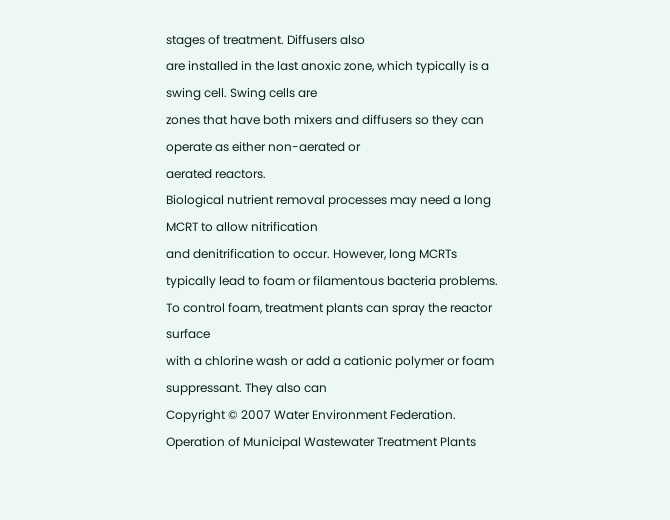stages of treatment. Diffusers also
are installed in the last anoxic zone, which typically is a swing cell. Swing cells are
zones that have both mixers and diffusers so they can operate as either non-aerated or
aerated reactors.
Biological nutrient removal processes may need a long MCRT to allow nitrification
and denitrification to occur. However, long MCRTs typically lead to foam or filamentous bacteria problems. To control foam, treatment plants can spray the reactor surface
with a chlorine wash or add a cationic polymer or foam suppressant. They also can
Copyright © 2007 Water Environment Federation.
Operation of Municipal Wastewater Treatment Plants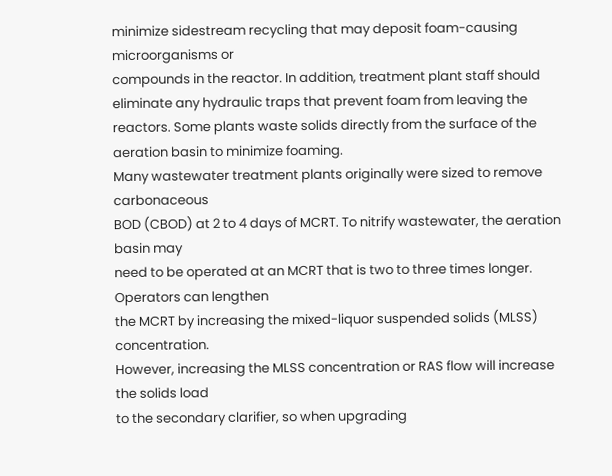minimize sidestream recycling that may deposit foam-causing microorganisms or
compounds in the reactor. In addition, treatment plant staff should eliminate any hydraulic traps that prevent foam from leaving the reactors. Some plants waste solids directly from the surface of the aeration basin to minimize foaming.
Many wastewater treatment plants originally were sized to remove carbonaceous
BOD (CBOD) at 2 to 4 days of MCRT. To nitrify wastewater, the aeration basin may
need to be operated at an MCRT that is two to three times longer. Operators can lengthen
the MCRT by increasing the mixed-liquor suspended solids (MLSS) concentration.
However, increasing the MLSS concentration or RAS flow will increase the solids load
to the secondary clarifier, so when upgrading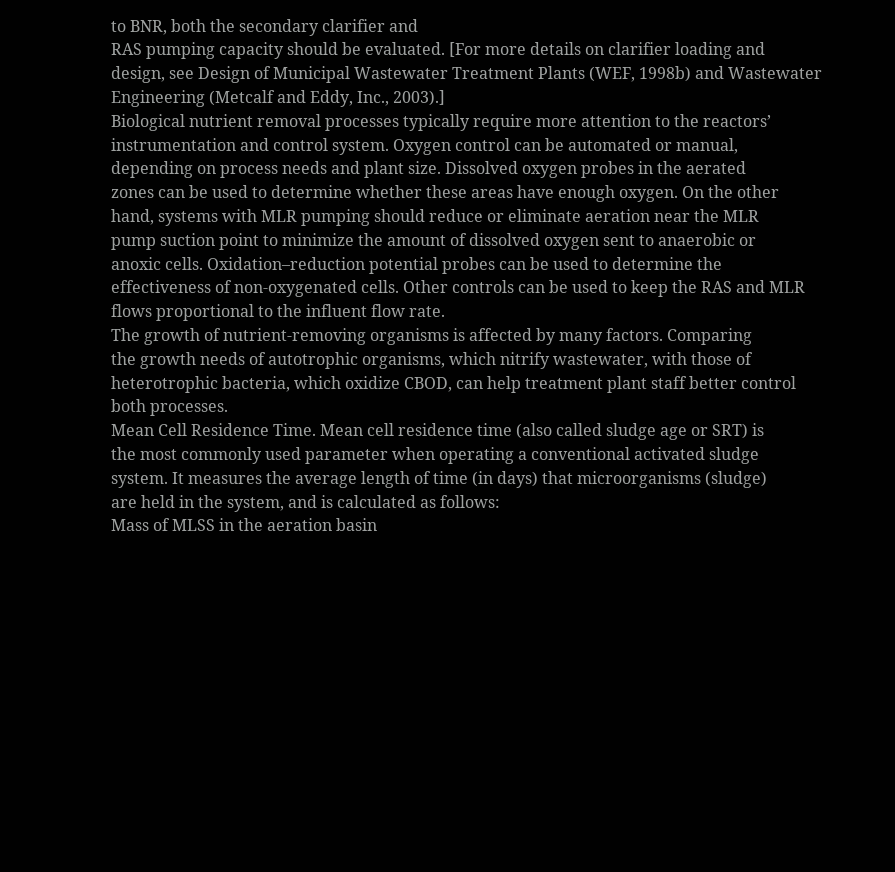to BNR, both the secondary clarifier and
RAS pumping capacity should be evaluated. [For more details on clarifier loading and
design, see Design of Municipal Wastewater Treatment Plants (WEF, 1998b) and Wastewater Engineering (Metcalf and Eddy, Inc., 2003).]
Biological nutrient removal processes typically require more attention to the reactors’ instrumentation and control system. Oxygen control can be automated or manual,
depending on process needs and plant size. Dissolved oxygen probes in the aerated
zones can be used to determine whether these areas have enough oxygen. On the other
hand, systems with MLR pumping should reduce or eliminate aeration near the MLR
pump suction point to minimize the amount of dissolved oxygen sent to anaerobic or
anoxic cells. Oxidation–reduction potential probes can be used to determine the effectiveness of non-oxygenated cells. Other controls can be used to keep the RAS and MLR
flows proportional to the influent flow rate.
The growth of nutrient-removing organisms is affected by many factors. Comparing
the growth needs of autotrophic organisms, which nitrify wastewater, with those of
heterotrophic bacteria, which oxidize CBOD, can help treatment plant staff better control both processes.
Mean Cell Residence Time. Mean cell residence time (also called sludge age or SRT) is
the most commonly used parameter when operating a conventional activated sludge
system. It measures the average length of time (in days) that microorganisms (sludge)
are held in the system, and is calculated as follows:
Mass of MLSS in the aeration basin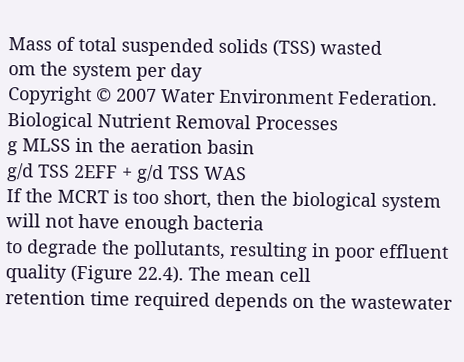Mass of total suspended solids (TSS) wasted
om the system per day
Copyright © 2007 Water Environment Federation.
Biological Nutrient Removal Processes
g MLSS in the aeration basin
g/d TSS 2EFF + g/d TSS WAS
If the MCRT is too short, then the biological system will not have enough bacteria
to degrade the pollutants, resulting in poor effluent quality (Figure 22.4). The mean cell
retention time required depends on the wastewater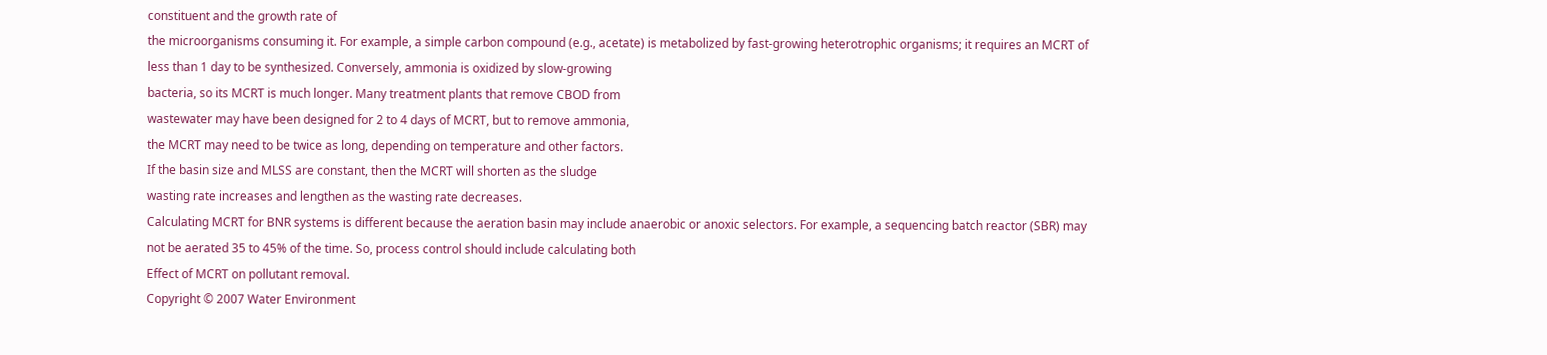constituent and the growth rate of
the microorganisms consuming it. For example, a simple carbon compound (e.g., acetate) is metabolized by fast-growing heterotrophic organisms; it requires an MCRT of
less than 1 day to be synthesized. Conversely, ammonia is oxidized by slow-growing
bacteria, so its MCRT is much longer. Many treatment plants that remove CBOD from
wastewater may have been designed for 2 to 4 days of MCRT, but to remove ammonia,
the MCRT may need to be twice as long, depending on temperature and other factors.
If the basin size and MLSS are constant, then the MCRT will shorten as the sludge
wasting rate increases and lengthen as the wasting rate decreases.
Calculating MCRT for BNR systems is different because the aeration basin may include anaerobic or anoxic selectors. For example, a sequencing batch reactor (SBR) may
not be aerated 35 to 45% of the time. So, process control should include calculating both
Effect of MCRT on pollutant removal.
Copyright © 2007 Water Environment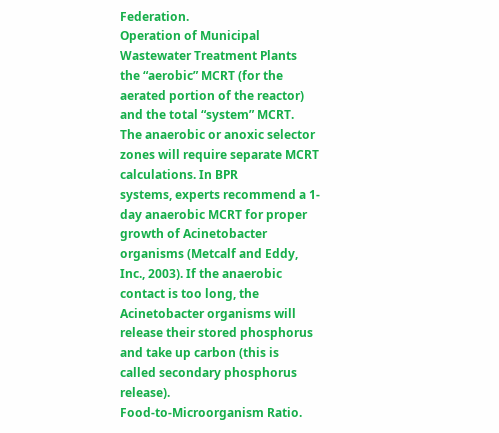Federation.
Operation of Municipal Wastewater Treatment Plants
the “aerobic” MCRT (for the aerated portion of the reactor) and the total “system” MCRT.
The anaerobic or anoxic selector zones will require separate MCRT calculations. In BPR
systems, experts recommend a 1-day anaerobic MCRT for proper growth of Acinetobacter organisms (Metcalf and Eddy, Inc., 2003). If the anaerobic contact is too long, the
Acinetobacter organisms will release their stored phosphorus and take up carbon (this is
called secondary phosphorus release).
Food-to-Microorganism Ratio.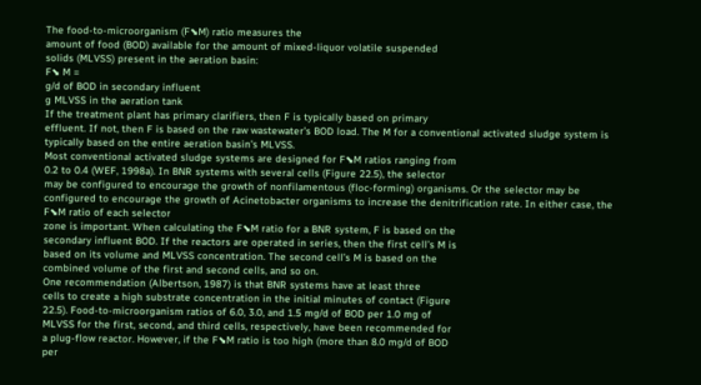The food-to-microorganism (F⬊M) ratio measures the
amount of food (BOD) available for the amount of mixed-liquor volatile suspended
solids (MLVSS) present in the aeration basin:
F⬊ M =
g/d of BOD in secondary influent
g MLVSS in the aeration tank
If the treatment plant has primary clarifiers, then F is typically based on primary
effluent. If not, then F is based on the raw wastewater’s BOD load. The M for a conventional activated sludge system is typically based on the entire aeration basin’s MLVSS.
Most conventional activated sludge systems are designed for F⬊M ratios ranging from
0.2 to 0.4 (WEF, 1998a). In BNR systems with several cells (Figure 22.5), the selector
may be configured to encourage the growth of nonfilamentous (floc-forming) organisms. Or the selector may be configured to encourage the growth of Acinetobacter organisms to increase the denitrification rate. In either case, the F⬊M ratio of each selector
zone is important. When calculating the F⬊M ratio for a BNR system, F is based on the
secondary influent BOD. If the reactors are operated in series, then the first cell’s M is
based on its volume and MLVSS concentration. The second cell’s M is based on the
combined volume of the first and second cells, and so on.
One recommendation (Albertson, 1987) is that BNR systems have at least three
cells to create a high substrate concentration in the initial minutes of contact (Figure
22.5). Food-to-microorganism ratios of 6.0, 3.0, and 1.5 mg/d of BOD per 1.0 mg of
MLVSS for the first, second, and third cells, respectively, have been recommended for
a plug-flow reactor. However, if the F⬊M ratio is too high (more than 8.0 mg/d of BOD
per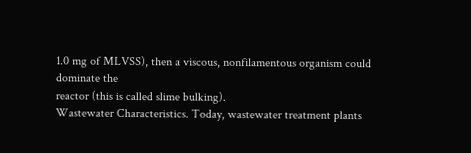1.0 mg of MLVSS), then a viscous, nonfilamentous organism could dominate the
reactor (this is called slime bulking).
Wastewater Characteristics. Today, wastewater treatment plants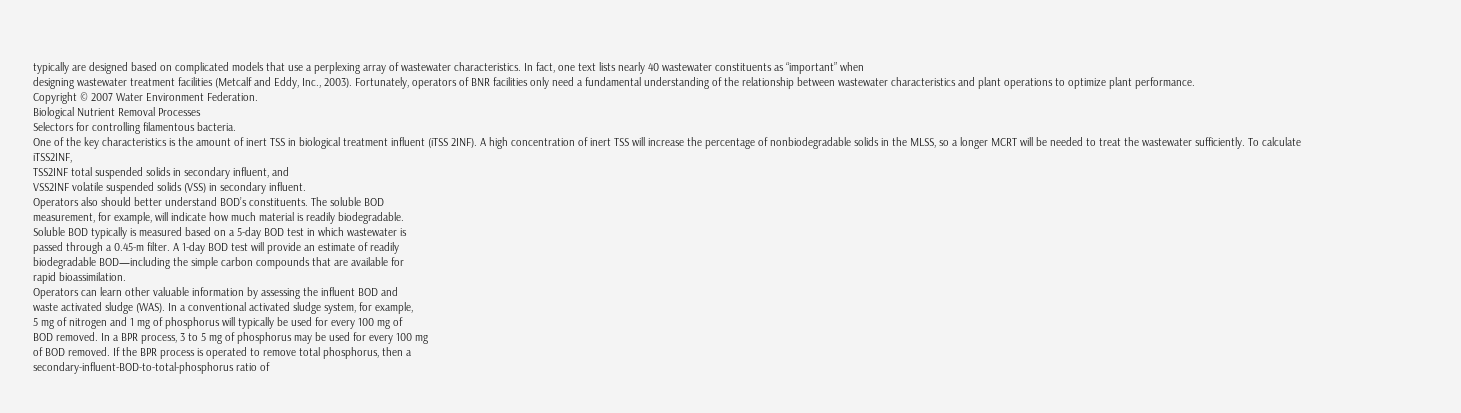typically are designed based on complicated models that use a perplexing array of wastewater characteristics. In fact, one text lists nearly 40 wastewater constituents as “important” when
designing wastewater treatment facilities (Metcalf and Eddy, Inc., 2003). Fortunately, operators of BNR facilities only need a fundamental understanding of the relationship between wastewater characteristics and plant operations to optimize plant performance.
Copyright © 2007 Water Environment Federation.
Biological Nutrient Removal Processes
Selectors for controlling filamentous bacteria.
One of the key characteristics is the amount of inert TSS in biological treatment influent (iTSS 2INF). A high concentration of inert TSS will increase the percentage of nonbiodegradable solids in the MLSS, so a longer MCRT will be needed to treat the wastewater sufficiently. To calculate iTSS2INF,
TSS2INF total suspended solids in secondary influent, and
VSS2INF volatile suspended solids (VSS) in secondary influent.
Operators also should better understand BOD’s constituents. The soluble BOD
measurement, for example, will indicate how much material is readily biodegradable.
Soluble BOD typically is measured based on a 5-day BOD test in which wastewater is
passed through a 0.45-m filter. A 1-day BOD test will provide an estimate of readily
biodegradable BOD—including the simple carbon compounds that are available for
rapid bioassimilation.
Operators can learn other valuable information by assessing the influent BOD and
waste activated sludge (WAS). In a conventional activated sludge system, for example,
5 mg of nitrogen and 1 mg of phosphorus will typically be used for every 100 mg of
BOD removed. In a BPR process, 3 to 5 mg of phosphorus may be used for every 100 mg
of BOD removed. If the BPR process is operated to remove total phosphorus, then a
secondary-influent-BOD-to-total-phosphorus ratio of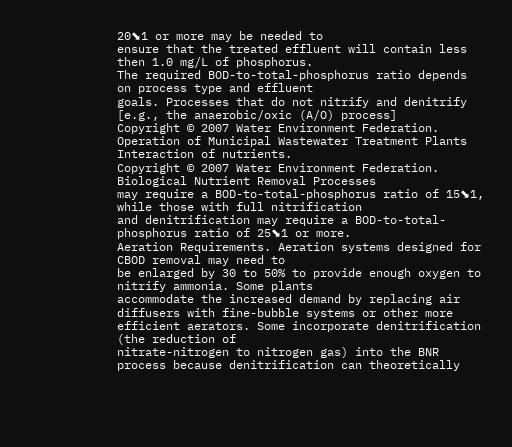20⬊1 or more may be needed to
ensure that the treated effluent will contain less then 1.0 mg/L of phosphorus.
The required BOD-to-total-phosphorus ratio depends on process type and effluent
goals. Processes that do not nitrify and denitrify [e.g., the anaerobic/oxic (A/O) process]
Copyright © 2007 Water Environment Federation.
Operation of Municipal Wastewater Treatment Plants
Interaction of nutrients.
Copyright © 2007 Water Environment Federation.
Biological Nutrient Removal Processes
may require a BOD-to-total-phosphorus ratio of 15⬊1, while those with full nitrification
and denitrification may require a BOD-to-total-phosphorus ratio of 25⬊1 or more.
Aeration Requirements. Aeration systems designed for CBOD removal may need to
be enlarged by 30 to 50% to provide enough oxygen to nitrify ammonia. Some plants
accommodate the increased demand by replacing air diffusers with fine-bubble systems or other more efficient aerators. Some incorporate denitrification (the reduction of
nitrate-nitrogen to nitrogen gas) into the BNR process because denitrification can theoretically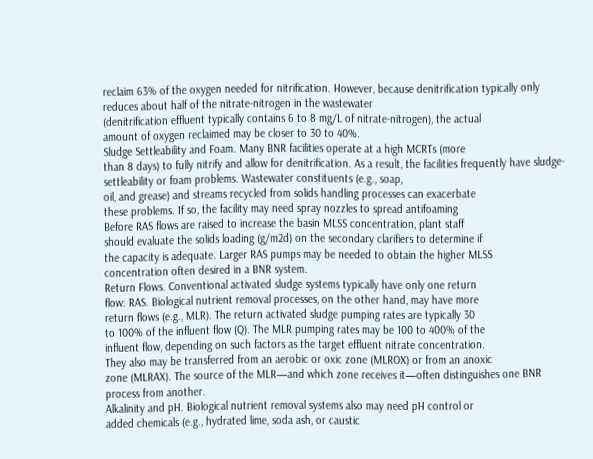reclaim 63% of the oxygen needed for nitrification. However, because denitrification typically only reduces about half of the nitrate-nitrogen in the wastewater
(denitrification effluent typically contains 6 to 8 mg/L of nitrate-nitrogen), the actual
amount of oxygen reclaimed may be closer to 30 to 40%.
Sludge Settleability and Foam. Many BNR facilities operate at a high MCRTs (more
than 8 days) to fully nitrify and allow for denitrification. As a result, the facilities frequently have sludge-settleability or foam problems. Wastewater constituents (e.g., soap,
oil, and grease) and streams recycled from solids handling processes can exacerbate
these problems. If so, the facility may need spray nozzles to spread antifoaming
Before RAS flows are raised to increase the basin MLSS concentration, plant staff
should evaluate the solids loading (g/m2d) on the secondary clarifiers to determine if
the capacity is adequate. Larger RAS pumps may be needed to obtain the higher MLSS
concentration often desired in a BNR system.
Return Flows. Conventional activated sludge systems typically have only one return
flow: RAS. Biological nutrient removal processes, on the other hand, may have more
return flows (e.g., MLR). The return activated sludge pumping rates are typically 30
to 100% of the influent flow (Q). The MLR pumping rates may be 100 to 400% of the
influent flow, depending on such factors as the target effluent nitrate concentration.
They also may be transferred from an aerobic or oxic zone (MLROX) or from an anoxic
zone (MLRAX). The source of the MLR—and which zone receives it—often distinguishes one BNR process from another.
Alkalinity and pH. Biological nutrient removal systems also may need pH control or
added chemicals (e.g., hydrated lime, soda ash, or caustic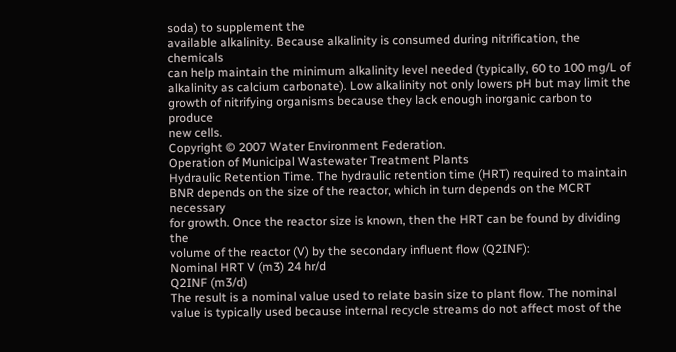soda) to supplement the
available alkalinity. Because alkalinity is consumed during nitrification, the chemicals
can help maintain the minimum alkalinity level needed (typically, 60 to 100 mg/L of
alkalinity as calcium carbonate). Low alkalinity not only lowers pH but may limit the
growth of nitrifying organisms because they lack enough inorganic carbon to produce
new cells.
Copyright © 2007 Water Environment Federation.
Operation of Municipal Wastewater Treatment Plants
Hydraulic Retention Time. The hydraulic retention time (HRT) required to maintain
BNR depends on the size of the reactor, which in turn depends on the MCRT necessary
for growth. Once the reactor size is known, then the HRT can be found by dividing the
volume of the reactor (V) by the secondary influent flow (Q2INF):
Nominal HRT V (m3) 24 hr/d
Q2INF (m3/d)
The result is a nominal value used to relate basin size to plant flow. The nominal
value is typically used because internal recycle streams do not affect most of the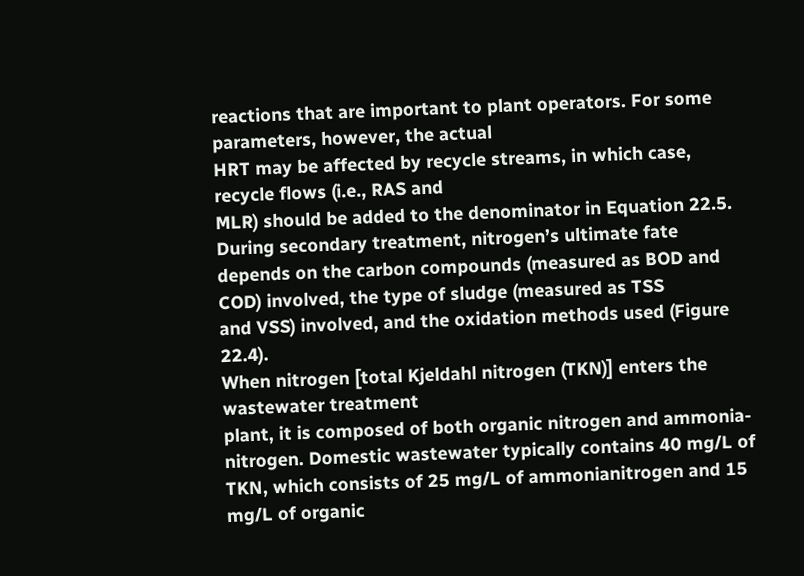reactions that are important to plant operators. For some parameters, however, the actual
HRT may be affected by recycle streams, in which case, recycle flows (i.e., RAS and
MLR) should be added to the denominator in Equation 22.5.
During secondary treatment, nitrogen’s ultimate fate depends on the carbon compounds (measured as BOD and COD) involved, the type of sludge (measured as TSS
and VSS) involved, and the oxidation methods used (Figure 22.4).
When nitrogen [total Kjeldahl nitrogen (TKN)] enters the wastewater treatment
plant, it is composed of both organic nitrogen and ammonia-nitrogen. Domestic wastewater typically contains 40 mg/L of TKN, which consists of 25 mg/L of ammonianitrogen and 15 mg/L of organic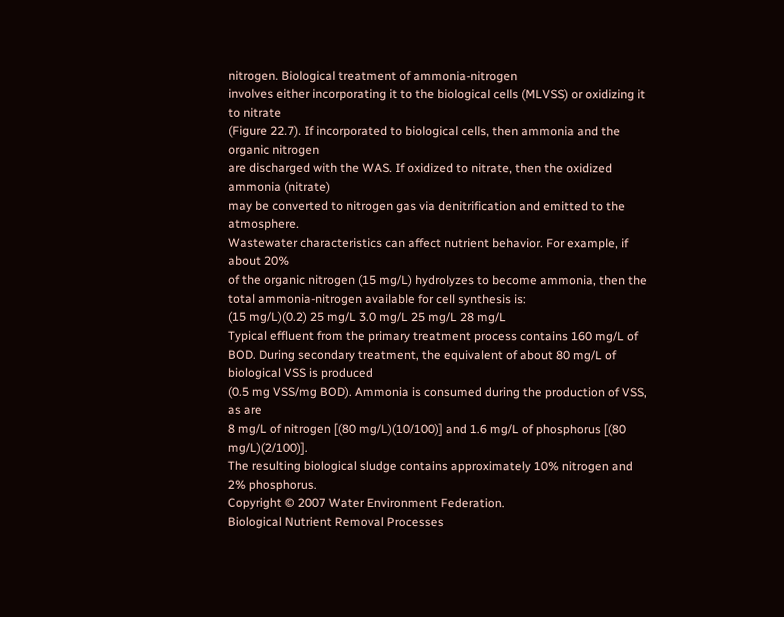nitrogen. Biological treatment of ammonia-nitrogen
involves either incorporating it to the biological cells (MLVSS) or oxidizing it to nitrate
(Figure 22.7). If incorporated to biological cells, then ammonia and the organic nitrogen
are discharged with the WAS. If oxidized to nitrate, then the oxidized ammonia (nitrate)
may be converted to nitrogen gas via denitrification and emitted to the atmosphere.
Wastewater characteristics can affect nutrient behavior. For example, if about 20%
of the organic nitrogen (15 mg/L) hydrolyzes to become ammonia, then the total ammonia-nitrogen available for cell synthesis is:
(15 mg/L)(0.2) 25 mg/L 3.0 mg/L 25 mg/L 28 mg/L
Typical effluent from the primary treatment process contains 160 mg/L of BOD. During secondary treatment, the equivalent of about 80 mg/L of biological VSS is produced
(0.5 mg VSS/mg BOD). Ammonia is consumed during the production of VSS, as are
8 mg/L of nitrogen [(80 mg/L)(10/100)] and 1.6 mg/L of phosphorus [(80 mg/L)(2/100)].
The resulting biological sludge contains approximately 10% nitrogen and 2% phosphorus.
Copyright © 2007 Water Environment Federation.
Biological Nutrient Removal Processes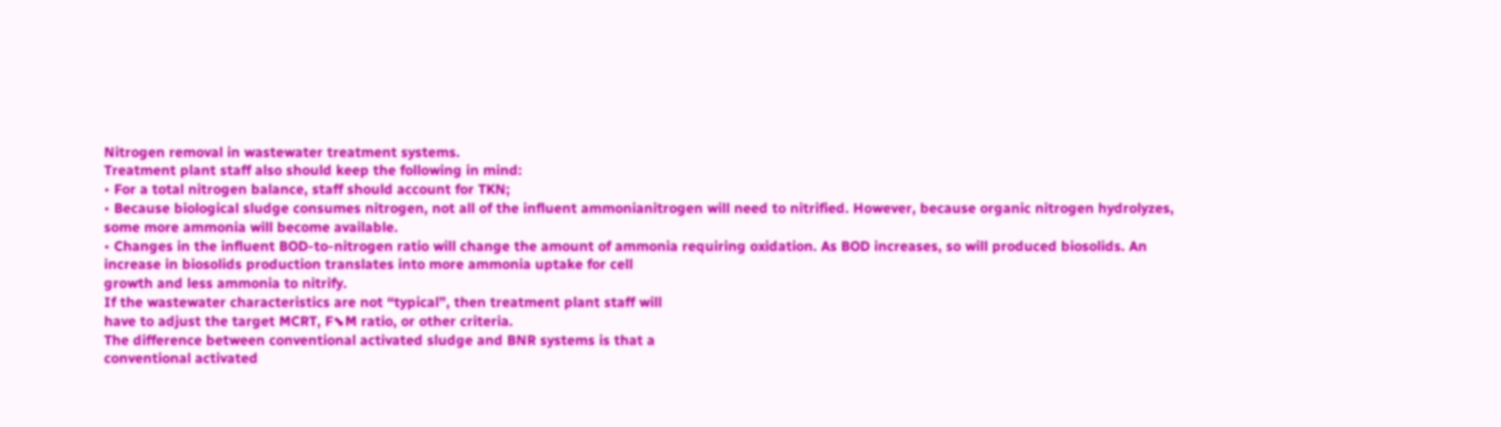Nitrogen removal in wastewater treatment systems.
Treatment plant staff also should keep the following in mind:
• For a total nitrogen balance, staff should account for TKN;
• Because biological sludge consumes nitrogen, not all of the influent ammonianitrogen will need to nitrified. However, because organic nitrogen hydrolyzes,
some more ammonia will become available.
• Changes in the influent BOD-to-nitrogen ratio will change the amount of ammonia requiring oxidation. As BOD increases, so will produced biosolids. An
increase in biosolids production translates into more ammonia uptake for cell
growth and less ammonia to nitrify.
If the wastewater characteristics are not “typical”, then treatment plant staff will
have to adjust the target MCRT, F⬊M ratio, or other criteria.
The difference between conventional activated sludge and BNR systems is that a
conventional activated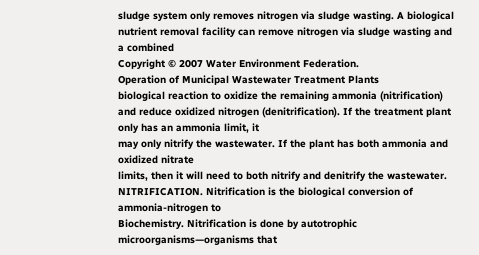sludge system only removes nitrogen via sludge wasting. A biological nutrient removal facility can remove nitrogen via sludge wasting and a combined
Copyright © 2007 Water Environment Federation.
Operation of Municipal Wastewater Treatment Plants
biological reaction to oxidize the remaining ammonia (nitrification) and reduce oxidized nitrogen (denitrification). If the treatment plant only has an ammonia limit, it
may only nitrify the wastewater. If the plant has both ammonia and oxidized nitrate
limits, then it will need to both nitrify and denitrify the wastewater.
NITRIFICATION. Nitrification is the biological conversion of ammonia-nitrogen to
Biochemistry. Nitrification is done by autotrophic microorganisms—organisms that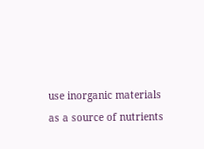use inorganic materials as a source of nutrients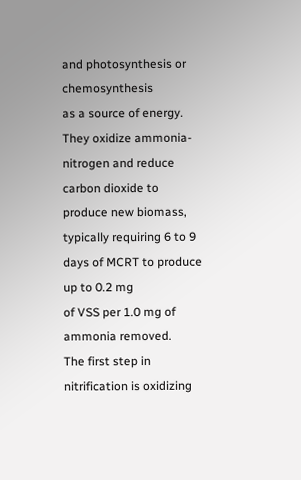and photosynthesis or chemosynthesis
as a source of energy. They oxidize ammonia-nitrogen and reduce carbon dioxide to
produce new biomass, typically requiring 6 to 9 days of MCRT to produce up to 0.2 mg
of VSS per 1.0 mg of ammonia removed.
The first step in nitrification is oxidizing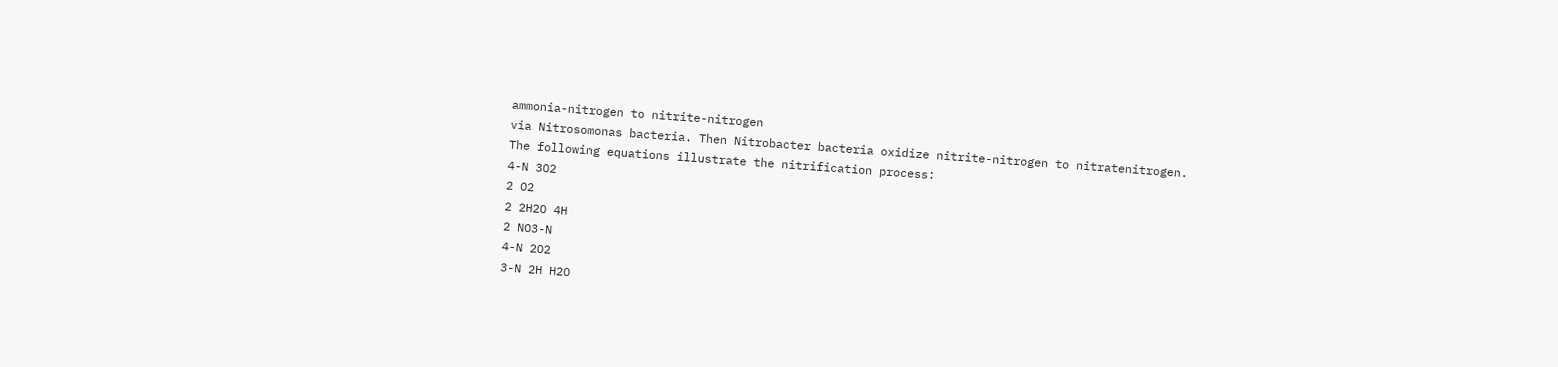ammonia-nitrogen to nitrite-nitrogen
via Nitrosomonas bacteria. Then Nitrobacter bacteria oxidize nitrite-nitrogen to nitratenitrogen. The following equations illustrate the nitrification process:
4-N 3O2
2 O2
2 2H2O 4H
2 NO3-N
4-N 2O2
3-N 2H H2O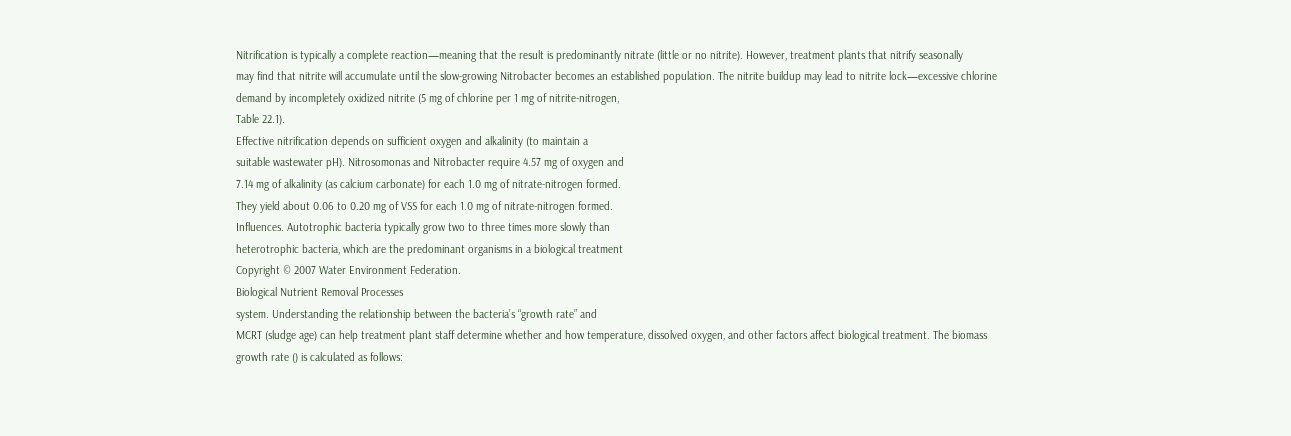Nitrification is typically a complete reaction—meaning that the result is predominantly nitrate (little or no nitrite). However, treatment plants that nitrify seasonally
may find that nitrite will accumulate until the slow-growing Nitrobacter becomes an established population. The nitrite buildup may lead to nitrite lock—excessive chlorine
demand by incompletely oxidized nitrite (5 mg of chlorine per 1 mg of nitrite-nitrogen,
Table 22.1).
Effective nitrification depends on sufficient oxygen and alkalinity (to maintain a
suitable wastewater pH). Nitrosomonas and Nitrobacter require 4.57 mg of oxygen and
7.14 mg of alkalinity (as calcium carbonate) for each 1.0 mg of nitrate-nitrogen formed.
They yield about 0.06 to 0.20 mg of VSS for each 1.0 mg of nitrate-nitrogen formed.
Influences. Autotrophic bacteria typically grow two to three times more slowly than
heterotrophic bacteria, which are the predominant organisms in a biological treatment
Copyright © 2007 Water Environment Federation.
Biological Nutrient Removal Processes
system. Understanding the relationship between the bacteria’s “growth rate” and
MCRT (sludge age) can help treatment plant staff determine whether and how temperature, dissolved oxygen, and other factors affect biological treatment. The biomass
growth rate () is calculated as follows: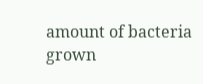amount of bacteria grown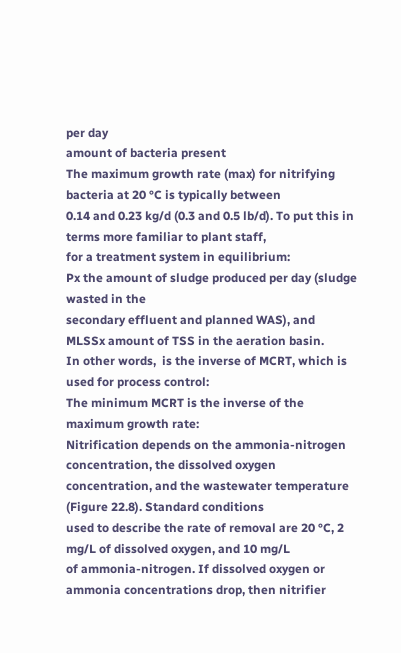per day
amount of bacteria present
The maximum growth rate (max) for nitrifying bacteria at 20 °C is typically between
0.14 and 0.23 kg/d (0.3 and 0.5 lb/d). To put this in terms more familiar to plant staff,
for a treatment system in equilibrium:
Px the amount of sludge produced per day (sludge wasted in the
secondary effluent and planned WAS), and
MLSSx amount of TSS in the aeration basin.
In other words,  is the inverse of MCRT, which is used for process control:
The minimum MCRT is the inverse of the maximum growth rate:
Nitrification depends on the ammonia-nitrogen concentration, the dissolved oxygen concentration, and the wastewater temperature (Figure 22.8). Standard conditions
used to describe the rate of removal are 20 °C, 2 mg/L of dissolved oxygen, and 10 mg/L
of ammonia-nitrogen. If dissolved oxygen or ammonia concentrations drop, then nitrifier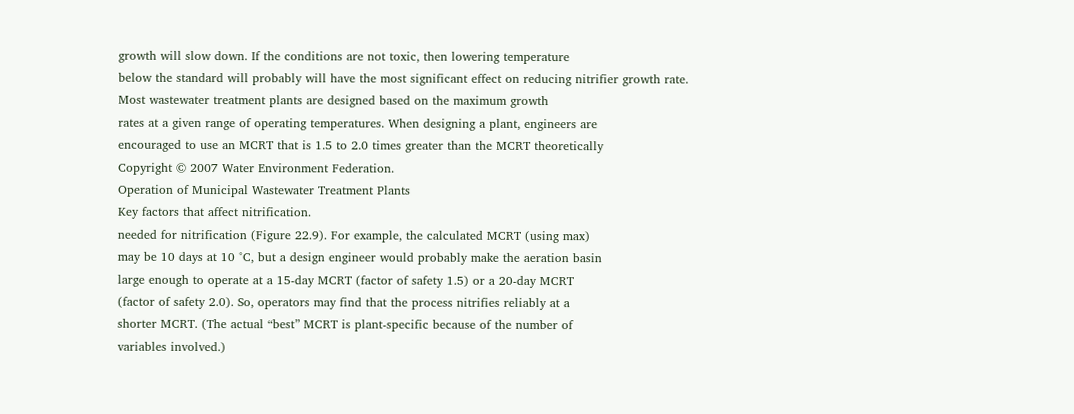growth will slow down. If the conditions are not toxic, then lowering temperature
below the standard will probably will have the most significant effect on reducing nitrifier growth rate.
Most wastewater treatment plants are designed based on the maximum growth
rates at a given range of operating temperatures. When designing a plant, engineers are
encouraged to use an MCRT that is 1.5 to 2.0 times greater than the MCRT theoretically
Copyright © 2007 Water Environment Federation.
Operation of Municipal Wastewater Treatment Plants
Key factors that affect nitrification.
needed for nitrification (Figure 22.9). For example, the calculated MCRT (using max)
may be 10 days at 10 °C, but a design engineer would probably make the aeration basin
large enough to operate at a 15-day MCRT (factor of safety 1.5) or a 20-day MCRT
(factor of safety 2.0). So, operators may find that the process nitrifies reliably at a
shorter MCRT. (The actual “best” MCRT is plant-specific because of the number of
variables involved.)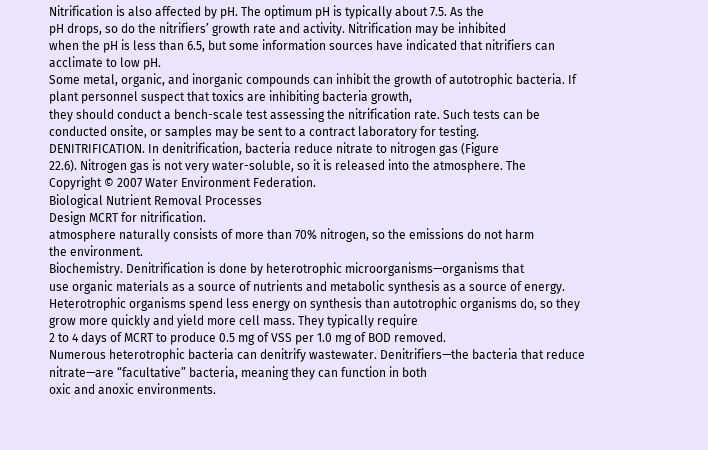Nitrification is also affected by pH. The optimum pH is typically about 7.5. As the
pH drops, so do the nitrifiers’ growth rate and activity. Nitrification may be inhibited
when the pH is less than 6.5, but some information sources have indicated that nitrifiers can acclimate to low pH.
Some metal, organic, and inorganic compounds can inhibit the growth of autotrophic bacteria. If plant personnel suspect that toxics are inhibiting bacteria growth,
they should conduct a bench-scale test assessing the nitrification rate. Such tests can be
conducted onsite, or samples may be sent to a contract laboratory for testing.
DENITRIFICATION. In denitrification, bacteria reduce nitrate to nitrogen gas (Figure
22.6). Nitrogen gas is not very water-soluble, so it is released into the atmosphere. The
Copyright © 2007 Water Environment Federation.
Biological Nutrient Removal Processes
Design MCRT for nitrification.
atmosphere naturally consists of more than 70% nitrogen, so the emissions do not harm
the environment.
Biochemistry. Denitrification is done by heterotrophic microorganisms—organisms that
use organic materials as a source of nutrients and metabolic synthesis as a source of energy. Heterotrophic organisms spend less energy on synthesis than autotrophic organisms do, so they grow more quickly and yield more cell mass. They typically require
2 to 4 days of MCRT to produce 0.5 mg of VSS per 1.0 mg of BOD removed.
Numerous heterotrophic bacteria can denitrify wastewater. Denitrifiers—the bacteria that reduce nitrate—are “facultative” bacteria, meaning they can function in both
oxic and anoxic environments.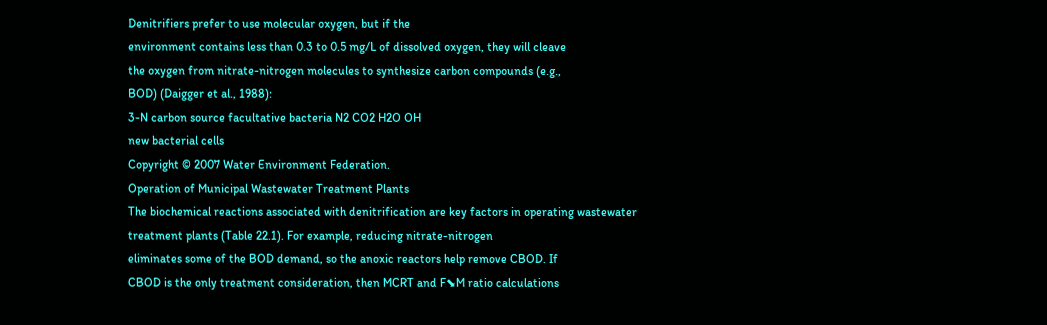Denitrifiers prefer to use molecular oxygen, but if the
environment contains less than 0.3 to 0.5 mg/L of dissolved oxygen, they will cleave
the oxygen from nitrate-nitrogen molecules to synthesize carbon compounds (e.g.,
BOD) (Daigger et al., 1988):
3-N carbon source facultative bacteria N2 CO2 H2O OH
new bacterial cells
Copyright © 2007 Water Environment Federation.
Operation of Municipal Wastewater Treatment Plants
The biochemical reactions associated with denitrification are key factors in operating wastewater treatment plants (Table 22.1). For example, reducing nitrate-nitrogen
eliminates some of the BOD demand, so the anoxic reactors help remove CBOD. If
CBOD is the only treatment consideration, then MCRT and F⬊M ratio calculations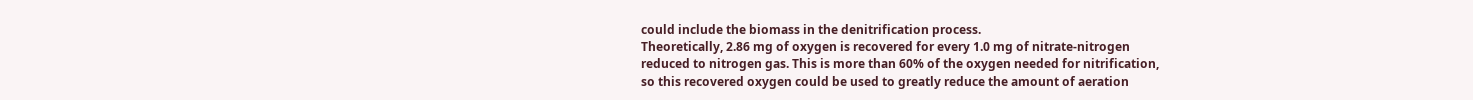could include the biomass in the denitrification process.
Theoretically, 2.86 mg of oxygen is recovered for every 1.0 mg of nitrate-nitrogen
reduced to nitrogen gas. This is more than 60% of the oxygen needed for nitrification,
so this recovered oxygen could be used to greatly reduce the amount of aeration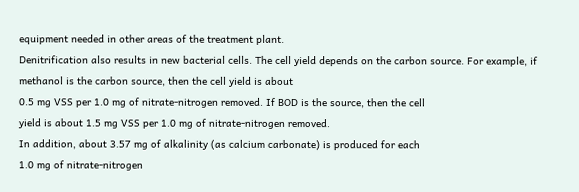equipment needed in other areas of the treatment plant.
Denitrification also results in new bacterial cells. The cell yield depends on the carbon source. For example, if methanol is the carbon source, then the cell yield is about
0.5 mg VSS per 1.0 mg of nitrate-nitrogen removed. If BOD is the source, then the cell
yield is about 1.5 mg VSS per 1.0 mg of nitrate-nitrogen removed.
In addition, about 3.57 mg of alkalinity (as calcium carbonate) is produced for each
1.0 mg of nitrate-nitrogen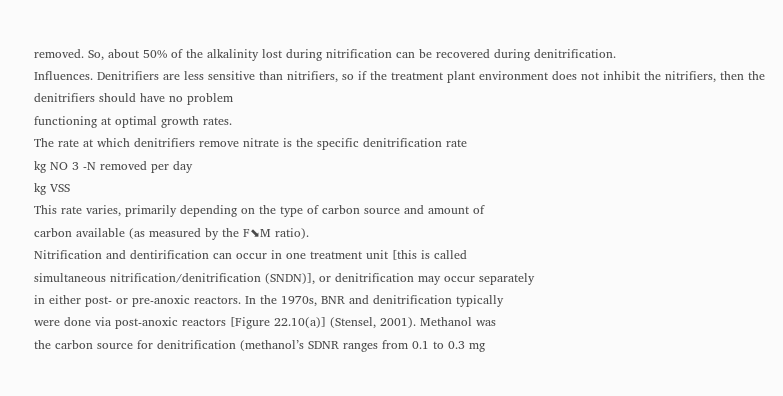removed. So, about 50% of the alkalinity lost during nitrification can be recovered during denitrification.
Influences. Denitrifiers are less sensitive than nitrifiers, so if the treatment plant environment does not inhibit the nitrifiers, then the denitrifiers should have no problem
functioning at optimal growth rates.
The rate at which denitrifiers remove nitrate is the specific denitrification rate
kg NO 3 -N removed per day
kg VSS
This rate varies, primarily depending on the type of carbon source and amount of
carbon available (as measured by the F⬊M ratio).
Nitrification and dentirification can occur in one treatment unit [this is called
simultaneous nitrification/denitrification (SNDN)], or denitrification may occur separately
in either post- or pre-anoxic reactors. In the 1970s, BNR and denitrification typically
were done via post-anoxic reactors [Figure 22.10(a)] (Stensel, 2001). Methanol was
the carbon source for denitrification (methanol’s SDNR ranges from 0.1 to 0.3 mg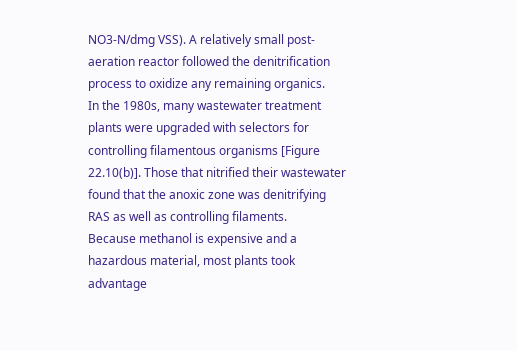NO3-N/dmg VSS). A relatively small post-aeration reactor followed the denitrification process to oxidize any remaining organics.
In the 1980s, many wastewater treatment plants were upgraded with selectors for
controlling filamentous organisms [Figure 22.10(b)]. Those that nitrified their wastewater found that the anoxic zone was denitrifying RAS as well as controlling filaments.
Because methanol is expensive and a hazardous material, most plants took advantage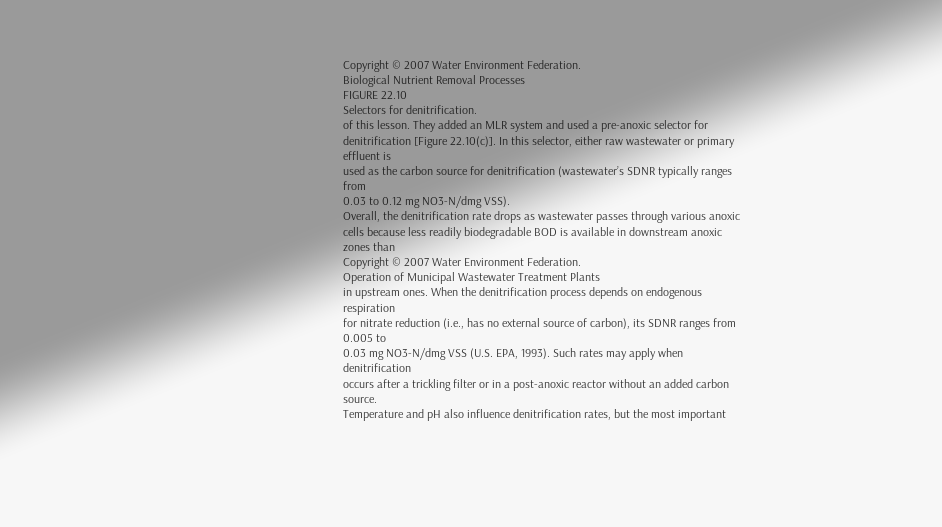Copyright © 2007 Water Environment Federation.
Biological Nutrient Removal Processes
FIGURE 22.10
Selectors for denitrification.
of this lesson. They added an MLR system and used a pre-anoxic selector for denitrification [Figure 22.10(c)]. In this selector, either raw wastewater or primary effluent is
used as the carbon source for denitrification (wastewater’s SDNR typically ranges from
0.03 to 0.12 mg NO3-N/dmg VSS).
Overall, the denitrification rate drops as wastewater passes through various anoxic
cells because less readily biodegradable BOD is available in downstream anoxic zones than
Copyright © 2007 Water Environment Federation.
Operation of Municipal Wastewater Treatment Plants
in upstream ones. When the denitrification process depends on endogenous respiration
for nitrate reduction (i.e., has no external source of carbon), its SDNR ranges from 0.005 to
0.03 mg NO3-N/dmg VSS (U.S. EPA, 1993). Such rates may apply when denitrification
occurs after a trickling filter or in a post-anoxic reactor without an added carbon source.
Temperature and pH also influence denitrification rates, but the most important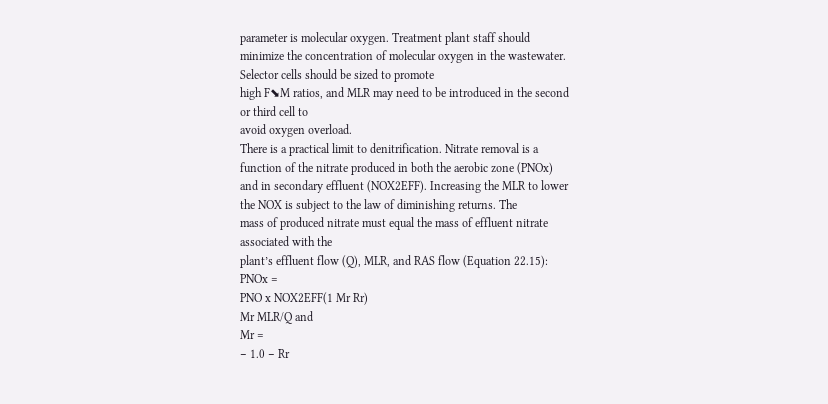parameter is molecular oxygen. Treatment plant staff should minimize the concentration of molecular oxygen in the wastewater. Selector cells should be sized to promote
high F⬊M ratios, and MLR may need to be introduced in the second or third cell to
avoid oxygen overload.
There is a practical limit to denitrification. Nitrate removal is a function of the nitrate produced in both the aerobic zone (PNOx) and in secondary effluent (NOX2EFF). Increasing the MLR to lower the NOX is subject to the law of diminishing returns. The
mass of produced nitrate must equal the mass of effluent nitrate associated with the
plant’s effluent flow (Q), MLR, and RAS flow (Equation 22.15):
PNOx =
PNO x NOX2EFF(1 Mr Rr)
Mr MLR/Q and
Mr =
− 1.0 − Rr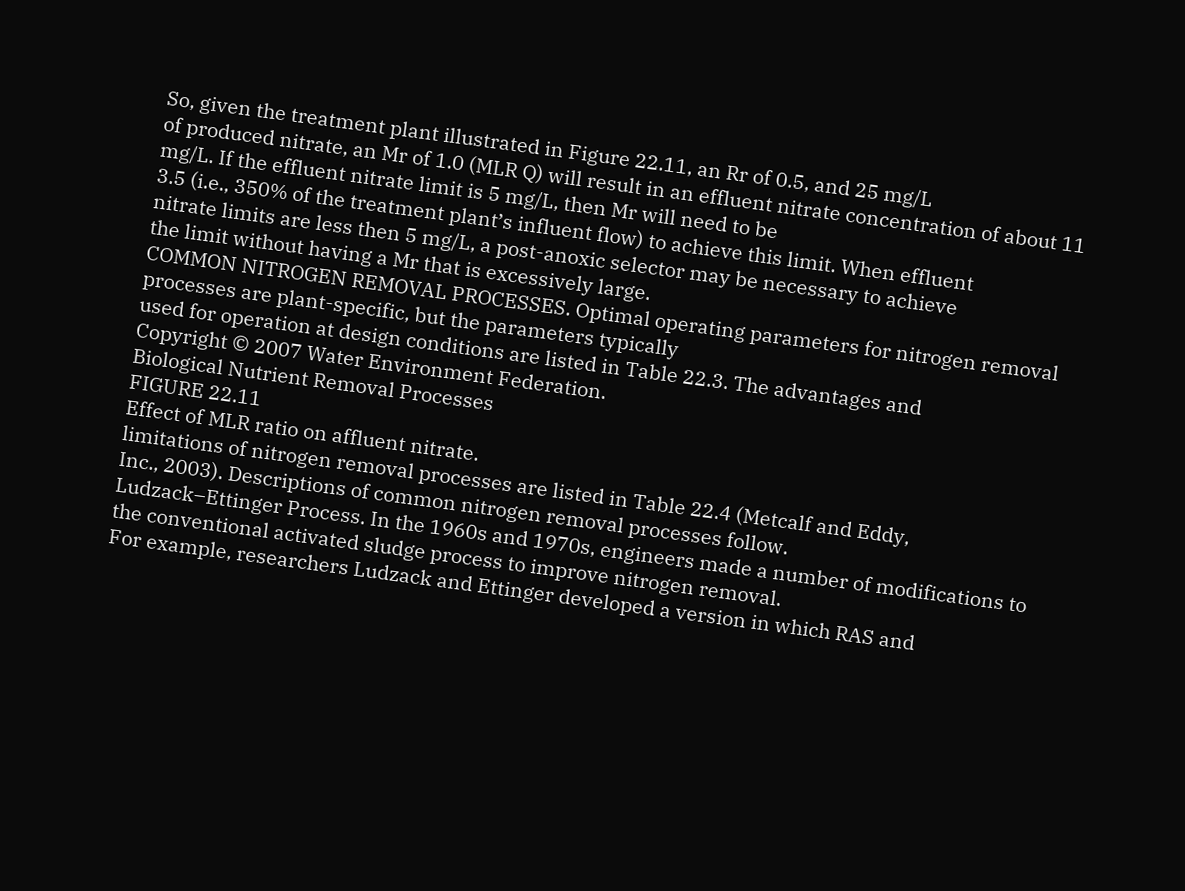So, given the treatment plant illustrated in Figure 22.11, an Rr of 0.5, and 25 mg/L
of produced nitrate, an Mr of 1.0 (MLR Q) will result in an effluent nitrate concentration of about 11 mg/L. If the effluent nitrate limit is 5 mg/L, then Mr will need to be
3.5 (i.e., 350% of the treatment plant’s influent flow) to achieve this limit. When effluent
nitrate limits are less then 5 mg/L, a post-anoxic selector may be necessary to achieve
the limit without having a Mr that is excessively large.
COMMON NITROGEN REMOVAL PROCESSES. Optimal operating parameters for nitrogen removal processes are plant-specific, but the parameters typically
used for operation at design conditions are listed in Table 22.3. The advantages and
Copyright © 2007 Water Environment Federation.
Biological Nutrient Removal Processes
FIGURE 22.11
Effect of MLR ratio on affluent nitrate.
limitations of nitrogen removal processes are listed in Table 22.4 (Metcalf and Eddy,
Inc., 2003). Descriptions of common nitrogen removal processes follow.
Ludzack–Ettinger Process. In the 1960s and 1970s, engineers made a number of modifications to the conventional activated sludge process to improve nitrogen removal.
For example, researchers Ludzack and Ettinger developed a version in which RAS and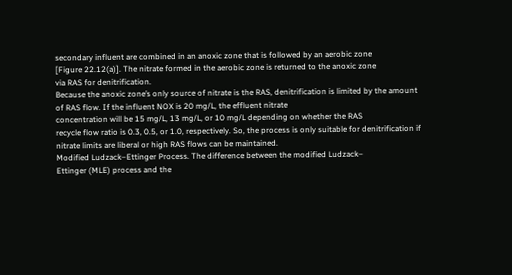secondary influent are combined in an anoxic zone that is followed by an aerobic zone
[Figure 22.12(a)]. The nitrate formed in the aerobic zone is returned to the anoxic zone
via RAS for denitrification.
Because the anoxic zone’s only source of nitrate is the RAS, denitrification is limited by the amount of RAS flow. If the influent NOX is 20 mg/L, the effluent nitrate
concentration will be 15 mg/L, 13 mg/L, or 10 mg/L depending on whether the RAS
recycle flow ratio is 0.3, 0.5, or 1.0, respectively. So, the process is only suitable for denitrification if nitrate limits are liberal or high RAS flows can be maintained.
Modified Ludzack–Ettinger Process. The difference between the modified Ludzack–
Ettinger (MLE) process and the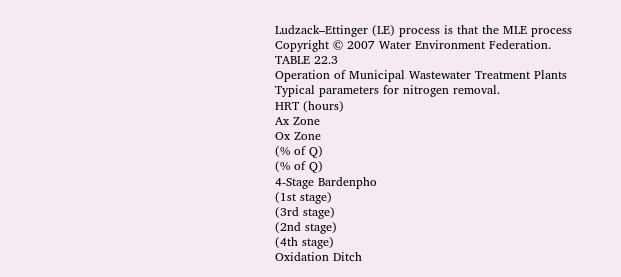Ludzack–Ettinger (LE) process is that the MLE process
Copyright © 2007 Water Environment Federation.
TABLE 22.3
Operation of Municipal Wastewater Treatment Plants
Typical parameters for nitrogen removal.
HRT (hours)
Ax Zone
Ox Zone
(% of Q)
(% of Q)
4-Stage Bardenpho
(1st stage)
(3rd stage)
(2nd stage)
(4th stage)
Oxidation Ditch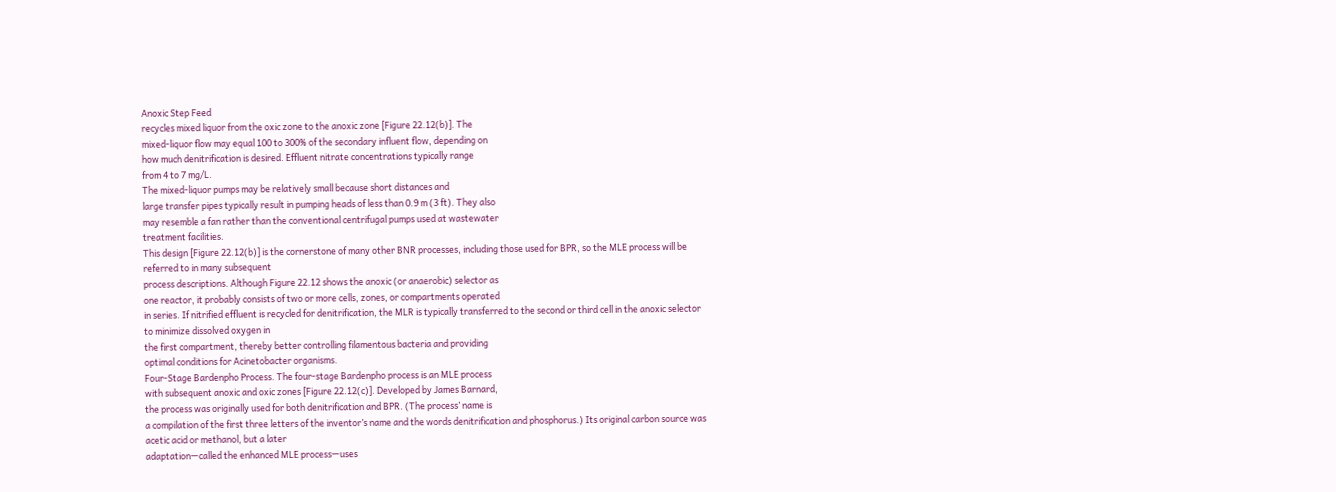Anoxic Step Feed
recycles mixed liquor from the oxic zone to the anoxic zone [Figure 22.12(b)]. The
mixed-liquor flow may equal 100 to 300% of the secondary influent flow, depending on
how much denitrification is desired. Effluent nitrate concentrations typically range
from 4 to 7 mg/L.
The mixed-liquor pumps may be relatively small because short distances and
large transfer pipes typically result in pumping heads of less than 0.9 m (3 ft). They also
may resemble a fan rather than the conventional centrifugal pumps used at wastewater
treatment facilities.
This design [Figure 22.12(b)] is the cornerstone of many other BNR processes, including those used for BPR, so the MLE process will be referred to in many subsequent
process descriptions. Although Figure 22.12 shows the anoxic (or anaerobic) selector as
one reactor, it probably consists of two or more cells, zones, or compartments operated
in series. If nitrified effluent is recycled for denitrification, the MLR is typically transferred to the second or third cell in the anoxic selector to minimize dissolved oxygen in
the first compartment, thereby better controlling filamentous bacteria and providing
optimal conditions for Acinetobacter organisms.
Four-Stage Bardenpho Process. The four-stage Bardenpho process is an MLE process
with subsequent anoxic and oxic zones [Figure 22.12(c)]. Developed by James Barnard,
the process was originally used for both denitrification and BPR. (The process’ name is
a compilation of the first three letters of the inventor’s name and the words denitrification and phosphorus.) Its original carbon source was acetic acid or methanol, but a later
adaptation—called the enhanced MLE process—uses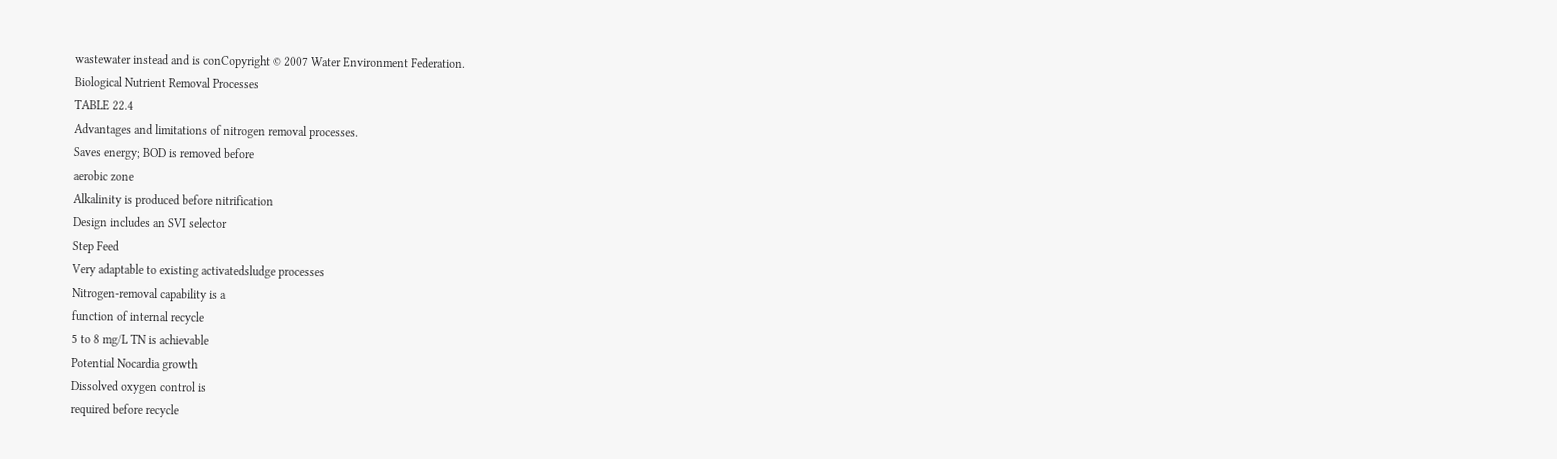wastewater instead and is conCopyright © 2007 Water Environment Federation.
Biological Nutrient Removal Processes
TABLE 22.4
Advantages and limitations of nitrogen removal processes.
Saves energy; BOD is removed before
aerobic zone
Alkalinity is produced before nitrification
Design includes an SVI selector
Step Feed
Very adaptable to existing activatedsludge processes
Nitrogen-removal capability is a
function of internal recycle
5 to 8 mg/L TN is achievable
Potential Nocardia growth
Dissolved oxygen control is
required before recycle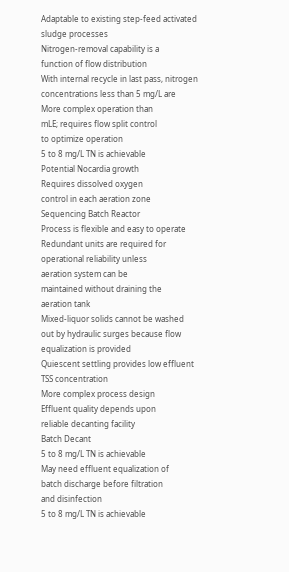Adaptable to existing step-feed activated
sludge processes
Nitrogen-removal capability is a
function of flow distribution
With internal recycle in last pass, nitrogen
concentrations less than 5 mg/L are
More complex operation than
mLE; requires flow split control
to optimize operation
5 to 8 mg/L TN is achievable
Potential Nocardia growth
Requires dissolved oxygen
control in each aeration zone
Sequencing Batch Reactor
Process is flexible and easy to operate
Redundant units are required for
operational reliability unless
aeration system can be
maintained without draining the
aeration tank
Mixed-liquor solids cannot be washed
out by hydraulic surges because flow
equalization is provided
Quiescent settling provides low effluent
TSS concentration
More complex process design
Effluent quality depends upon
reliable decanting facility
Batch Decant
5 to 8 mg/L TN is achievable
May need effluent equalization of
batch discharge before filtration
and disinfection
5 to 8 mg/L TN is achievable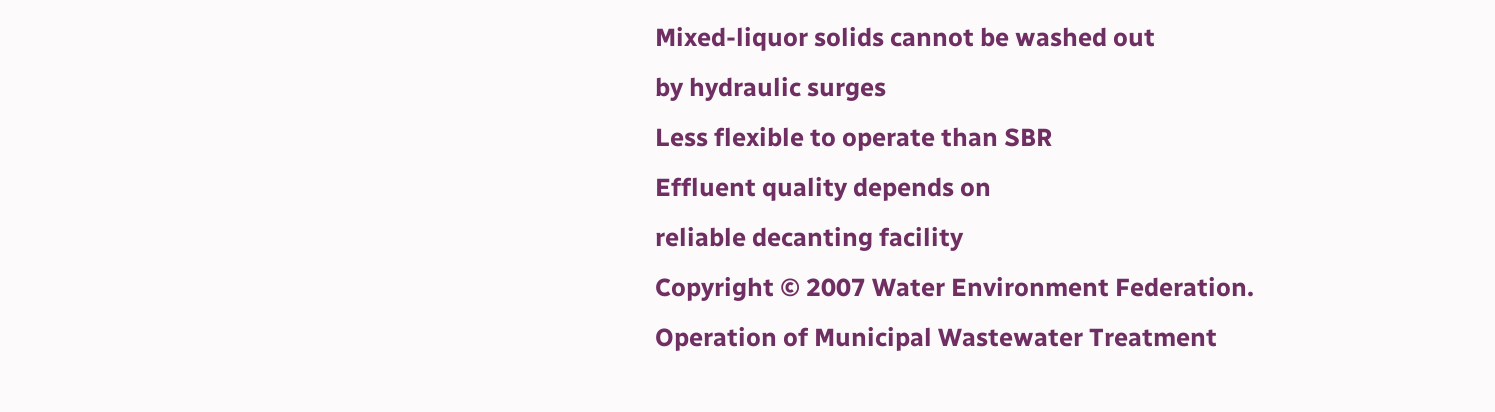Mixed-liquor solids cannot be washed out
by hydraulic surges
Less flexible to operate than SBR
Effluent quality depends on
reliable decanting facility
Copyright © 2007 Water Environment Federation.
Operation of Municipal Wastewater Treatment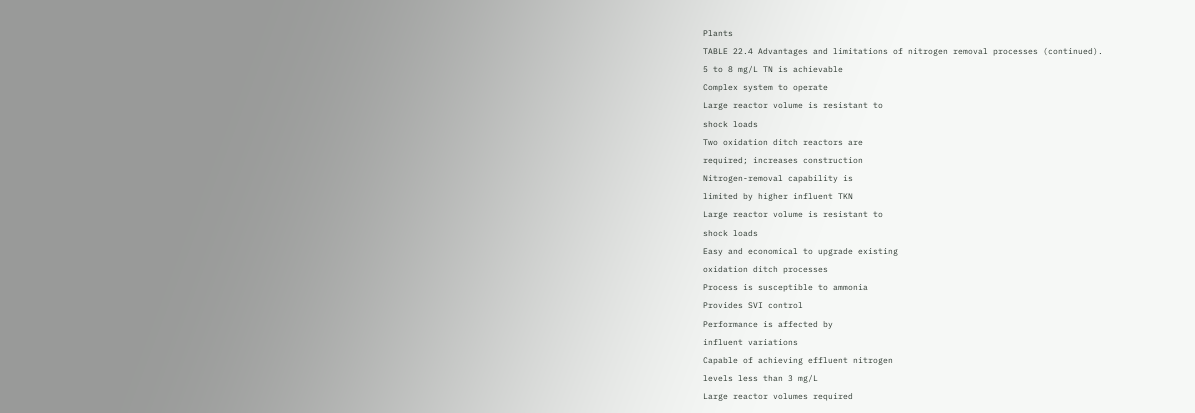Plants
TABLE 22.4 Advantages and limitations of nitrogen removal processes (continued).
5 to 8 mg/L TN is achievable
Complex system to operate
Large reactor volume is resistant to
shock loads
Two oxidation ditch reactors are
required; increases construction
Nitrogen-removal capability is
limited by higher influent TKN
Large reactor volume is resistant to
shock loads
Easy and economical to upgrade existing
oxidation ditch processes
Process is susceptible to ammonia
Provides SVI control
Performance is affected by
influent variations
Capable of achieving effluent nitrogen
levels less than 3 mg/L
Large reactor volumes required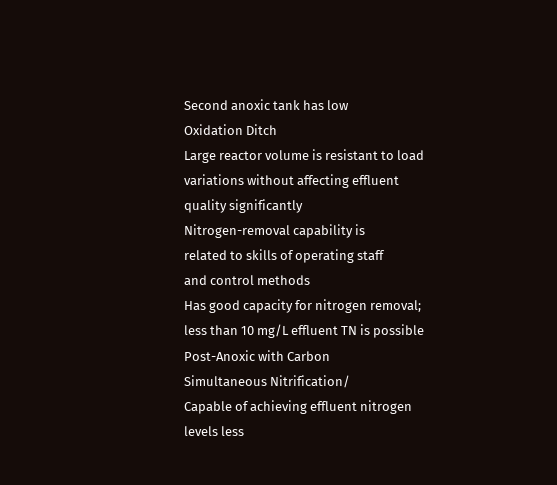Second anoxic tank has low
Oxidation Ditch
Large reactor volume is resistant to load
variations without affecting effluent
quality significantly
Nitrogen-removal capability is
related to skills of operating staff
and control methods
Has good capacity for nitrogen removal;
less than 10 mg/L effluent TN is possible
Post-Anoxic with Carbon
Simultaneous Nitrification/
Capable of achieving effluent nitrogen
levels less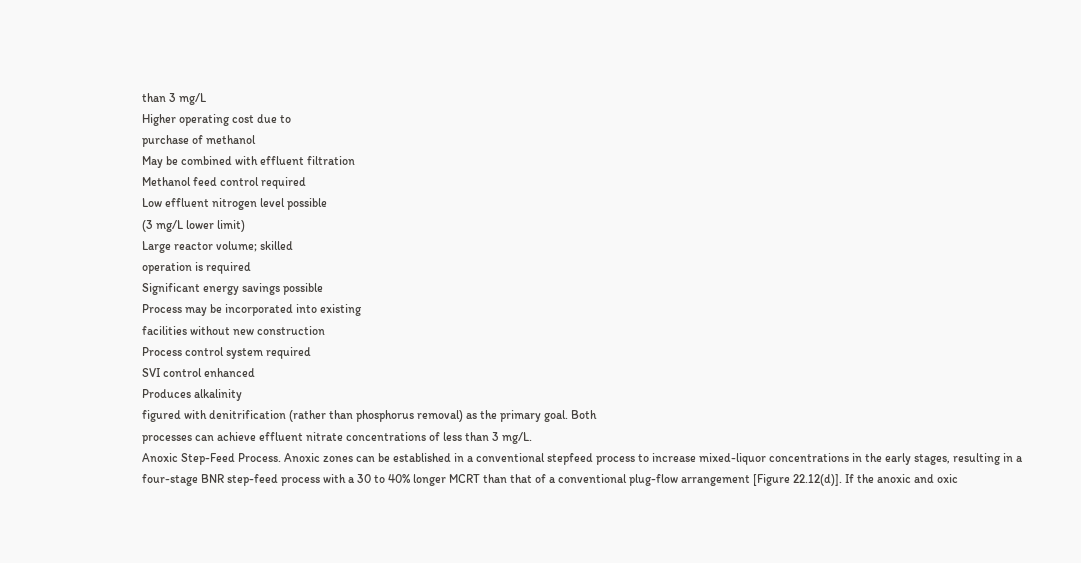than 3 mg/L
Higher operating cost due to
purchase of methanol
May be combined with effluent filtration
Methanol feed control required
Low effluent nitrogen level possible
(3 mg/L lower limit)
Large reactor volume; skilled
operation is required
Significant energy savings possible
Process may be incorporated into existing
facilities without new construction
Process control system required
SVI control enhanced
Produces alkalinity
figured with denitrification (rather than phosphorus removal) as the primary goal. Both
processes can achieve effluent nitrate concentrations of less than 3 mg/L.
Anoxic Step-Feed Process. Anoxic zones can be established in a conventional stepfeed process to increase mixed-liquor concentrations in the early stages, resulting in a
four-stage BNR step-feed process with a 30 to 40% longer MCRT than that of a conventional plug-flow arrangement [Figure 22.12(d)]. If the anoxic and oxic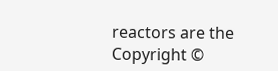reactors are the
Copyright ©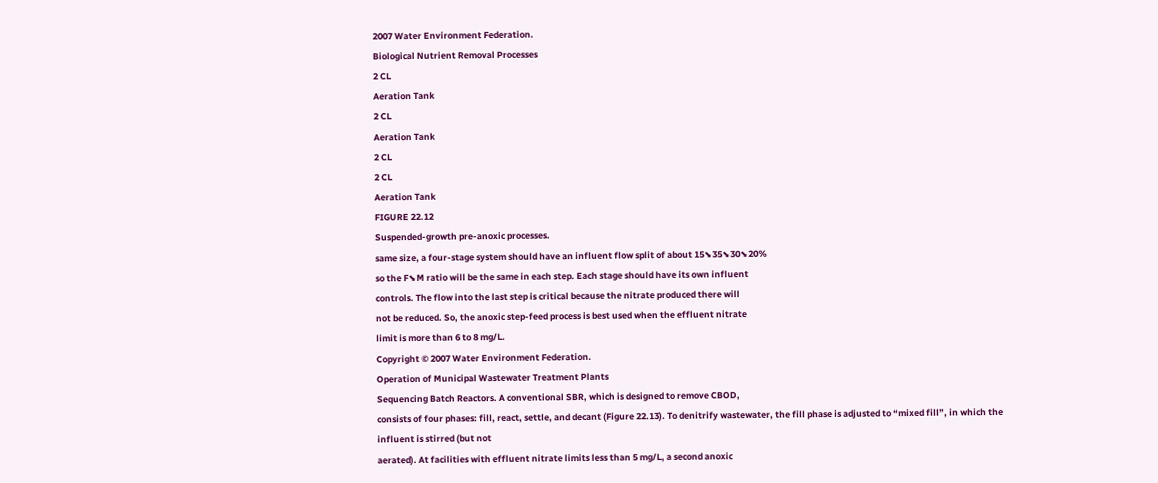2007 Water Environment Federation.
Biological Nutrient Removal Processes
2 CL
Aeration Tank
2 CL
Aeration Tank
2 CL
2 CL
Aeration Tank
FIGURE 22.12
Suspended-growth pre-anoxic processes.
same size, a four-stage system should have an influent flow split of about 15⬊35⬊30⬊20%
so the F⬊M ratio will be the same in each step. Each stage should have its own influent
controls. The flow into the last step is critical because the nitrate produced there will
not be reduced. So, the anoxic step-feed process is best used when the effluent nitrate
limit is more than 6 to 8 mg/L.
Copyright © 2007 Water Environment Federation.
Operation of Municipal Wastewater Treatment Plants
Sequencing Batch Reactors. A conventional SBR, which is designed to remove CBOD,
consists of four phases: fill, react, settle, and decant (Figure 22.13). To denitrify wastewater, the fill phase is adjusted to “mixed fill”, in which the influent is stirred (but not
aerated). At facilities with effluent nitrate limits less than 5 mg/L, a second anoxic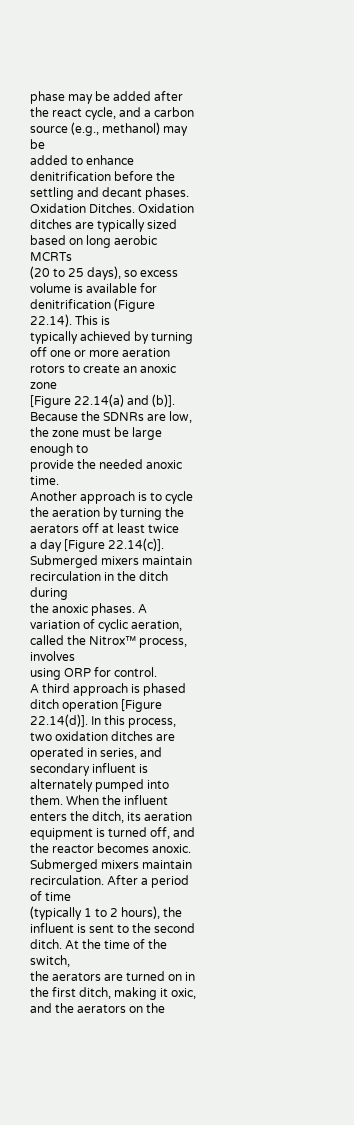phase may be added after the react cycle, and a carbon source (e.g., methanol) may be
added to enhance denitrification before the settling and decant phases.
Oxidation Ditches. Oxidation ditches are typically sized based on long aerobic MCRTs
(20 to 25 days), so excess volume is available for denitrification (Figure 22.14). This is
typically achieved by turning off one or more aeration rotors to create an anoxic zone
[Figure 22.14(a) and (b)]. Because the SDNRs are low, the zone must be large enough to
provide the needed anoxic time.
Another approach is to cycle the aeration by turning the aerators off at least twice
a day [Figure 22.14(c)]. Submerged mixers maintain recirculation in the ditch during
the anoxic phases. A variation of cyclic aeration, called the Nitrox™ process, involves
using ORP for control.
A third approach is phased ditch operation [Figure 22.14(d)]. In this process, two oxidation ditches are operated in series, and secondary influent is alternately pumped into
them. When the influent enters the ditch, its aeration equipment is turned off, and the reactor becomes anoxic. Submerged mixers maintain recirculation. After a period of time
(typically 1 to 2 hours), the influent is sent to the second ditch. At the time of the switch,
the aerators are turned on in the first ditch, making it oxic, and the aerators on the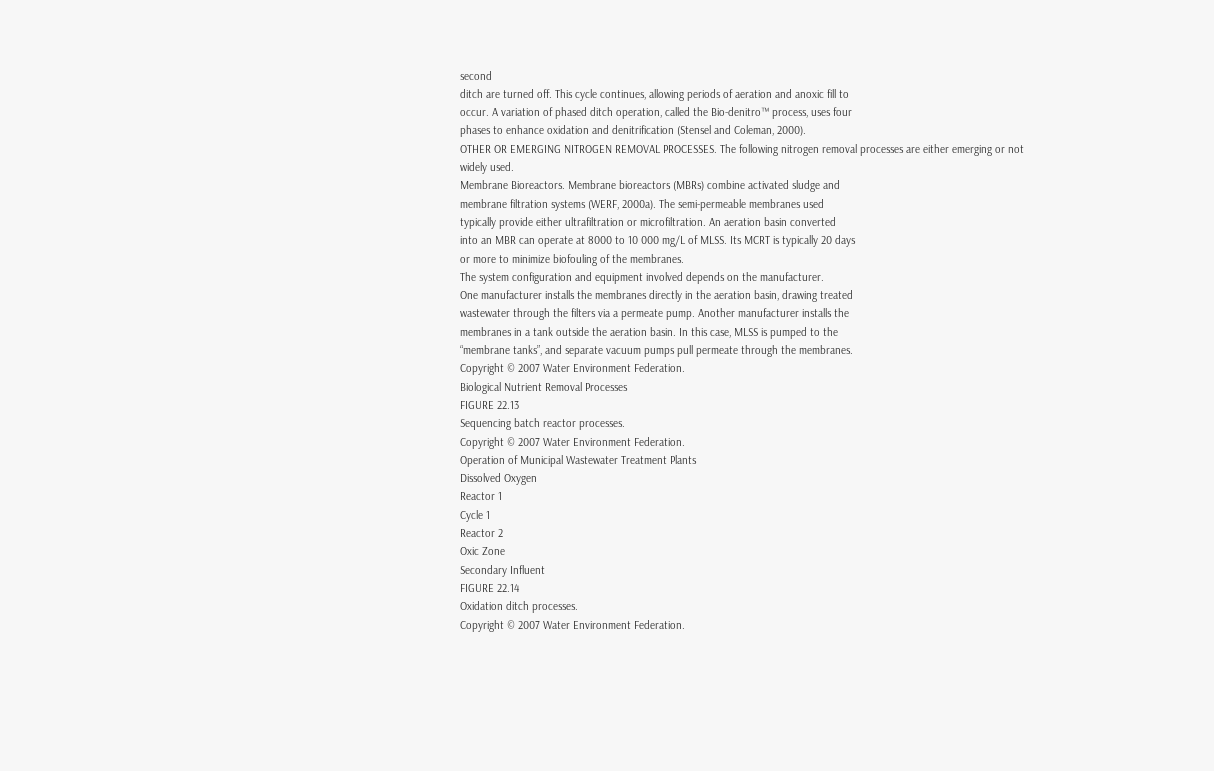second
ditch are turned off. This cycle continues, allowing periods of aeration and anoxic fill to
occur. A variation of phased ditch operation, called the Bio-denitro™ process, uses four
phases to enhance oxidation and denitrification (Stensel and Coleman, 2000).
OTHER OR EMERGING NITROGEN REMOVAL PROCESSES. The following nitrogen removal processes are either emerging or not widely used.
Membrane Bioreactors. Membrane bioreactors (MBRs) combine activated sludge and
membrane filtration systems (WERF, 2000a). The semi-permeable membranes used
typically provide either ultrafiltration or microfiltration. An aeration basin converted
into an MBR can operate at 8000 to 10 000 mg/L of MLSS. Its MCRT is typically 20 days
or more to minimize biofouling of the membranes.
The system configuration and equipment involved depends on the manufacturer.
One manufacturer installs the membranes directly in the aeration basin, drawing treated
wastewater through the filters via a permeate pump. Another manufacturer installs the
membranes in a tank outside the aeration basin. In this case, MLSS is pumped to the
“membrane tanks”, and separate vacuum pumps pull permeate through the membranes.
Copyright © 2007 Water Environment Federation.
Biological Nutrient Removal Processes
FIGURE 22.13
Sequencing batch reactor processes.
Copyright © 2007 Water Environment Federation.
Operation of Municipal Wastewater Treatment Plants
Dissolved Oxygen
Reactor 1
Cycle 1
Reactor 2
Oxic Zone
Secondary Influent
FIGURE 22.14
Oxidation ditch processes.
Copyright © 2007 Water Environment Federation.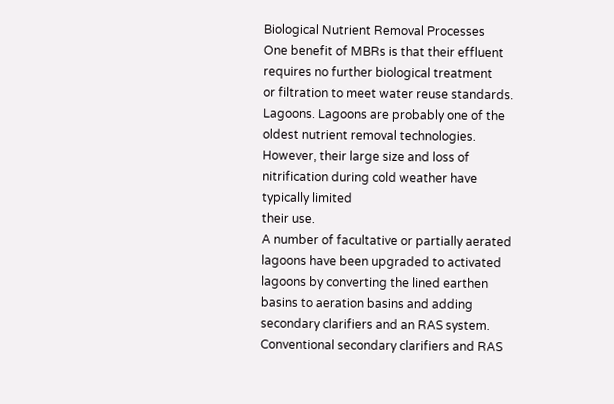Biological Nutrient Removal Processes
One benefit of MBRs is that their effluent requires no further biological treatment
or filtration to meet water reuse standards.
Lagoons. Lagoons are probably one of the oldest nutrient removal technologies. However, their large size and loss of nitrification during cold weather have typically limited
their use.
A number of facultative or partially aerated lagoons have been upgraded to activated lagoons by converting the lined earthen basins to aeration basins and adding
secondary clarifiers and an RAS system. Conventional secondary clarifiers and RAS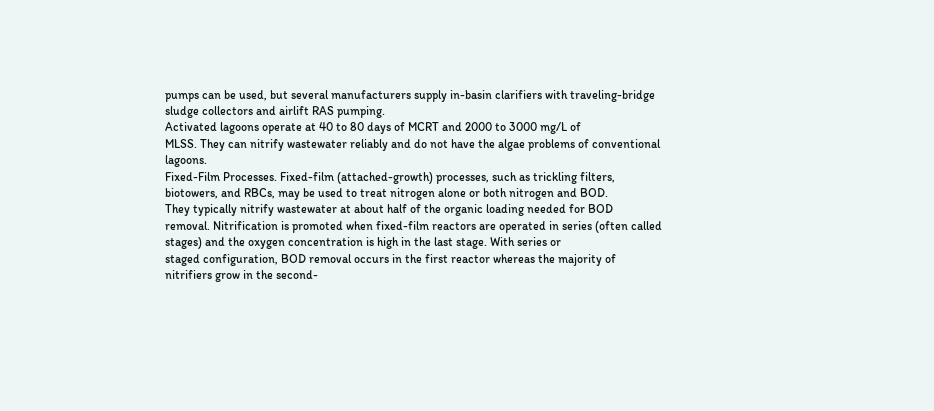pumps can be used, but several manufacturers supply in-basin clarifiers with traveling-bridge sludge collectors and airlift RAS pumping.
Activated lagoons operate at 40 to 80 days of MCRT and 2000 to 3000 mg/L of
MLSS. They can nitrify wastewater reliably and do not have the algae problems of conventional lagoons.
Fixed-Film Processes. Fixed-film (attached-growth) processes, such as trickling filters,
biotowers, and RBCs, may be used to treat nitrogen alone or both nitrogen and BOD.
They typically nitrify wastewater at about half of the organic loading needed for BOD
removal. Nitrification is promoted when fixed-film reactors are operated in series (often called stages) and the oxygen concentration is high in the last stage. With series or
staged configuration, BOD removal occurs in the first reactor whereas the majority of
nitrifiers grow in the second-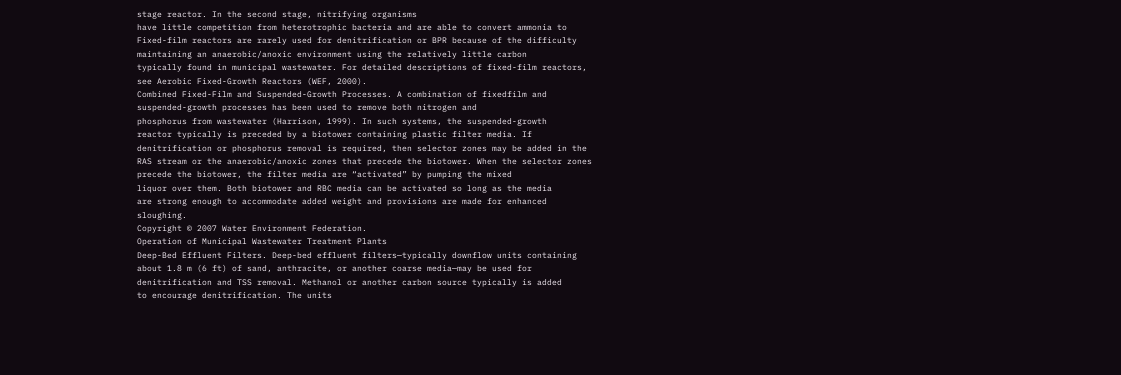stage reactor. In the second stage, nitrifying organisms
have little competition from heterotrophic bacteria and are able to convert ammonia to
Fixed-film reactors are rarely used for denitrification or BPR because of the difficulty maintaining an anaerobic/anoxic environment using the relatively little carbon
typically found in municipal wastewater. For detailed descriptions of fixed-film reactors, see Aerobic Fixed-Growth Reactors (WEF, 2000).
Combined Fixed-Film and Suspended-Growth Processes. A combination of fixedfilm and suspended-growth processes has been used to remove both nitrogen and
phosphorus from wastewater (Harrison, 1999). In such systems, the suspended-growth
reactor typically is preceded by a biotower containing plastic filter media. If denitrification or phosphorus removal is required, then selector zones may be added in the
RAS stream or the anaerobic/anoxic zones that precede the biotower. When the selector zones precede the biotower, the filter media are “activated” by pumping the mixed
liquor over them. Both biotower and RBC media can be activated so long as the media
are strong enough to accommodate added weight and provisions are made for enhanced sloughing.
Copyright © 2007 Water Environment Federation.
Operation of Municipal Wastewater Treatment Plants
Deep-Bed Effluent Filters. Deep-bed effluent filters—typically downflow units containing about 1.8 m (6 ft) of sand, anthracite, or another coarse media—may be used for
denitrification and TSS removal. Methanol or another carbon source typically is added
to encourage denitrification. The units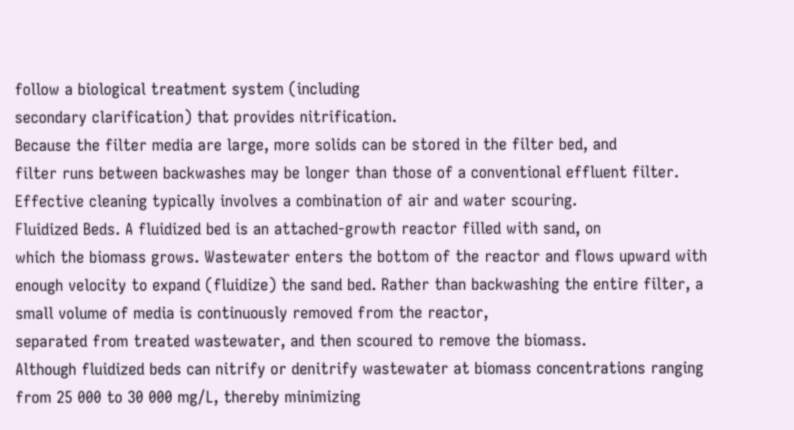follow a biological treatment system (including
secondary clarification) that provides nitrification.
Because the filter media are large, more solids can be stored in the filter bed, and
filter runs between backwashes may be longer than those of a conventional effluent filter. Effective cleaning typically involves a combination of air and water scouring.
Fluidized Beds. A fluidized bed is an attached-growth reactor filled with sand, on
which the biomass grows. Wastewater enters the bottom of the reactor and flows upward with enough velocity to expand (fluidize) the sand bed. Rather than backwashing the entire filter, a small volume of media is continuously removed from the reactor,
separated from treated wastewater, and then scoured to remove the biomass.
Although fluidized beds can nitrify or denitrify wastewater at biomass concentrations ranging from 25 000 to 30 000 mg/L, thereby minimizing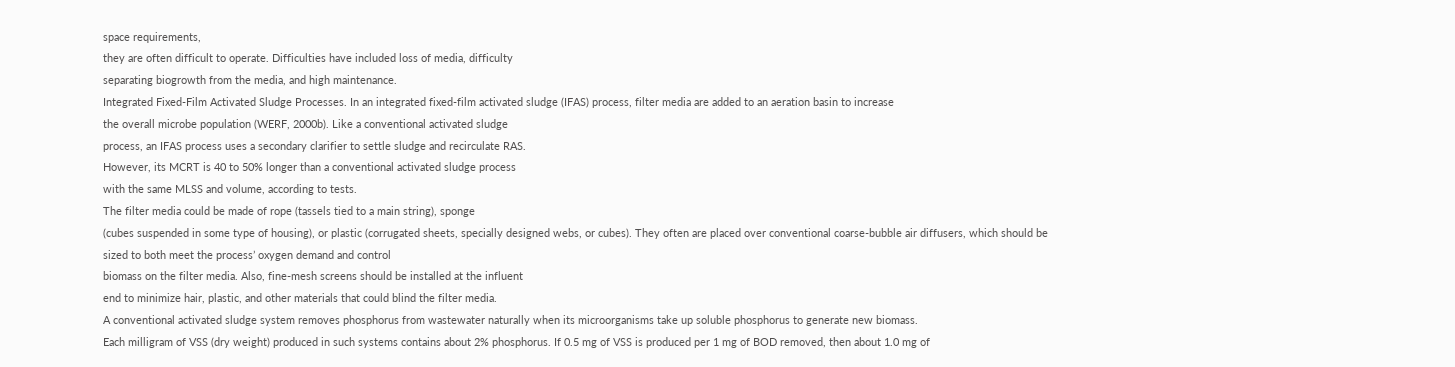space requirements,
they are often difficult to operate. Difficulties have included loss of media, difficulty
separating biogrowth from the media, and high maintenance.
Integrated Fixed-Film Activated Sludge Processes. In an integrated fixed-film activated sludge (IFAS) process, filter media are added to an aeration basin to increase
the overall microbe population (WERF, 2000b). Like a conventional activated sludge
process, an IFAS process uses a secondary clarifier to settle sludge and recirculate RAS.
However, its MCRT is 40 to 50% longer than a conventional activated sludge process
with the same MLSS and volume, according to tests.
The filter media could be made of rope (tassels tied to a main string), sponge
(cubes suspended in some type of housing), or plastic (corrugated sheets, specially designed webs, or cubes). They often are placed over conventional coarse-bubble air diffusers, which should be sized to both meet the process’ oxygen demand and control
biomass on the filter media. Also, fine-mesh screens should be installed at the influent
end to minimize hair, plastic, and other materials that could blind the filter media.
A conventional activated sludge system removes phosphorus from wastewater naturally when its microorganisms take up soluble phosphorus to generate new biomass.
Each milligram of VSS (dry weight) produced in such systems contains about 2% phosphorus. If 0.5 mg of VSS is produced per 1 mg of BOD removed, then about 1.0 mg of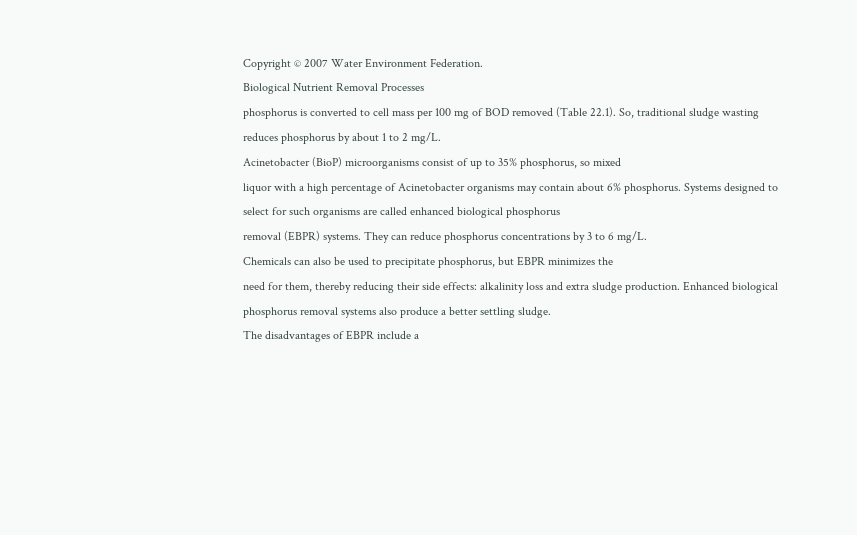Copyright © 2007 Water Environment Federation.
Biological Nutrient Removal Processes
phosphorus is converted to cell mass per 100 mg of BOD removed (Table 22.1). So, traditional sludge wasting reduces phosphorus by about 1 to 2 mg/L.
Acinetobacter (BioP) microorganisms consist of up to 35% phosphorus, so mixed
liquor with a high percentage of Acinetobacter organisms may contain about 6% phosphorus. Systems designed to select for such organisms are called enhanced biological phosphorus
removal (EBPR) systems. They can reduce phosphorus concentrations by 3 to 6 mg/L.
Chemicals can also be used to precipitate phosphorus, but EBPR minimizes the
need for them, thereby reducing their side effects: alkalinity loss and extra sludge production. Enhanced biological phosphorus removal systems also produce a better settling sludge.
The disadvantages of EBPR include a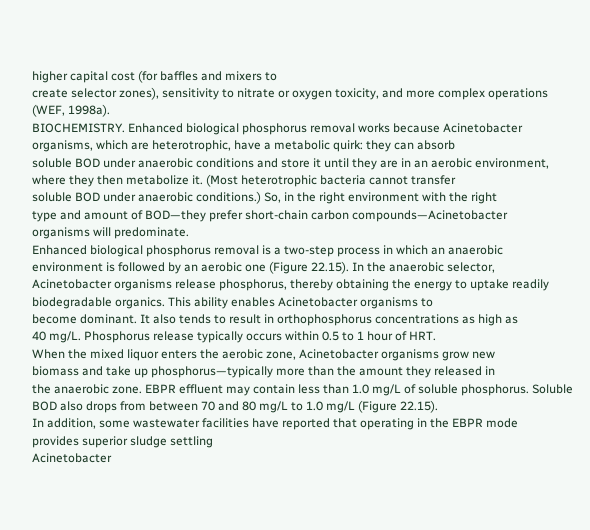higher capital cost (for baffles and mixers to
create selector zones), sensitivity to nitrate or oxygen toxicity, and more complex operations (WEF, 1998a).
BIOCHEMISTRY. Enhanced biological phosphorus removal works because Acinetobacter organisms, which are heterotrophic, have a metabolic quirk: they can absorb
soluble BOD under anaerobic conditions and store it until they are in an aerobic environment, where they then metabolize it. (Most heterotrophic bacteria cannot transfer
soluble BOD under anaerobic conditions.) So, in the right environment with the right
type and amount of BOD—they prefer short-chain carbon compounds—Acinetobacter
organisms will predominate.
Enhanced biological phosphorus removal is a two-step process in which an anaerobic environment is followed by an aerobic one (Figure 22.15). In the anaerobic selector, Acinetobacter organisms release phosphorus, thereby obtaining the energy to uptake readily biodegradable organics. This ability enables Acinetobacter organisms to
become dominant. It also tends to result in orthophosphorus concentrations as high as
40 mg/L. Phosphorus release typically occurs within 0.5 to 1 hour of HRT.
When the mixed liquor enters the aerobic zone, Acinetobacter organisms grow new
biomass and take up phosphorus—typically more than the amount they released in
the anaerobic zone. EBPR effluent may contain less than 1.0 mg/L of soluble phosphorus. Soluble BOD also drops from between 70 and 80 mg/L to 1.0 mg/L (Figure 22.15).
In addition, some wastewater facilities have reported that operating in the EBPR mode
provides superior sludge settling
Acinetobacter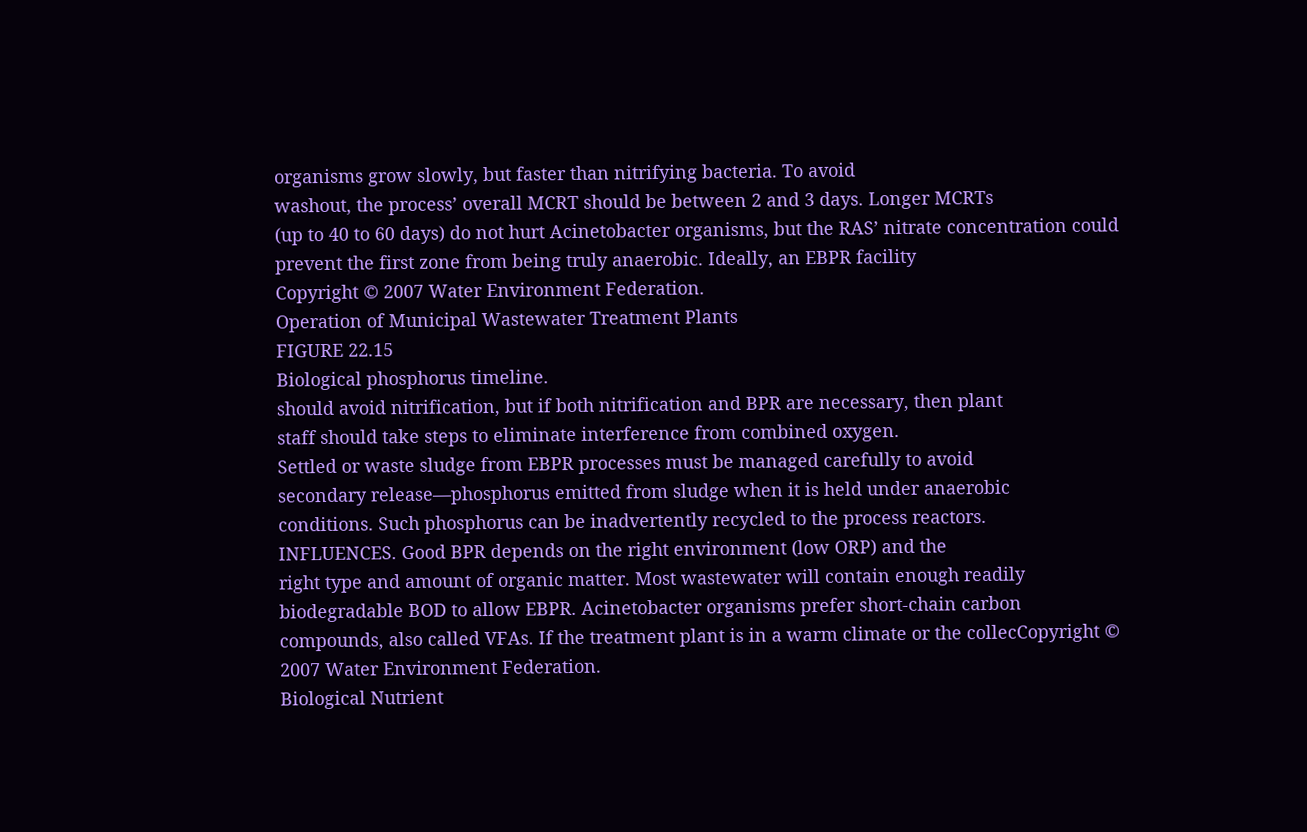organisms grow slowly, but faster than nitrifying bacteria. To avoid
washout, the process’ overall MCRT should be between 2 and 3 days. Longer MCRTs
(up to 40 to 60 days) do not hurt Acinetobacter organisms, but the RAS’ nitrate concentration could prevent the first zone from being truly anaerobic. Ideally, an EBPR facility
Copyright © 2007 Water Environment Federation.
Operation of Municipal Wastewater Treatment Plants
FIGURE 22.15
Biological phosphorus timeline.
should avoid nitrification, but if both nitrification and BPR are necessary, then plant
staff should take steps to eliminate interference from combined oxygen.
Settled or waste sludge from EBPR processes must be managed carefully to avoid
secondary release—phosphorus emitted from sludge when it is held under anaerobic
conditions. Such phosphorus can be inadvertently recycled to the process reactors.
INFLUENCES. Good BPR depends on the right environment (low ORP) and the
right type and amount of organic matter. Most wastewater will contain enough readily
biodegradable BOD to allow EBPR. Acinetobacter organisms prefer short-chain carbon
compounds, also called VFAs. If the treatment plant is in a warm climate or the collecCopyright © 2007 Water Environment Federation.
Biological Nutrient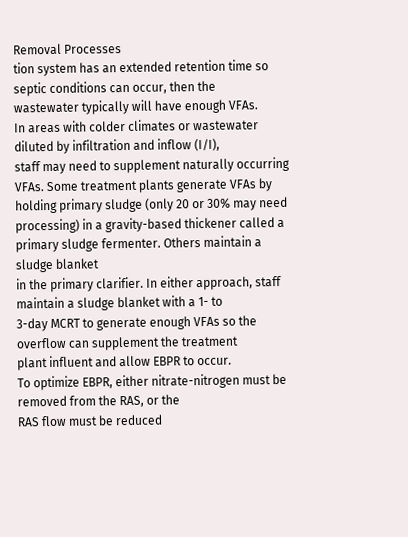Removal Processes
tion system has an extended retention time so septic conditions can occur, then the
wastewater typically will have enough VFAs.
In areas with colder climates or wastewater diluted by infiltration and inflow (I/I),
staff may need to supplement naturally occurring VFAs. Some treatment plants generate VFAs by holding primary sludge (only 20 or 30% may need processing) in a gravity-based thickener called a primary sludge fermenter. Others maintain a sludge blanket
in the primary clarifier. In either approach, staff maintain a sludge blanket with a 1- to
3-day MCRT to generate enough VFAs so the overflow can supplement the treatment
plant influent and allow EBPR to occur.
To optimize EBPR, either nitrate-nitrogen must be removed from the RAS, or the
RAS flow must be reduced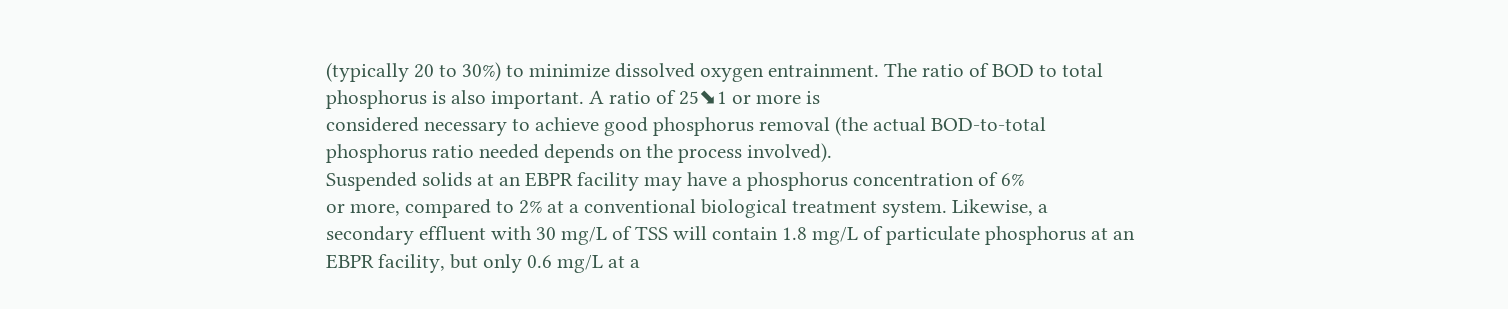(typically 20 to 30%) to minimize dissolved oxygen entrainment. The ratio of BOD to total phosphorus is also important. A ratio of 25⬊1 or more is
considered necessary to achieve good phosphorus removal (the actual BOD-to-total
phosphorus ratio needed depends on the process involved).
Suspended solids at an EBPR facility may have a phosphorus concentration of 6%
or more, compared to 2% at a conventional biological treatment system. Likewise, a
secondary effluent with 30 mg/L of TSS will contain 1.8 mg/L of particulate phosphorus at an EBPR facility, but only 0.6 mg/L at a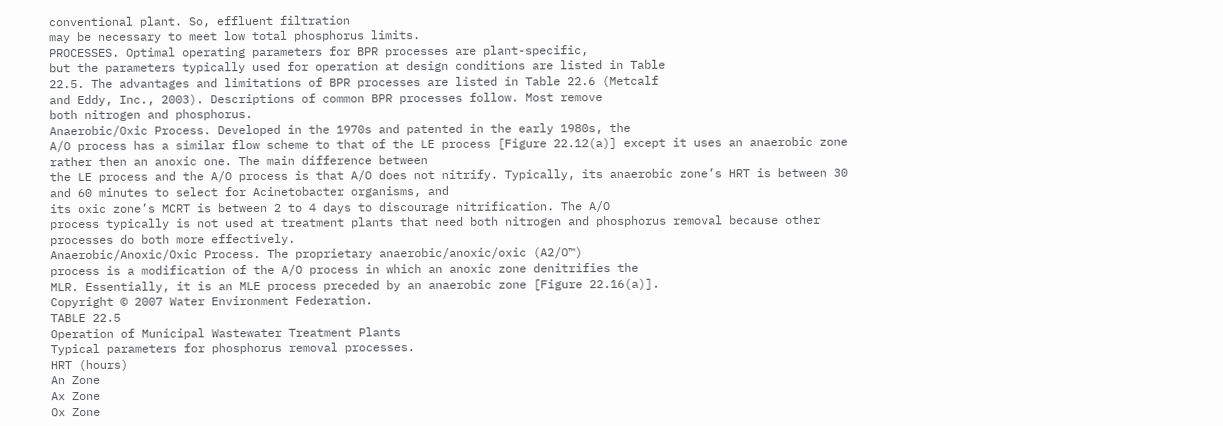conventional plant. So, effluent filtration
may be necessary to meet low total phosphorus limits.
PROCESSES. Optimal operating parameters for BPR processes are plant-specific,
but the parameters typically used for operation at design conditions are listed in Table
22.5. The advantages and limitations of BPR processes are listed in Table 22.6 (Metcalf
and Eddy, Inc., 2003). Descriptions of common BPR processes follow. Most remove
both nitrogen and phosphorus.
Anaerobic/Oxic Process. Developed in the 1970s and patented in the early 1980s, the
A/O process has a similar flow scheme to that of the LE process [Figure 22.12(a)] except it uses an anaerobic zone rather then an anoxic one. The main difference between
the LE process and the A/O process is that A/O does not nitrify. Typically, its anaerobic zone’s HRT is between 30 and 60 minutes to select for Acinetobacter organisms, and
its oxic zone’s MCRT is between 2 to 4 days to discourage nitrification. The A/O
process typically is not used at treatment plants that need both nitrogen and phosphorus removal because other processes do both more effectively.
Anaerobic/Anoxic/Oxic Process. The proprietary anaerobic/anoxic/oxic (A2/O™)
process is a modification of the A/O process in which an anoxic zone denitrifies the
MLR. Essentially, it is an MLE process preceded by an anaerobic zone [Figure 22.16(a)].
Copyright © 2007 Water Environment Federation.
TABLE 22.5
Operation of Municipal Wastewater Treatment Plants
Typical parameters for phosphorus removal processes.
HRT (hours)
An Zone
Ax Zone
Ox Zone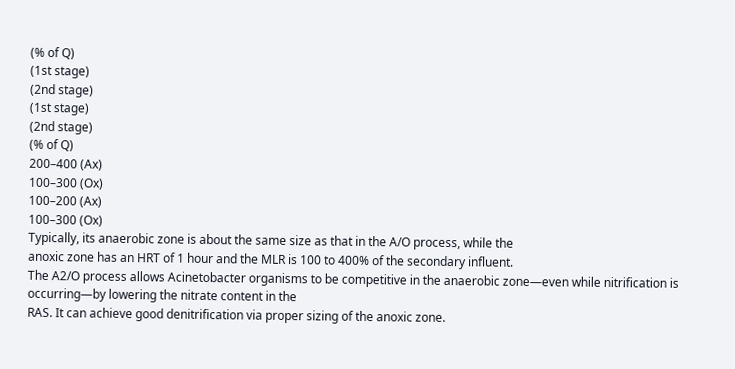(% of Q)
(1st stage)
(2nd stage)
(1st stage)
(2nd stage)
(% of Q)
200–400 (Ax)
100–300 (Ox)
100–200 (Ax)
100–300 (Ox)
Typically, its anaerobic zone is about the same size as that in the A/O process, while the
anoxic zone has an HRT of 1 hour and the MLR is 100 to 400% of the secondary influent.
The A2/O process allows Acinetobacter organisms to be competitive in the anaerobic zone—even while nitrification is occurring—by lowering the nitrate content in the
RAS. It can achieve good denitrification via proper sizing of the anoxic zone.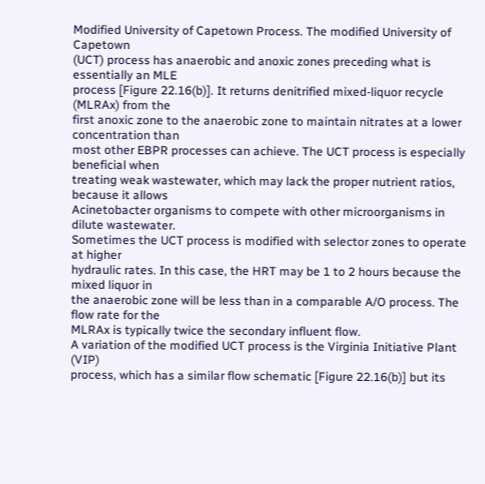Modified University of Capetown Process. The modified University of Capetown
(UCT) process has anaerobic and anoxic zones preceding what is essentially an MLE
process [Figure 22.16(b)]. It returns denitrified mixed-liquor recycle (MLRAx) from the
first anoxic zone to the anaerobic zone to maintain nitrates at a lower concentration than
most other EBPR processes can achieve. The UCT process is especially beneficial when
treating weak wastewater, which may lack the proper nutrient ratios, because it allows
Acinetobacter organisms to compete with other microorganisms in dilute wastewater.
Sometimes the UCT process is modified with selector zones to operate at higher
hydraulic rates. In this case, the HRT may be 1 to 2 hours because the mixed liquor in
the anaerobic zone will be less than in a comparable A/O process. The flow rate for the
MLRAx is typically twice the secondary influent flow.
A variation of the modified UCT process is the Virginia Initiative Plant (VIP)
process, which has a similar flow schematic [Figure 22.16(b)] but its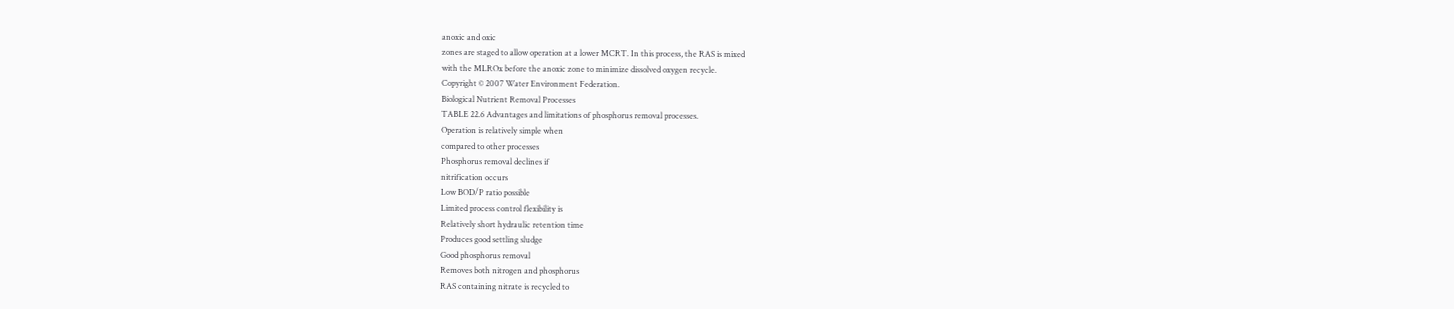anoxic and oxic
zones are staged to allow operation at a lower MCRT. In this process, the RAS is mixed
with the MLROx before the anoxic zone to minimize dissolved oxygen recycle.
Copyright © 2007 Water Environment Federation.
Biological Nutrient Removal Processes
TABLE 22.6 Advantages and limitations of phosphorus removal processes.
Operation is relatively simple when
compared to other processes
Phosphorus removal declines if
nitrification occurs
Low BOD/P ratio possible
Limited process control flexibility is
Relatively short hydraulic retention time
Produces good settling sludge
Good phosphorus removal
Removes both nitrogen and phosphorus
RAS containing nitrate is recycled to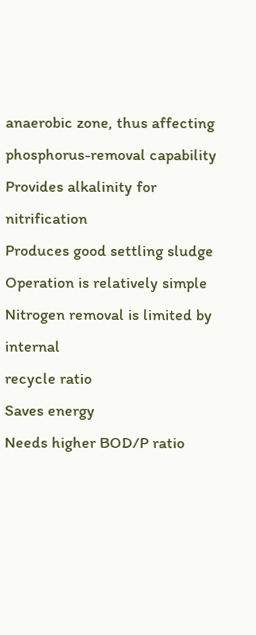anaerobic zone, thus affecting
phosphorus-removal capability
Provides alkalinity for nitrification
Produces good settling sludge
Operation is relatively simple
Nitrogen removal is limited by internal
recycle ratio
Saves energy
Needs higher BOD/P ratio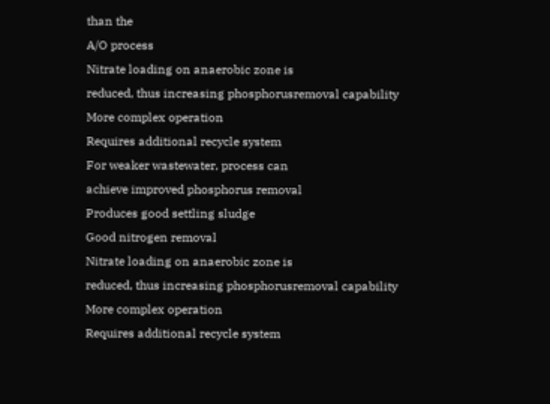than the
A/O process
Nitrate loading on anaerobic zone is
reduced, thus increasing phosphorusremoval capability
More complex operation
Requires additional recycle system
For weaker wastewater, process can
achieve improved phosphorus removal
Produces good settling sludge
Good nitrogen removal
Nitrate loading on anaerobic zone is
reduced, thus increasing phosphorusremoval capability
More complex operation
Requires additional recycle system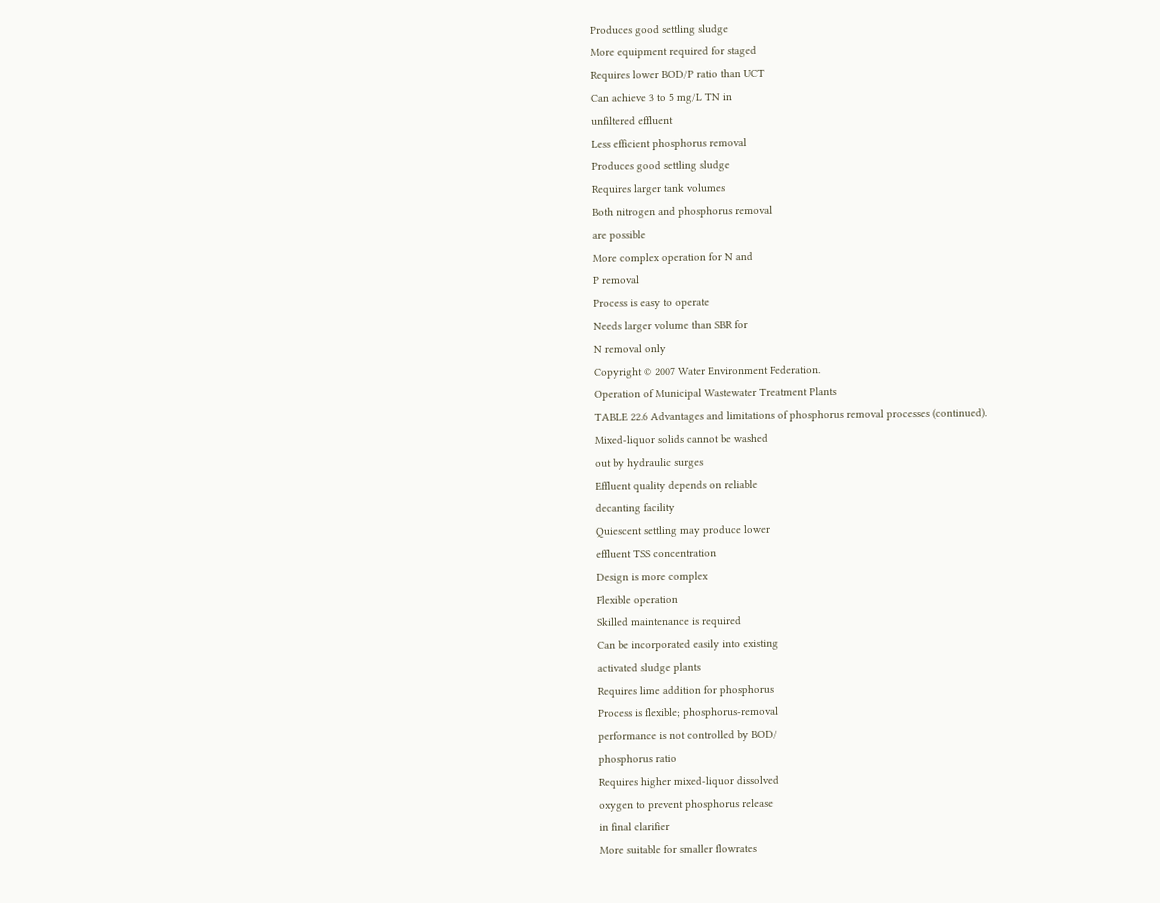Produces good settling sludge
More equipment required for staged
Requires lower BOD/P ratio than UCT
Can achieve 3 to 5 mg/L TN in
unfiltered effluent
Less efficient phosphorus removal
Produces good settling sludge
Requires larger tank volumes
Both nitrogen and phosphorus removal
are possible
More complex operation for N and
P removal
Process is easy to operate
Needs larger volume than SBR for
N removal only
Copyright © 2007 Water Environment Federation.
Operation of Municipal Wastewater Treatment Plants
TABLE 22.6 Advantages and limitations of phosphorus removal processes (continued).
Mixed-liquor solids cannot be washed
out by hydraulic surges
Effluent quality depends on reliable
decanting facility
Quiescent settling may produce lower
effluent TSS concentration
Design is more complex
Flexible operation
Skilled maintenance is required
Can be incorporated easily into existing
activated sludge plants
Requires lime addition for phosphorus
Process is flexible; phosphorus-removal
performance is not controlled by BOD/
phosphorus ratio
Requires higher mixed-liquor dissolved
oxygen to prevent phosphorus release
in final clarifier
More suitable for smaller flowrates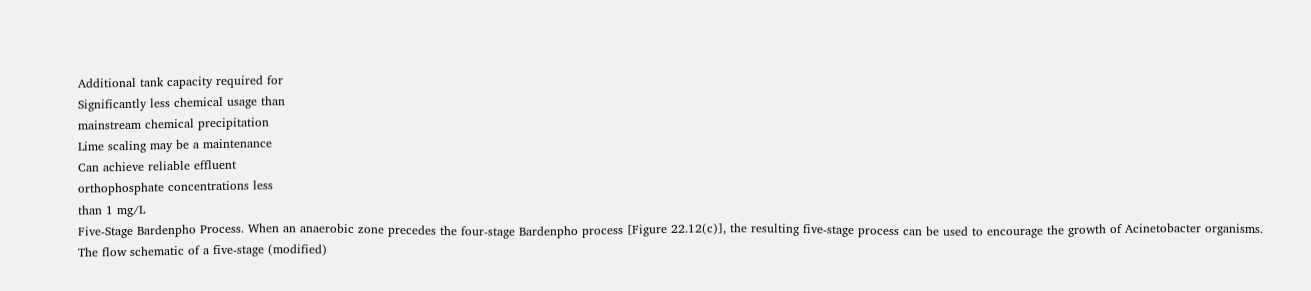Additional tank capacity required for
Significantly less chemical usage than
mainstream chemical precipitation
Lime scaling may be a maintenance
Can achieve reliable effluent
orthophosphate concentrations less
than 1 mg/L
Five-Stage Bardenpho Process. When an anaerobic zone precedes the four-stage Bardenpho process [Figure 22.12(c)], the resulting five-stage process can be used to encourage the growth of Acinetobacter organisms. The flow schematic of a five-stage (modified)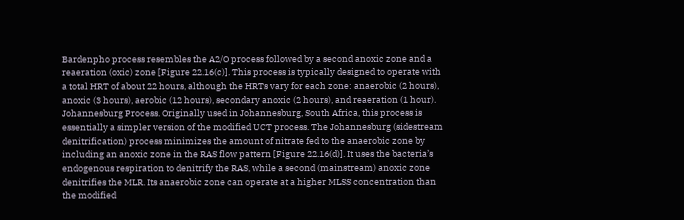Bardenpho process resembles the A2/O process followed by a second anoxic zone and a
reaeration (oxic) zone [Figure 22.16(c)]. This process is typically designed to operate with
a total HRT of about 22 hours, although the HRTs vary for each zone: anaerobic (2 hours),
anoxic (3 hours), aerobic (12 hours), secondary anoxic (2 hours), and reaeration (1 hour).
Johannesburg Process. Originally used in Johannesburg, South Africa, this process is essentially a simpler version of the modified UCT process. The Johannesburg (sidestream
denitrification) process minimizes the amount of nitrate fed to the anaerobic zone by including an anoxic zone in the RAS flow pattern [Figure 22.16(d)]. It uses the bacteria’s endogenous respiration to denitrify the RAS, while a second (mainstream) anoxic zone
denitrifies the MLR. Its anaerobic zone can operate at a higher MLSS concentration than
the modified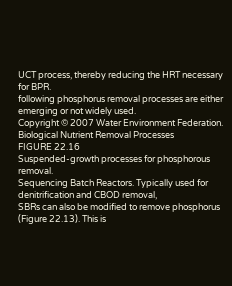UCT process, thereby reducing the HRT necessary for BPR.
following phosphorus removal processes are either emerging or not widely used.
Copyright © 2007 Water Environment Federation.
Biological Nutrient Removal Processes
FIGURE 22.16
Suspended-growth processes for phosphorous removal.
Sequencing Batch Reactors. Typically used for denitrification and CBOD removal,
SBRs can also be modified to remove phosphorus (Figure 22.13). This is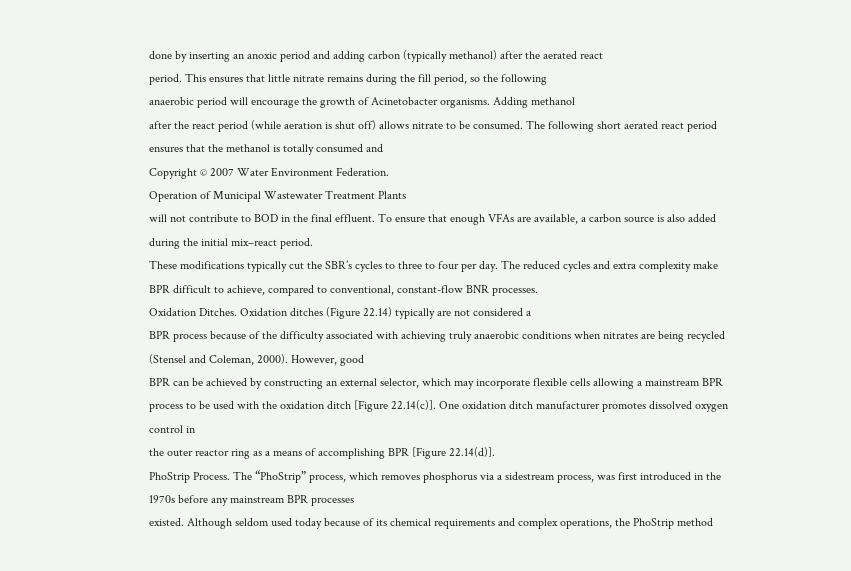done by inserting an anoxic period and adding carbon (typically methanol) after the aerated react
period. This ensures that little nitrate remains during the fill period, so the following
anaerobic period will encourage the growth of Acinetobacter organisms. Adding methanol
after the react period (while aeration is shut off) allows nitrate to be consumed. The following short aerated react period ensures that the methanol is totally consumed and
Copyright © 2007 Water Environment Federation.
Operation of Municipal Wastewater Treatment Plants
will not contribute to BOD in the final effluent. To ensure that enough VFAs are available, a carbon source is also added during the initial mix–react period.
These modifications typically cut the SBR’s cycles to three to four per day. The reduced cycles and extra complexity make BPR difficult to achieve, compared to conventional, constant-flow BNR processes.
Oxidation Ditches. Oxidation ditches (Figure 22.14) typically are not considered a
BPR process because of the difficulty associated with achieving truly anaerobic conditions when nitrates are being recycled (Stensel and Coleman, 2000). However, good
BPR can be achieved by constructing an external selector, which may incorporate flexible cells allowing a mainstream BPR process to be used with the oxidation ditch [Figure 22.14(c)]. One oxidation ditch manufacturer promotes dissolved oxygen control in
the outer reactor ring as a means of accomplishing BPR [Figure 22.14(d)].
PhoStrip Process. The “PhoStrip” process, which removes phosphorus via a sidestream process, was first introduced in the 1970s before any mainstream BPR processes
existed. Although seldom used today because of its chemical requirements and complex operations, the PhoStrip method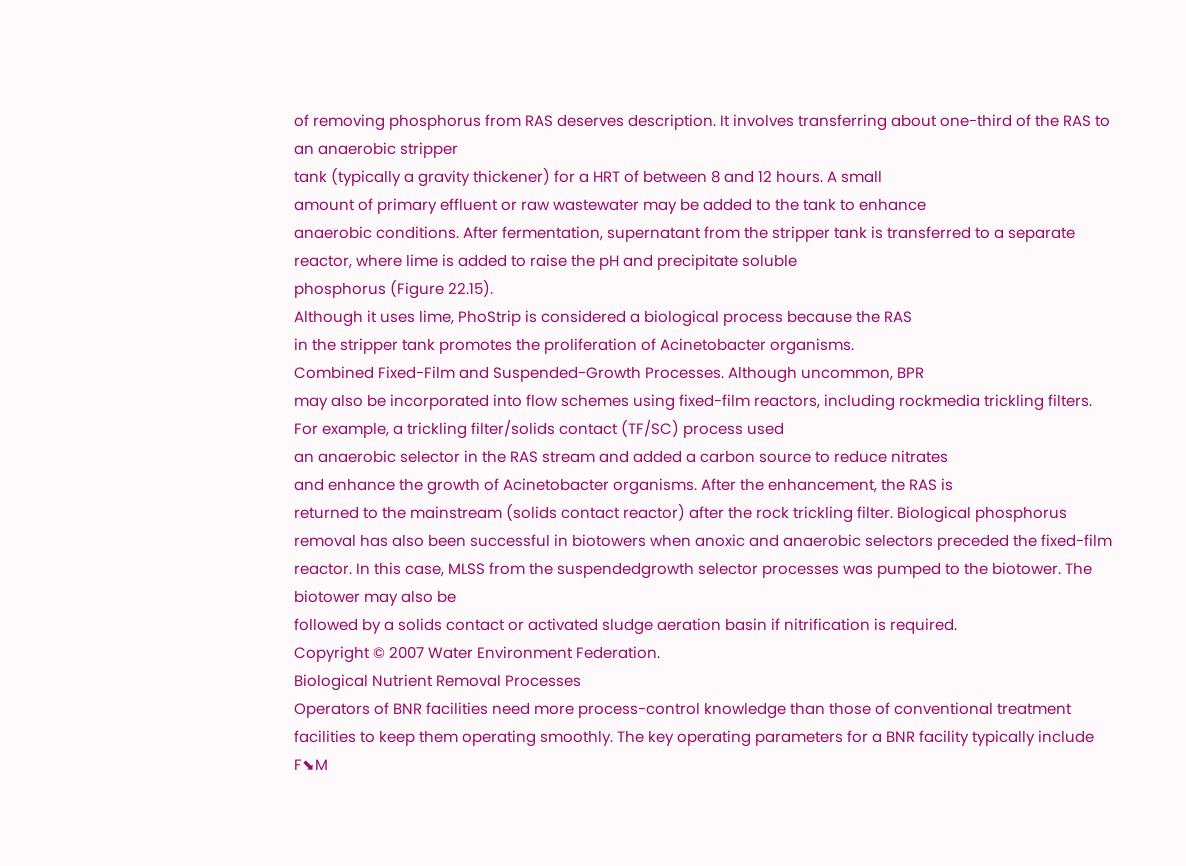of removing phosphorus from RAS deserves description. It involves transferring about one-third of the RAS to an anaerobic stripper
tank (typically a gravity thickener) for a HRT of between 8 and 12 hours. A small
amount of primary effluent or raw wastewater may be added to the tank to enhance
anaerobic conditions. After fermentation, supernatant from the stripper tank is transferred to a separate reactor, where lime is added to raise the pH and precipitate soluble
phosphorus (Figure 22.15).
Although it uses lime, PhoStrip is considered a biological process because the RAS
in the stripper tank promotes the proliferation of Acinetobacter organisms.
Combined Fixed-Film and Suspended-Growth Processes. Although uncommon, BPR
may also be incorporated into flow schemes using fixed-film reactors, including rockmedia trickling filters. For example, a trickling filter/solids contact (TF/SC) process used
an anaerobic selector in the RAS stream and added a carbon source to reduce nitrates
and enhance the growth of Acinetobacter organisms. After the enhancement, the RAS is
returned to the mainstream (solids contact reactor) after the rock trickling filter. Biological phosphorus removal has also been successful in biotowers when anoxic and anaerobic selectors preceded the fixed-film reactor. In this case, MLSS from the suspendedgrowth selector processes was pumped to the biotower. The biotower may also be
followed by a solids contact or activated sludge aeration basin if nitrification is required.
Copyright © 2007 Water Environment Federation.
Biological Nutrient Removal Processes
Operators of BNR facilities need more process-control knowledge than those of conventional treatment facilities to keep them operating smoothly. The key operating parameters for a BNR facility typically include
F⬊M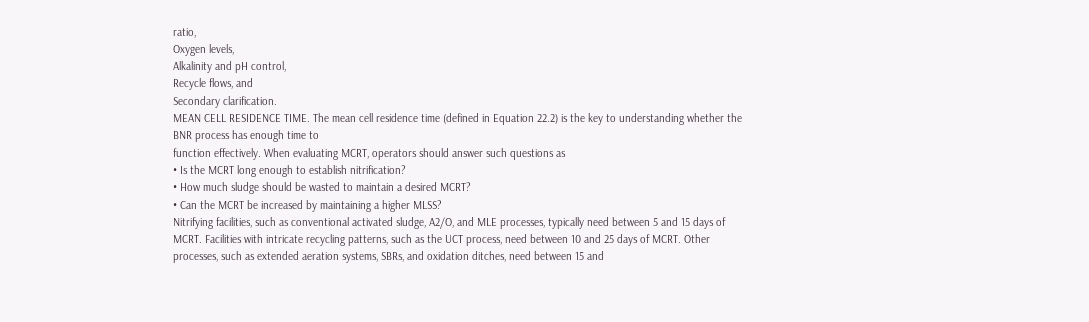ratio,
Oxygen levels,
Alkalinity and pH control,
Recycle flows, and
Secondary clarification.
MEAN CELL RESIDENCE TIME. The mean cell residence time (defined in Equation 22.2) is the key to understanding whether the BNR process has enough time to
function effectively. When evaluating MCRT, operators should answer such questions as
• Is the MCRT long enough to establish nitrification?
• How much sludge should be wasted to maintain a desired MCRT?
• Can the MCRT be increased by maintaining a higher MLSS?
Nitrifying facilities, such as conventional activated sludge, A2/O, and MLE processes, typically need between 5 and 15 days of MCRT. Facilities with intricate recycling patterns, such as the UCT process, need between 10 and 25 days of MCRT. Other
processes, such as extended aeration systems, SBRs, and oxidation ditches, need between 15 and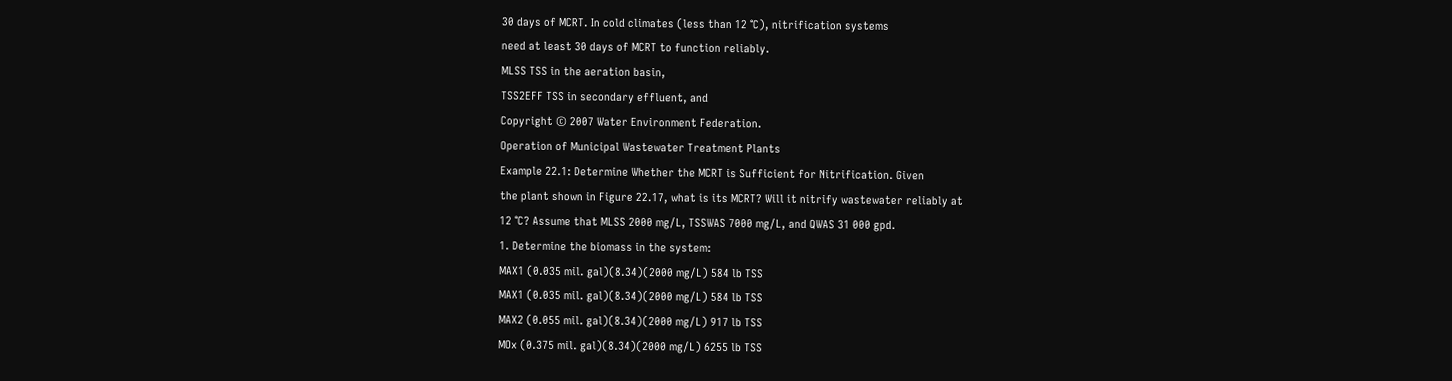30 days of MCRT. In cold climates (less than 12 °C), nitrification systems
need at least 30 days of MCRT to function reliably.
MLSS TSS in the aeration basin,
TSS2EFF TSS in secondary effluent, and
Copyright © 2007 Water Environment Federation.
Operation of Municipal Wastewater Treatment Plants
Example 22.1: Determine Whether the MCRT is Sufficient for Nitrification. Given
the plant shown in Figure 22.17, what is its MCRT? Will it nitrify wastewater reliably at
12 °C? Assume that MLSS 2000 mg/L, TSSWAS 7000 mg/L, and QWAS 31 000 gpd.
1. Determine the biomass in the system:
MAX1 (0.035 mil. gal)(8.34)(2000 mg/L) 584 lb TSS
MAX1 (0.035 mil. gal)(8.34)(2000 mg/L) 584 lb TSS
MAX2 (0.055 mil. gal)(8.34)(2000 mg/L) 917 lb TSS
MOx (0.375 mil. gal)(8.34)(2000 mg/L) 6255 lb TSS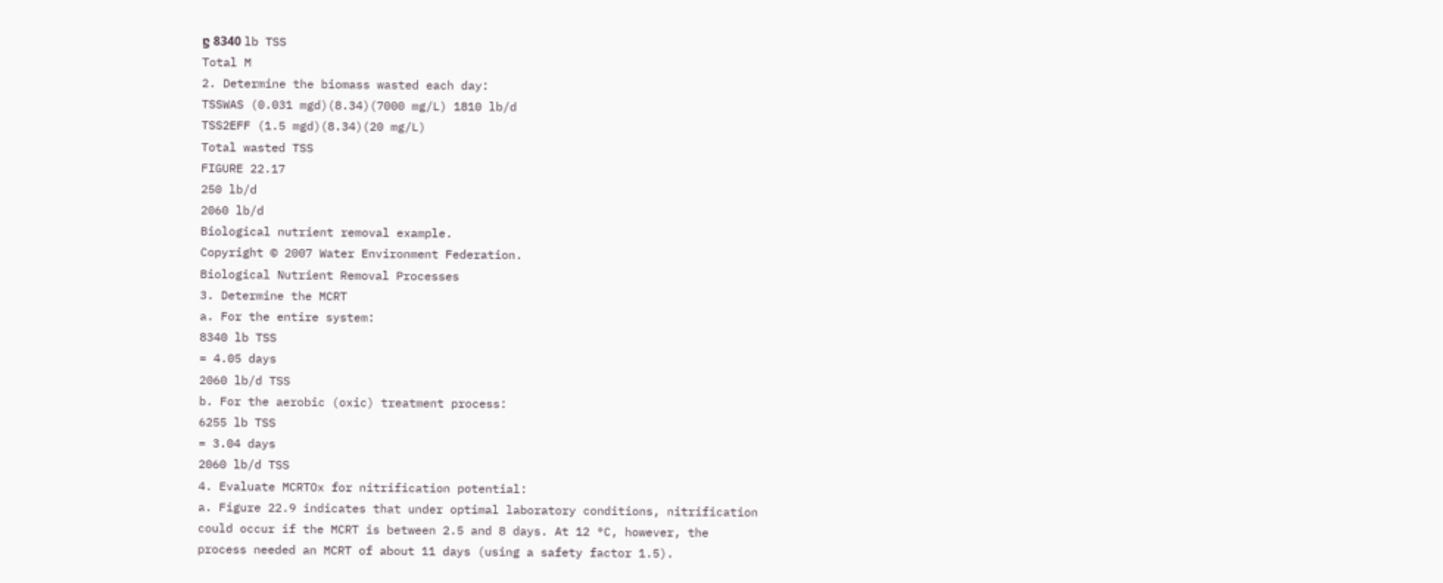ⴝ 8340 lb TSS
Total M
2. Determine the biomass wasted each day:
TSSWAS (0.031 mgd)(8.34)(7000 mg/L) 1810 lb/d
TSS2EFF (1.5 mgd)(8.34)(20 mg/L)
Total wasted TSS
FIGURE 22.17
250 lb/d
2060 lb/d
Biological nutrient removal example.
Copyright © 2007 Water Environment Federation.
Biological Nutrient Removal Processes
3. Determine the MCRT
a. For the entire system:
8340 lb TSS
= 4.05 days
2060 lb/d TSS
b. For the aerobic (oxic) treatment process:
6255 lb TSS
= 3.04 days
2060 lb/d TSS
4. Evaluate MCRTOx for nitrification potential:
a. Figure 22.9 indicates that under optimal laboratory conditions, nitrification
could occur if the MCRT is between 2.5 and 8 days. At 12 °C, however, the
process needed an MCRT of about 11 days (using a safety factor 1.5).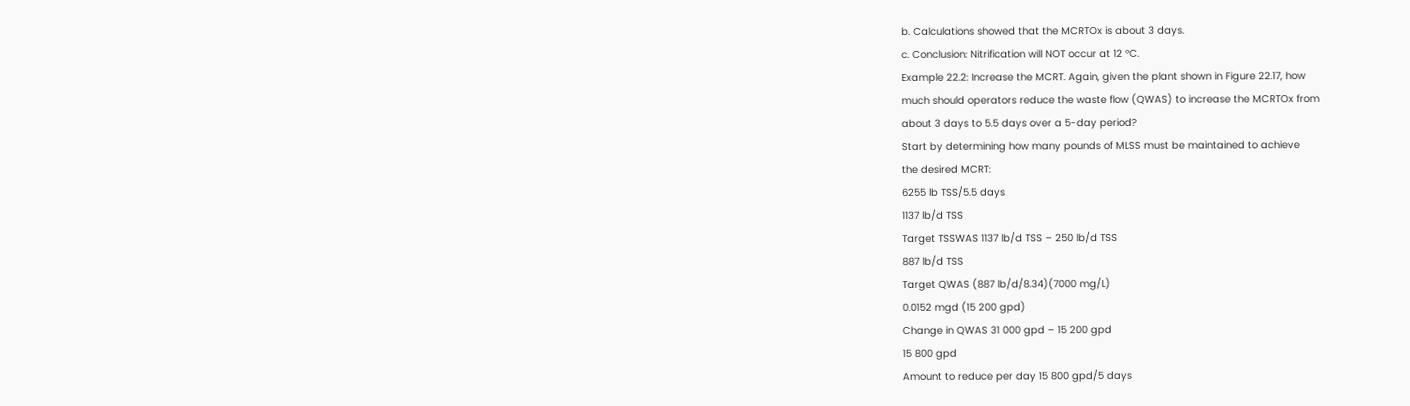b. Calculations showed that the MCRTOx is about 3 days.
c. Conclusion: Nitrification will NOT occur at 12 °C.
Example 22.2: Increase the MCRT. Again, given the plant shown in Figure 22.17, how
much should operators reduce the waste flow (QWAS) to increase the MCRTOx from
about 3 days to 5.5 days over a 5-day period?
Start by determining how many pounds of MLSS must be maintained to achieve
the desired MCRT:
6255 lb TSS/5.5 days
1137 lb/d TSS
Target TSSWAS 1137 lb/d TSS – 250 lb/d TSS
887 lb/d TSS
Target QWAS (887 lb/d/8.34)(7000 mg/L)
0.0152 mgd (15 200 gpd)
Change in QWAS 31 000 gpd – 15 200 gpd
15 800 gpd
Amount to reduce per day 15 800 gpd/5 days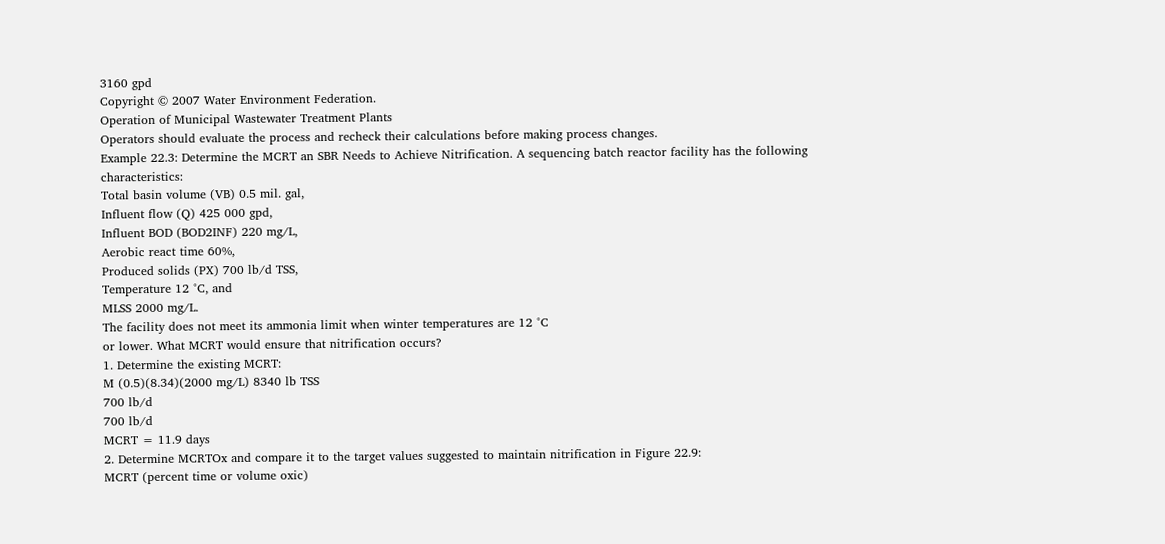3160 gpd
Copyright © 2007 Water Environment Federation.
Operation of Municipal Wastewater Treatment Plants
Operators should evaluate the process and recheck their calculations before making process changes.
Example 22.3: Determine the MCRT an SBR Needs to Achieve Nitrification. A sequencing batch reactor facility has the following characteristics:
Total basin volume (VB) 0.5 mil. gal,
Influent flow (Q) 425 000 gpd,
Influent BOD (BOD2INF) 220 mg/L,
Aerobic react time 60%,
Produced solids (PX) 700 lb/d TSS,
Temperature 12 °C, and
MLSS 2000 mg/L.
The facility does not meet its ammonia limit when winter temperatures are 12 °C
or lower. What MCRT would ensure that nitrification occurs?
1. Determine the existing MCRT:
M (0.5)(8.34)(2000 mg/L) 8340 lb TSS
700 lb/d
700 lb/d
MCRT = 11.9 days
2. Determine MCRTOx and compare it to the target values suggested to maintain nitrification in Figure 22.9:
MCRT (percent time or volume oxic)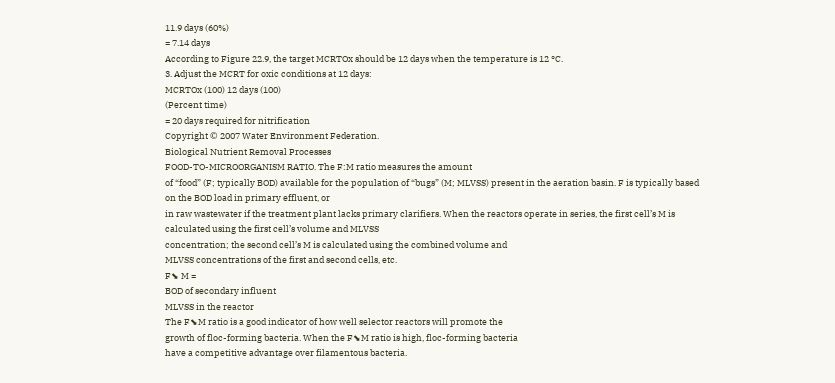11.9 days (60%)
= 7.14 days
According to Figure 22.9, the target MCRTOx should be 12 days when the temperature is 12 °C.
3. Adjust the MCRT for oxic conditions at 12 days:
MCRTOx (100) 12 days (100)
(Percent time)
= 20 days required for nitrification
Copyright © 2007 Water Environment Federation.
Biological Nutrient Removal Processes
FOOD-TO-MICROORGANISM RATIO. The F:M ratio measures the amount
of “food” (F; typically BOD) available for the population of “bugs” (M; MLVSS) present in the aeration basin. F is typically based on the BOD load in primary effluent, or
in raw wastewater if the treatment plant lacks primary clarifiers. When the reactors operate in series, the first cell’s M is calculated using the first cell’s volume and MLVSS
concentration; the second cell’s M is calculated using the combined volume and
MLVSS concentrations of the first and second cells, etc.
F⬊ M =
BOD of secondary influent
MLVSS in the reactor
The F⬊M ratio is a good indicator of how well selector reactors will promote the
growth of floc-forming bacteria. When the F⬊M ratio is high, floc-forming bacteria
have a competitive advantage over filamentous bacteria.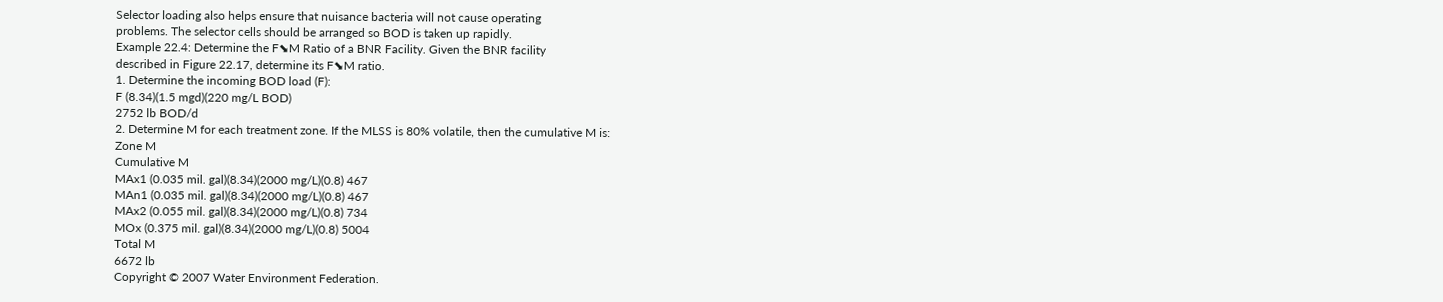Selector loading also helps ensure that nuisance bacteria will not cause operating
problems. The selector cells should be arranged so BOD is taken up rapidly.
Example 22.4: Determine the F⬊M Ratio of a BNR Facility. Given the BNR facility
described in Figure 22.17, determine its F⬊M ratio.
1. Determine the incoming BOD load (F):
F (8.34)(1.5 mgd)(220 mg/L BOD)
2752 lb BOD/d
2. Determine M for each treatment zone. If the MLSS is 80% volatile, then the cumulative M is:
Zone M
Cumulative M
MAx1 (0.035 mil. gal)(8.34)(2000 mg/L)(0.8) 467
MAn1 (0.035 mil. gal)(8.34)(2000 mg/L)(0.8) 467
MAx2 (0.055 mil. gal)(8.34)(2000 mg/L)(0.8) 734
MOx (0.375 mil. gal)(8.34)(2000 mg/L)(0.8) 5004
Total M
6672 lb
Copyright © 2007 Water Environment Federation.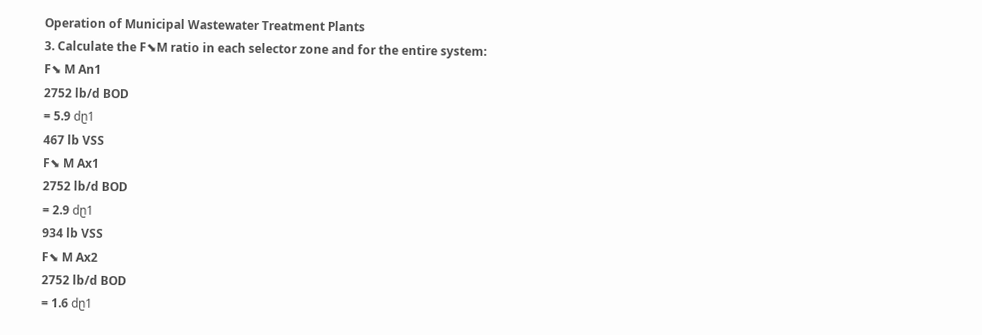Operation of Municipal Wastewater Treatment Plants
3. Calculate the F⬊M ratio in each selector zone and for the entire system:
F⬊ M An1
2752 lb/d BOD
= 5.9 dⴚ1
467 lb VSS
F⬊ M Ax1
2752 lb/d BOD
= 2.9 dⴚ1
934 lb VSS
F⬊ M Ax2
2752 lb/d BOD
= 1.6 dⴚ1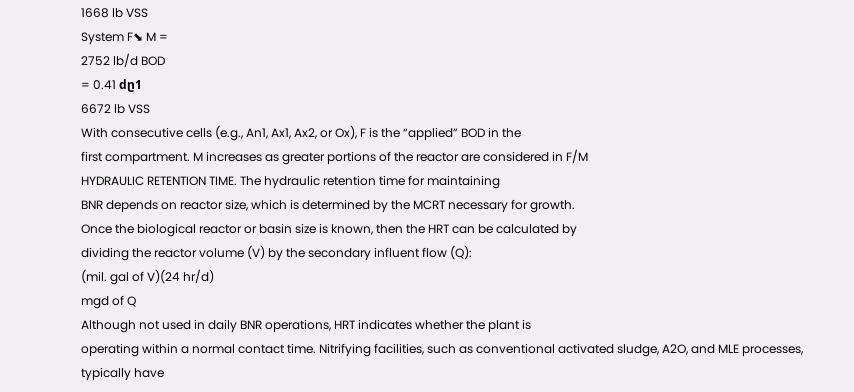1668 lb VSS
System F⬊ M =
2752 lb/d BOD
= 0.41 dⴚ1
6672 lb VSS
With consecutive cells (e.g., An1, Ax1, Ax2, or Ox), F is the “applied” BOD in the
first compartment. M increases as greater portions of the reactor are considered in F/M
HYDRAULIC RETENTION TIME. The hydraulic retention time for maintaining
BNR depends on reactor size, which is determined by the MCRT necessary for growth.
Once the biological reactor or basin size is known, then the HRT can be calculated by
dividing the reactor volume (V) by the secondary influent flow (Q):
(mil. gal of V)(24 hr/d)
mgd of Q
Although not used in daily BNR operations, HRT indicates whether the plant is
operating within a normal contact time. Nitrifying facilities, such as conventional activated sludge, A2O, and MLE processes, typically have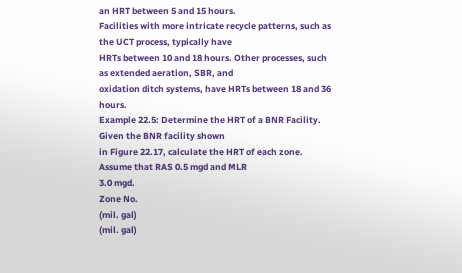an HRT between 5 and 15 hours.
Facilities with more intricate recycle patterns, such as the UCT process, typically have
HRTs between 10 and 18 hours. Other processes, such as extended aeration, SBR, and
oxidation ditch systems, have HRTs between 18 and 36 hours.
Example 22.5: Determine the HRT of a BNR Facility. Given the BNR facility shown
in Figure 22.17, calculate the HRT of each zone. Assume that RAS 0.5 mgd and MLR
3.0 mgd.
Zone No.
(mil. gal)
(mil. gal)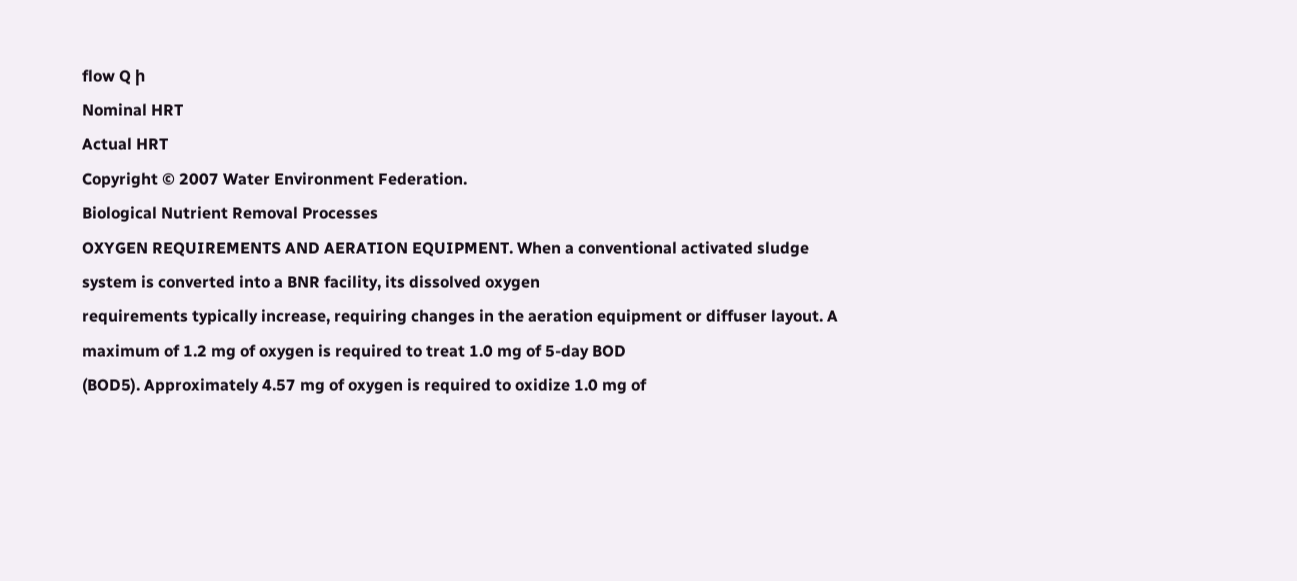flow Q ⴙ
Nominal HRT
Actual HRT
Copyright © 2007 Water Environment Federation.
Biological Nutrient Removal Processes
OXYGEN REQUIREMENTS AND AERATION EQUIPMENT. When a conventional activated sludge system is converted into a BNR facility, its dissolved oxygen
requirements typically increase, requiring changes in the aeration equipment or diffuser layout. A maximum of 1.2 mg of oxygen is required to treat 1.0 mg of 5-day BOD
(BOD5). Approximately 4.57 mg of oxygen is required to oxidize 1.0 mg of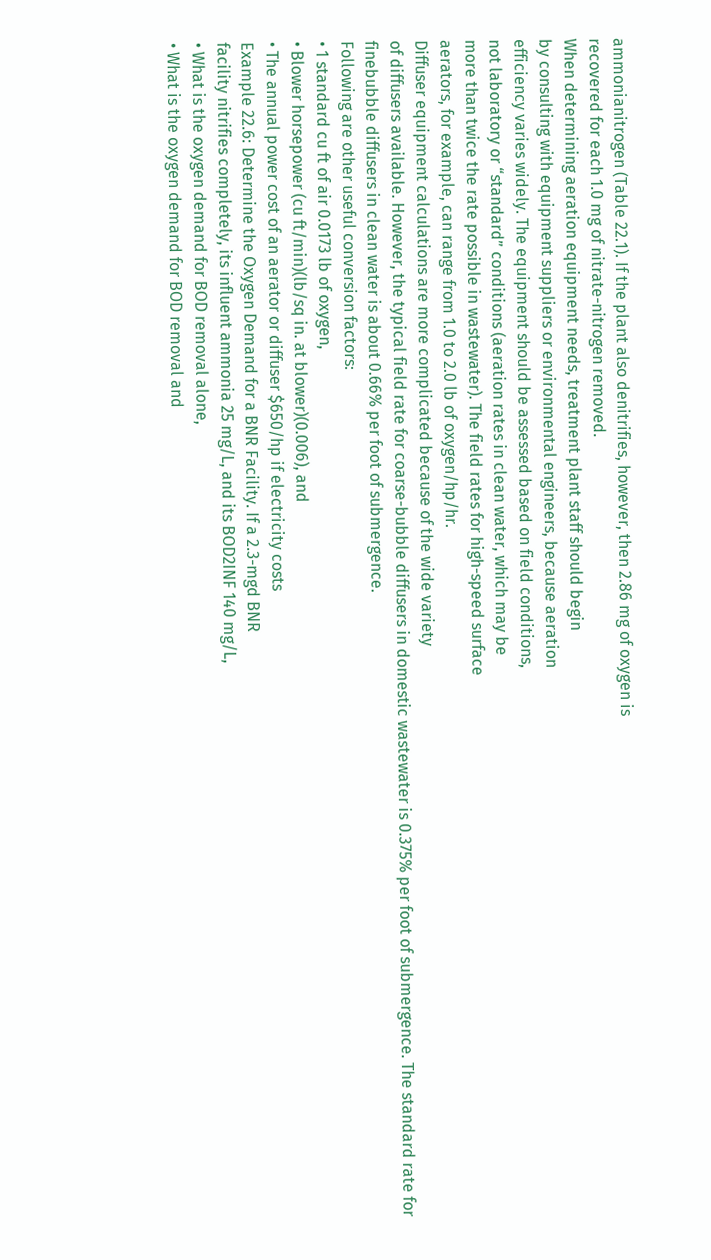ammonianitrogen (Table 22.1). If the plant also denitrifies, however, then 2.86 mg of oxygen is
recovered for each 1.0 mg of nitrate-nitrogen removed.
When determining aeration equipment needs, treatment plant staff should begin
by consulting with equipment suppliers or environmental engineers, because aeration
efficiency varies widely. The equipment should be assessed based on field conditions,
not laboratory or “standard” conditions (aeration rates in clean water, which may be
more than twice the rate possible in wastewater). The field rates for high-speed surface
aerators, for example, can range from 1.0 to 2.0 lb of oxygen/hp/hr.
Diffuser equipment calculations are more complicated because of the wide variety
of diffusers available. However, the typical field rate for coarse-bubble diffusers in domestic wastewater is 0.375% per foot of submergence. The standard rate for finebubble diffusers in clean water is about 0.66% per foot of submergence.
Following are other useful conversion factors:
• 1 standard cu ft of air 0.0173 lb of oxygen,
• Blower horsepower (cu ft/min)(lb/sq in. at blower)(0.006), and
• The annual power cost of an aerator or diffuser $650/hp if electricity costs
Example 22.6: Determine the Oxygen Demand for a BNR Facility. If a 2.3-mgd BNR
facility nitrifies completely, its influent ammonia 25 mg/L, and its BOD2INF 140 mg/L,
• What is the oxygen demand for BOD removal alone,
• What is the oxygen demand for BOD removal and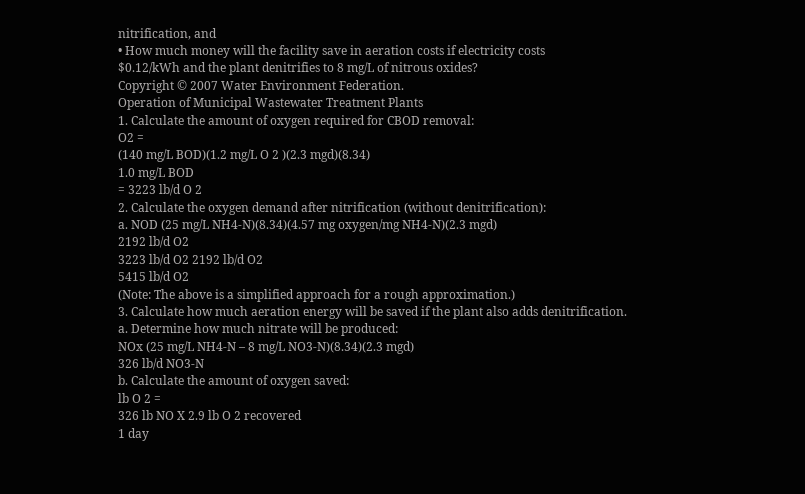nitrification, and
• How much money will the facility save in aeration costs if electricity costs
$0.12/kWh and the plant denitrifies to 8 mg/L of nitrous oxides?
Copyright © 2007 Water Environment Federation.
Operation of Municipal Wastewater Treatment Plants
1. Calculate the amount of oxygen required for CBOD removal:
O2 =
(140 mg/L BOD)(1.2 mg/L O 2 )(2.3 mgd)(8.34)
1.0 mg/L BOD
= 3223 lb/d O 2
2. Calculate the oxygen demand after nitrification (without denitrification):
a. NOD (25 mg/L NH4-N)(8.34)(4.57 mg oxygen/mg NH4-N)(2.3 mgd)
2192 lb/d O2
3223 lb/d O2 2192 lb/d O2
5415 lb/d O2
(Note: The above is a simplified approach for a rough approximation.)
3. Calculate how much aeration energy will be saved if the plant also adds denitrification.
a. Determine how much nitrate will be produced:
NOx (25 mg/L NH4-N – 8 mg/L NO3-N)(8.34)(2.3 mgd)
326 lb/d NO3-N
b. Calculate the amount of oxygen saved:
lb O 2 =
326 lb NO X 2.9 lb O 2 recovered
1 day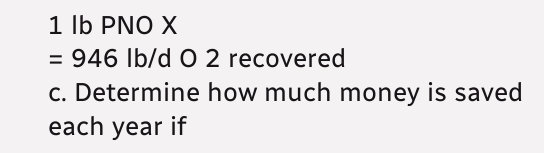1 lb PNO X
= 946 lb/d O 2 recovered
c. Determine how much money is saved each year if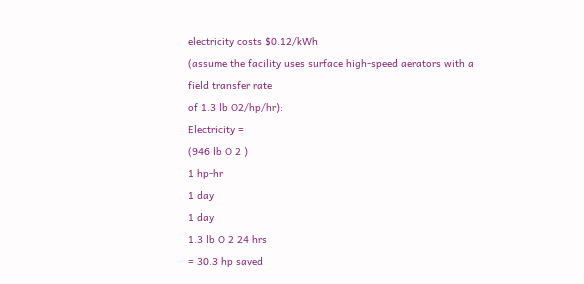electricity costs $0.12/kWh
(assume the facility uses surface high-speed aerators with a field transfer rate
of 1.3 lb O2/hp/hr):
Electricity =
(946 lb O 2 )
1 hp-hr
1 day
1 day
1.3 lb O 2 24 hrs
= 30.3 hp saved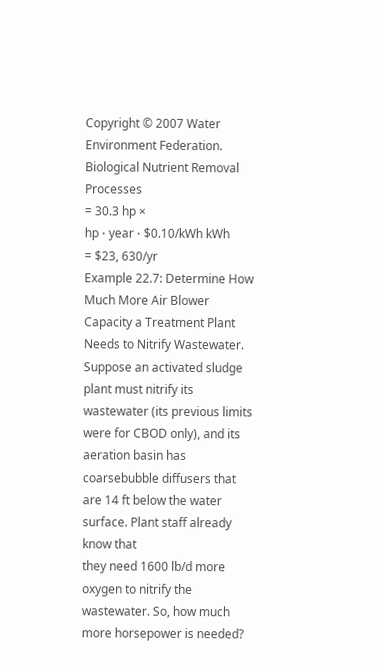Copyright © 2007 Water Environment Federation.
Biological Nutrient Removal Processes
= 30.3 hp ×
hp ⋅ year ⋅ $0.10/kWh kWh
= $23, 630/yr
Example 22.7: Determine How Much More Air Blower Capacity a Treatment Plant
Needs to Nitrify Wastewater. Suppose an activated sludge plant must nitrify its
wastewater (its previous limits were for CBOD only), and its aeration basin has coarsebubble diffusers that are 14 ft below the water surface. Plant staff already know that
they need 1600 lb/d more oxygen to nitrify the wastewater. So, how much more horsepower is needed?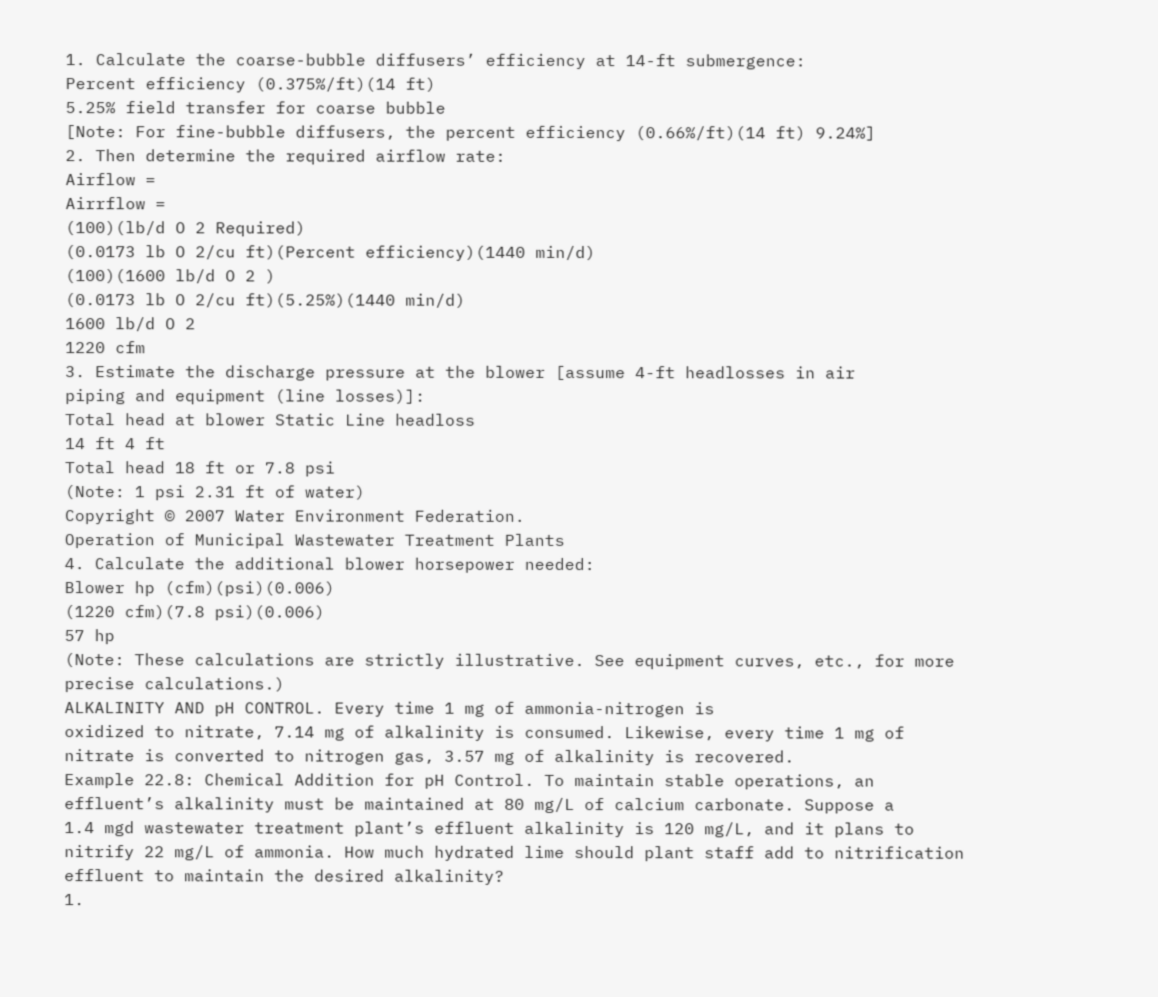1. Calculate the coarse-bubble diffusers’ efficiency at 14-ft submergence:
Percent efficiency (0.375%/ft)(14 ft)
5.25% field transfer for coarse bubble
[Note: For fine-bubble diffusers, the percent efficiency (0.66%/ft)(14 ft) 9.24%]
2. Then determine the required airflow rate:
Airflow =
Airrflow =
(100)(lb/d O 2 Required)
(0.0173 lb O 2/cu ft)(Percent efficiency)(1440 min/d)
(100)(1600 lb/d O 2 )
(0.0173 lb O 2/cu ft)(5.25%)(1440 min/d)
1600 lb/d O 2
1220 cfm
3. Estimate the discharge pressure at the blower [assume 4-ft headlosses in air
piping and equipment (line losses)]:
Total head at blower Static Line headloss
14 ft 4 ft
Total head 18 ft or 7.8 psi
(Note: 1 psi 2.31 ft of water)
Copyright © 2007 Water Environment Federation.
Operation of Municipal Wastewater Treatment Plants
4. Calculate the additional blower horsepower needed:
Blower hp (cfm)(psi)(0.006)
(1220 cfm)(7.8 psi)(0.006)
57 hp
(Note: These calculations are strictly illustrative. See equipment curves, etc., for more
precise calculations.)
ALKALINITY AND pH CONTROL. Every time 1 mg of ammonia-nitrogen is
oxidized to nitrate, 7.14 mg of alkalinity is consumed. Likewise, every time 1 mg of
nitrate is converted to nitrogen gas, 3.57 mg of alkalinity is recovered.
Example 22.8: Chemical Addition for pH Control. To maintain stable operations, an
effluent’s alkalinity must be maintained at 80 mg/L of calcium carbonate. Suppose a
1.4 mgd wastewater treatment plant’s effluent alkalinity is 120 mg/L, and it plans to nitrify 22 mg/L of ammonia. How much hydrated lime should plant staff add to nitrification effluent to maintain the desired alkalinity?
1.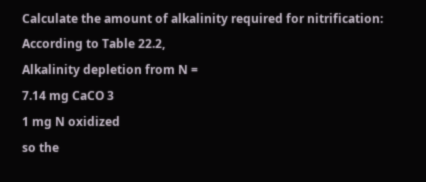Calculate the amount of alkalinity required for nitrification:
According to Table 22.2,
Alkalinity depletion from N =
7.14 mg CaCO 3
1 mg N oxidized
so the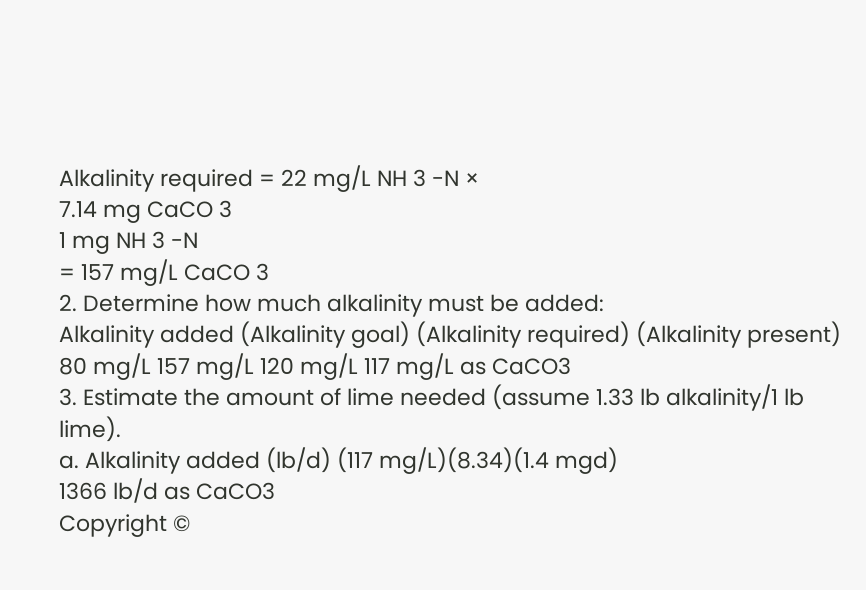Alkalinity required = 22 mg/L NH 3 -N ×
7.14 mg CaCO 3
1 mg NH 3 -N
= 157 mg/L CaCO 3
2. Determine how much alkalinity must be added:
Alkalinity added (Alkalinity goal) (Alkalinity required) (Alkalinity present)
80 mg/L 157 mg/L 120 mg/L 117 mg/L as CaCO3
3. Estimate the amount of lime needed (assume 1.33 lb alkalinity/1 lb lime).
a. Alkalinity added (lb/d) (117 mg/L)(8.34)(1.4 mgd)
1366 lb/d as CaCO3
Copyright ©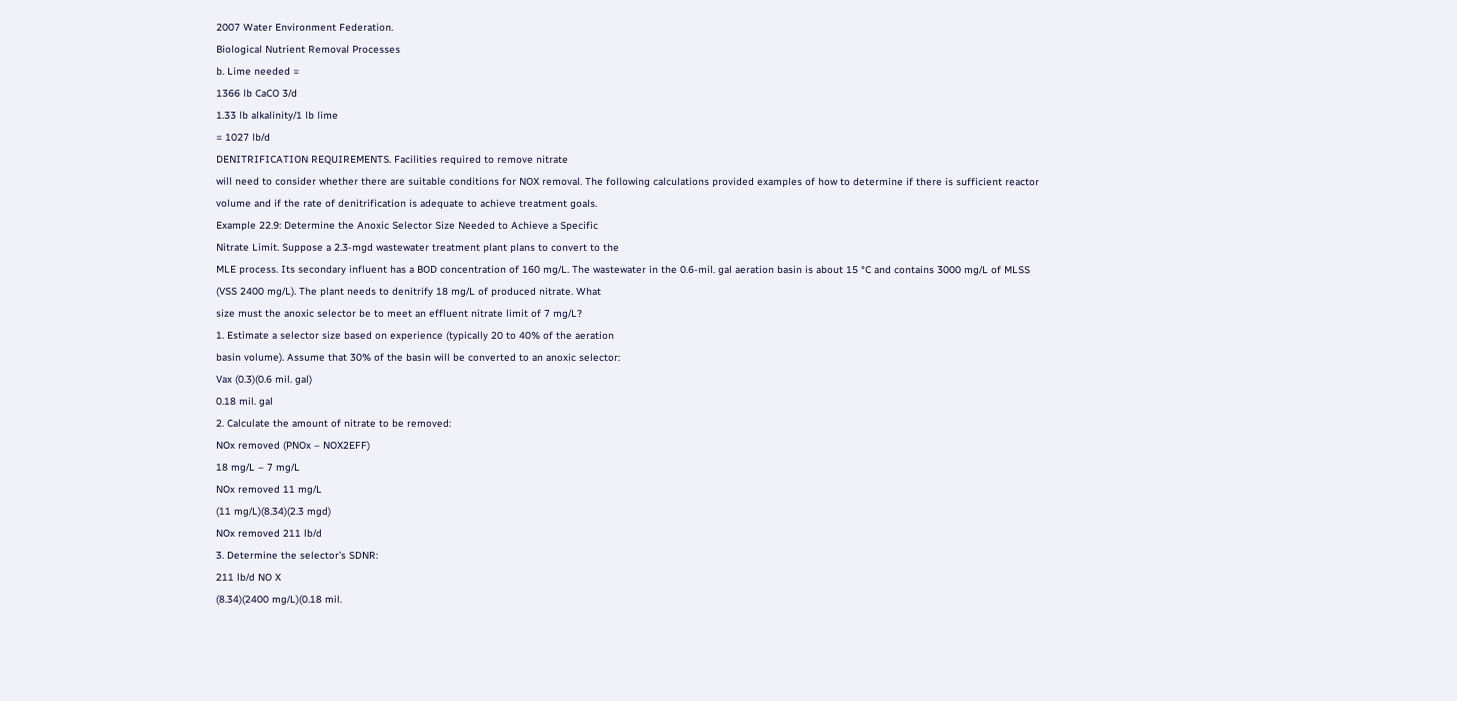2007 Water Environment Federation.
Biological Nutrient Removal Processes
b. Lime needed =
1366 lb CaCO 3/d
1.33 lb alkalinity/1 lb lime
= 1027 lb/d
DENITRIFICATION REQUIREMENTS. Facilities required to remove nitrate
will need to consider whether there are suitable conditions for NOX removal. The following calculations provided examples of how to determine if there is sufficient reactor volume and if the rate of denitrification is adequate to achieve treatment goals.
Example 22.9: Determine the Anoxic Selector Size Needed to Achieve a Specific
Nitrate Limit. Suppose a 2.3-mgd wastewater treatment plant plans to convert to the
MLE process. Its secondary influent has a BOD concentration of 160 mg/L. The wastewater in the 0.6-mil. gal aeration basin is about 15 °C and contains 3000 mg/L of MLSS
(VSS 2400 mg/L). The plant needs to denitrify 18 mg/L of produced nitrate. What
size must the anoxic selector be to meet an effluent nitrate limit of 7 mg/L?
1. Estimate a selector size based on experience (typically 20 to 40% of the aeration
basin volume). Assume that 30% of the basin will be converted to an anoxic selector:
Vax (0.3)(0.6 mil. gal)
0.18 mil. gal
2. Calculate the amount of nitrate to be removed:
NOx removed (PNOx – NOX2EFF)
18 mg/L – 7 mg/L
NOx removed 11 mg/L
(11 mg/L)(8.34)(2.3 mgd)
NOx removed 211 lb/d
3. Determine the selector’s SDNR:
211 lb/d NO X
(8.34)(2400 mg/L)(0.18 mil.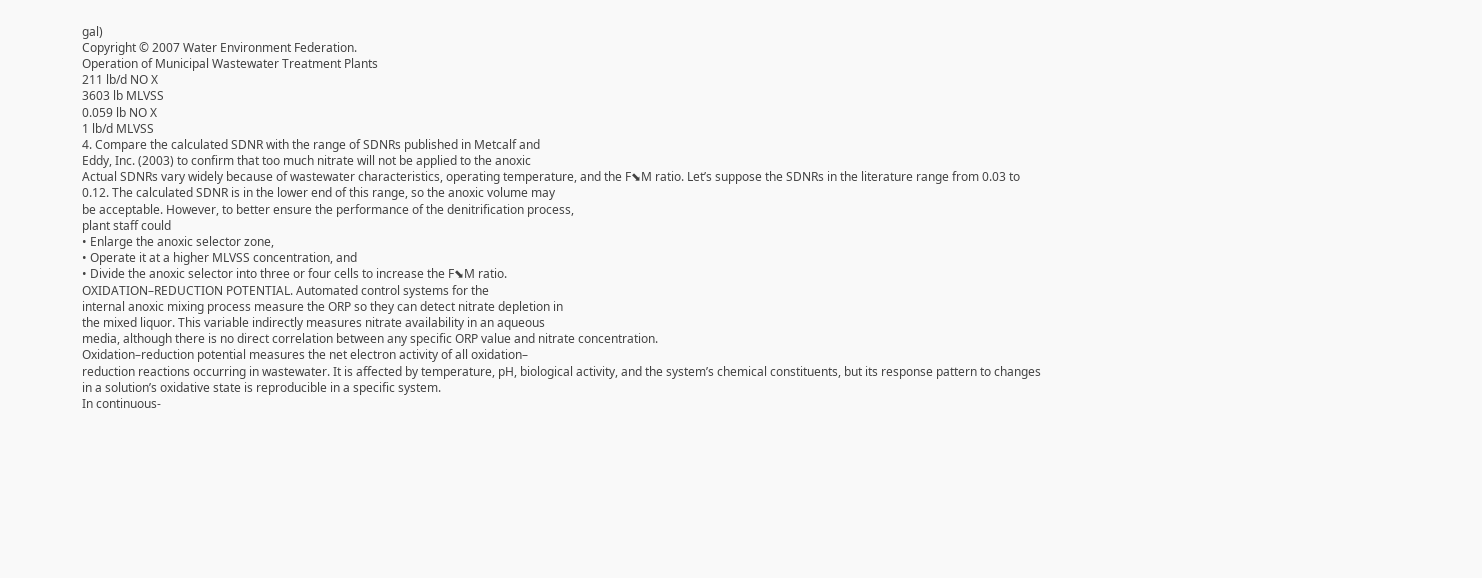gal)
Copyright © 2007 Water Environment Federation.
Operation of Municipal Wastewater Treatment Plants
211 lb/d NO X
3603 lb MLVSS
0.059 lb NO X
1 lb/d MLVSS
4. Compare the calculated SDNR with the range of SDNRs published in Metcalf and
Eddy, Inc. (2003) to confirm that too much nitrate will not be applied to the anoxic
Actual SDNRs vary widely because of wastewater characteristics, operating temperature, and the F⬊M ratio. Let’s suppose the SDNRs in the literature range from 0.03 to
0.12. The calculated SDNR is in the lower end of this range, so the anoxic volume may
be acceptable. However, to better ensure the performance of the denitrification process,
plant staff could
• Enlarge the anoxic selector zone,
• Operate it at a higher MLVSS concentration, and
• Divide the anoxic selector into three or four cells to increase the F⬊M ratio.
OXIDATION–REDUCTION POTENTIAL. Automated control systems for the
internal anoxic mixing process measure the ORP so they can detect nitrate depletion in
the mixed liquor. This variable indirectly measures nitrate availability in an aqueous
media, although there is no direct correlation between any specific ORP value and nitrate concentration.
Oxidation–reduction potential measures the net electron activity of all oxidation–
reduction reactions occurring in wastewater. It is affected by temperature, pH, biological activity, and the system’s chemical constituents, but its response pattern to changes
in a solution’s oxidative state is reproducible in a specific system.
In continuous-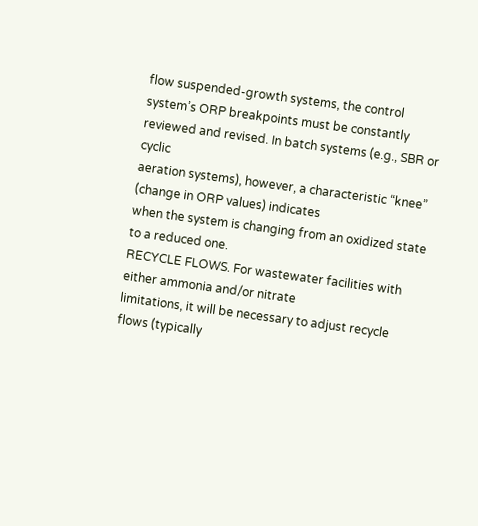flow suspended-growth systems, the control system’s ORP breakpoints must be constantly reviewed and revised. In batch systems (e.g., SBR or cyclic
aeration systems), however, a characteristic “knee” (change in ORP values) indicates
when the system is changing from an oxidized state to a reduced one.
RECYCLE FLOWS. For wastewater facilities with either ammonia and/or nitrate
limitations, it will be necessary to adjust recycle flows (typically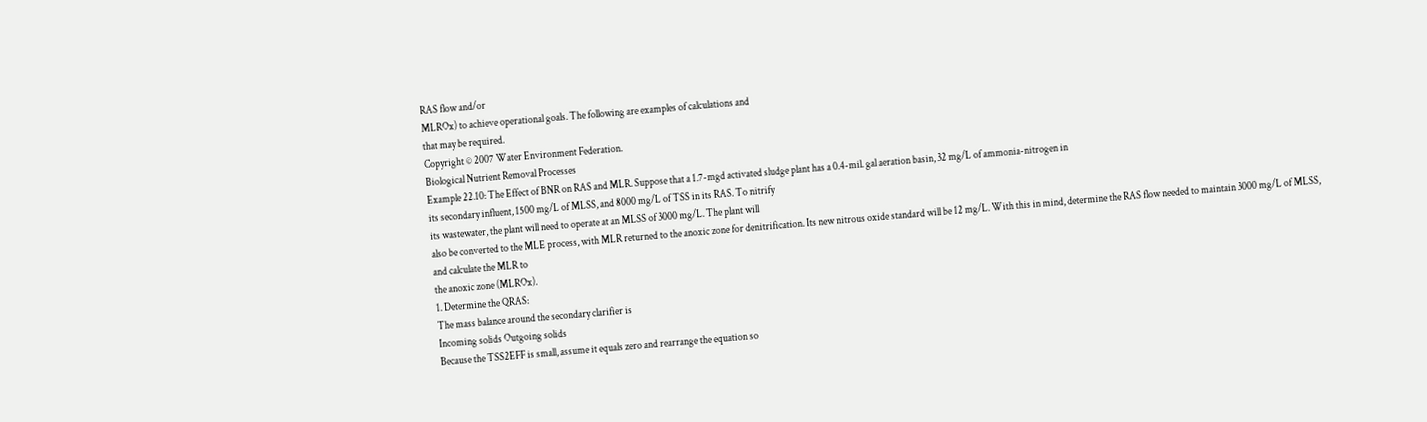RAS flow and/or
MLROx) to achieve operational goals. The following are examples of calculations and
that may be required.
Copyright © 2007 Water Environment Federation.
Biological Nutrient Removal Processes
Example 22.10: The Effect of BNR on RAS and MLR. Suppose that a 1.7-mgd activated sludge plant has a 0.4-mil. gal aeration basin, 32 mg/L of ammonia-nitrogen in
its secondary influent, 1500 mg/L of MLSS, and 8000 mg/L of TSS in its RAS. To nitrify
its wastewater, the plant will need to operate at an MLSS of 3000 mg/L. The plant will
also be converted to the MLE process, with MLR returned to the anoxic zone for denitrification. Its new nitrous oxide standard will be 12 mg/L. With this in mind, determine the RAS flow needed to maintain 3000 mg/L of MLSS, and calculate the MLR to
the anoxic zone (MLROx).
1. Determine the QRAS:
The mass balance around the secondary clarifier is
Incoming solids Outgoing solids
Because the TSS2EFF is small, assume it equals zero and rearrange the equation so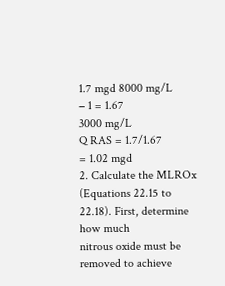1.7 mgd 8000 mg/L
− 1 = 1.67
3000 mg/L
Q RAS = 1.7/1.67
= 1.02 mgd
2. Calculate the MLROx (Equations 22.15 to 22.18). First, determine how much
nitrous oxide must be removed to achieve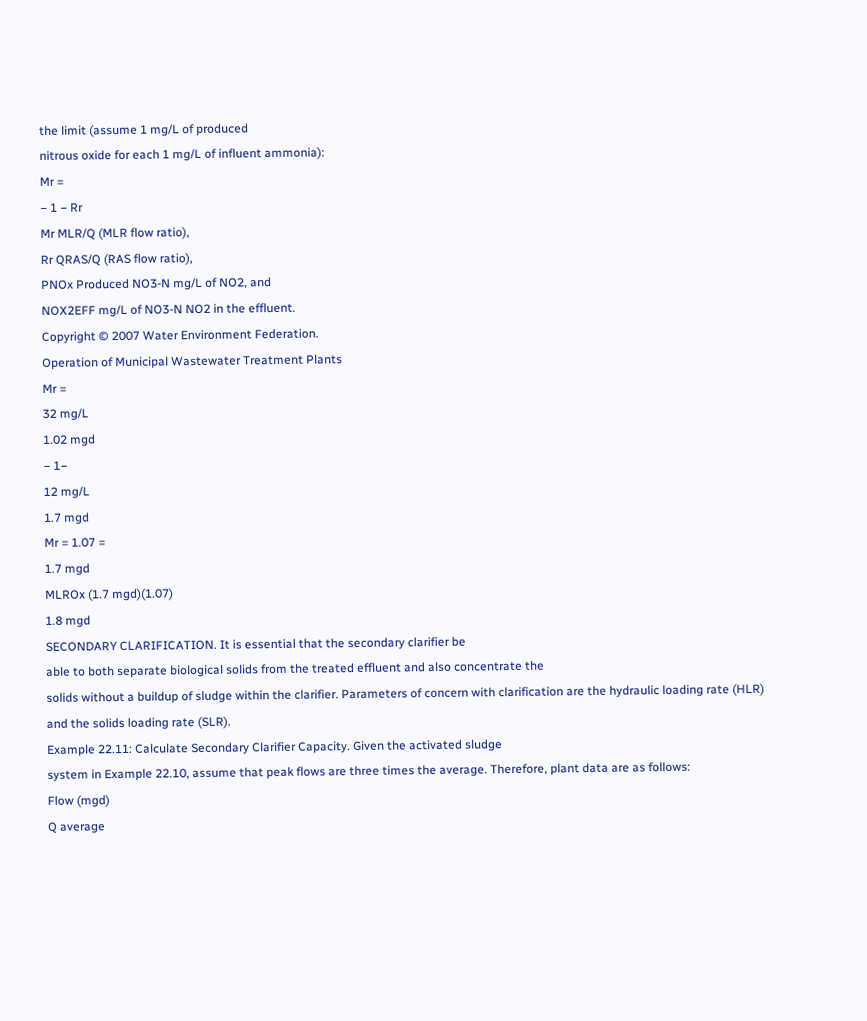the limit (assume 1 mg/L of produced
nitrous oxide for each 1 mg/L of influent ammonia):
Mr =
− 1 − Rr
Mr MLR/Q (MLR flow ratio),
Rr QRAS/Q (RAS flow ratio),
PNOx Produced NO3-N mg/L of NO2, and
NOX2EFF mg/L of NO3-N NO2 in the effluent.
Copyright © 2007 Water Environment Federation.
Operation of Municipal Wastewater Treatment Plants
Mr =
32 mg/L
1.02 mgd
− 1−
12 mg/L
1.7 mgd
Mr = 1.07 =
1.7 mgd
MLROx (1.7 mgd)(1.07)
1.8 mgd
SECONDARY CLARIFICATION. It is essential that the secondary clarifier be
able to both separate biological solids from the treated effluent and also concentrate the
solids without a buildup of sludge within the clarifier. Parameters of concern with clarification are the hydraulic loading rate (HLR) and the solids loading rate (SLR).
Example 22.11: Calculate Secondary Clarifier Capacity. Given the activated sludge
system in Example 22.10, assume that peak flows are three times the average. Therefore, plant data are as follows:
Flow (mgd)
Q average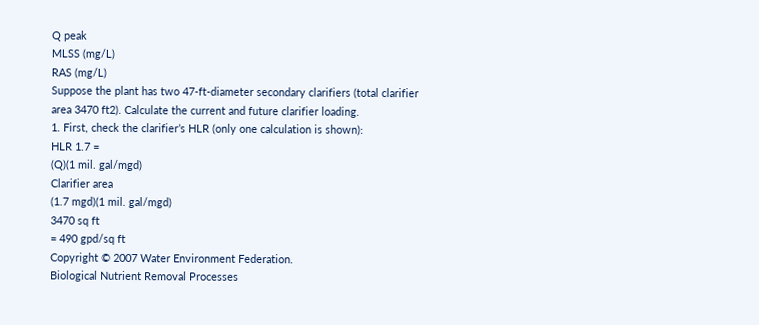Q peak
MLSS (mg/L)
RAS (mg/L)
Suppose the plant has two 47-ft-diameter secondary clarifiers (total clarifier area 3470 ft2). Calculate the current and future clarifier loading.
1. First, check the clarifier’s HLR (only one calculation is shown):
HLR 1.7 =
(Q)(1 mil. gal/mgd)
Clarifier area
(1.7 mgd)(1 mil. gal/mgd)
3470 sq ft
= 490 gpd/sq ft
Copyright © 2007 Water Environment Federation.
Biological Nutrient Removal Processes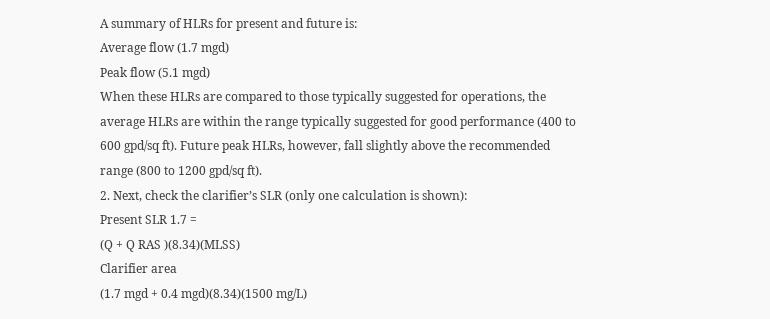A summary of HLRs for present and future is:
Average flow (1.7 mgd)
Peak flow (5.1 mgd)
When these HLRs are compared to those typically suggested for operations, the
average HLRs are within the range typically suggested for good performance (400 to
600 gpd/sq ft). Future peak HLRs, however, fall slightly above the recommended
range (800 to 1200 gpd/sq ft).
2. Next, check the clarifier’s SLR (only one calculation is shown):
Present SLR 1.7 =
(Q + Q RAS )(8.34)(MLSS)
Clarifier area
(1.7 mgd + 0.4 mgd)(8.34)(1500 mg/L)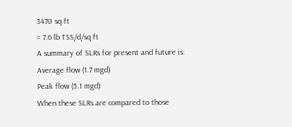3470 sq ft
= 7.6 lb TSS/d/sq ft
A summary of SLRs for present and future is:
Average flow (1.7 mgd)
Peak flow (5.1 mgd)
When these SLRs are compared to those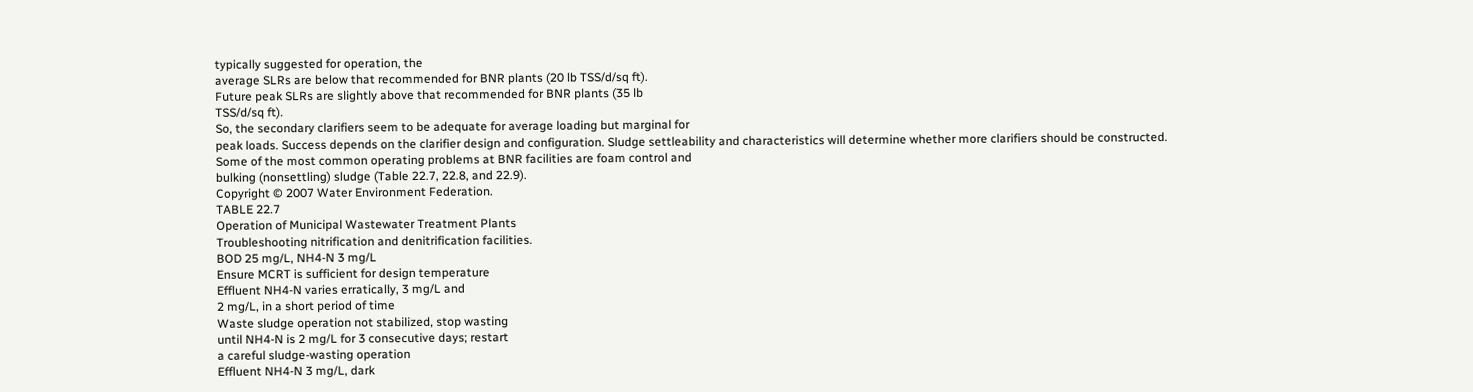typically suggested for operation, the
average SLRs are below that recommended for BNR plants (20 lb TSS/d/sq ft).
Future peak SLRs are slightly above that recommended for BNR plants (35 lb
TSS/d/sq ft).
So, the secondary clarifiers seem to be adequate for average loading but marginal for
peak loads. Success depends on the clarifier design and configuration. Sludge settleability and characteristics will determine whether more clarifiers should be constructed.
Some of the most common operating problems at BNR facilities are foam control and
bulking (nonsettling) sludge (Table 22.7, 22.8, and 22.9).
Copyright © 2007 Water Environment Federation.
TABLE 22.7
Operation of Municipal Wastewater Treatment Plants
Troubleshooting nitrification and denitrification facilities.
BOD 25 mg/L, NH4-N 3 mg/L
Ensure MCRT is sufficient for design temperature
Effluent NH4-N varies erratically, 3 mg/L and
2 mg/L, in a short period of time
Waste sludge operation not stabilized, stop wasting
until NH4-N is 2 mg/L for 3 consecutive days; restart
a careful sludge-wasting operation
Effluent NH4-N 3 mg/L, dark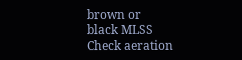brown or
black MLSS
Check aeration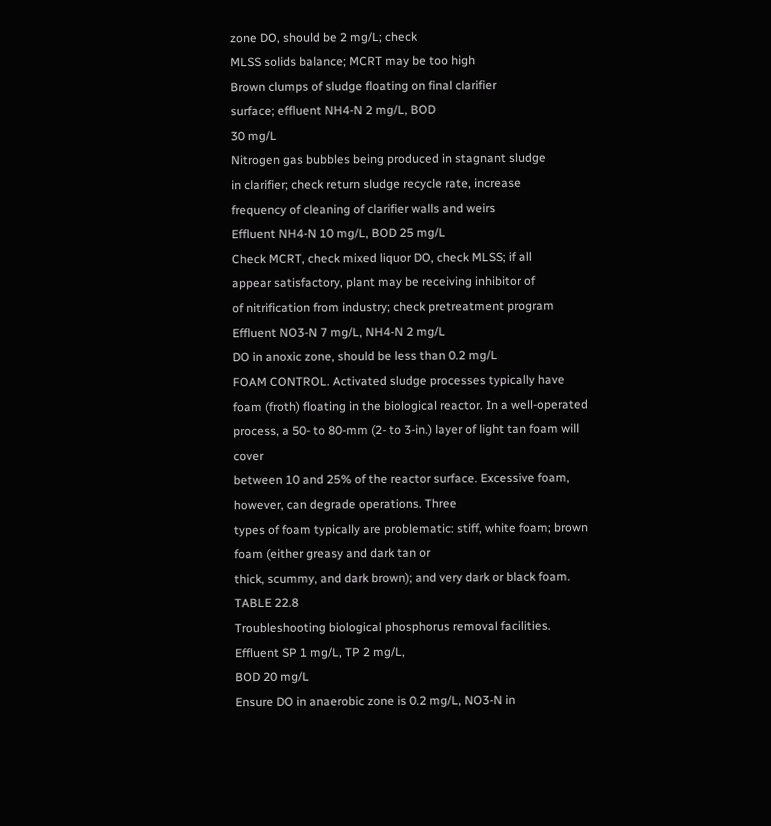zone DO, should be 2 mg/L; check
MLSS solids balance; MCRT may be too high
Brown clumps of sludge floating on final clarifier
surface; effluent NH4-N 2 mg/L, BOD
30 mg/L
Nitrogen gas bubbles being produced in stagnant sludge
in clarifier; check return sludge recycle rate, increase
frequency of cleaning of clarifier walls and weirs
Effluent NH4-N 10 mg/L, BOD 25 mg/L
Check MCRT, check mixed liquor DO, check MLSS; if all
appear satisfactory, plant may be receiving inhibitor of
of nitrification from industry; check pretreatment program
Effluent NO3-N 7 mg/L, NH4-N 2 mg/L
DO in anoxic zone, should be less than 0.2 mg/L
FOAM CONTROL. Activated sludge processes typically have foam (froth) floating in the biological reactor. In a well-operated process, a 50- to 80-mm (2- to 3-in.) layer of light tan foam will cover
between 10 and 25% of the reactor surface. Excessive foam, however, can degrade operations. Three
types of foam typically are problematic: stiff, white foam; brown foam (either greasy and dark tan or
thick, scummy, and dark brown); and very dark or black foam.
TABLE 22.8
Troubleshooting biological phosphorus removal facilities.
Effluent SP 1 mg/L, TP 2 mg/L,
BOD 20 mg/L
Ensure DO in anaerobic zone is 0.2 mg/L, NO3-N in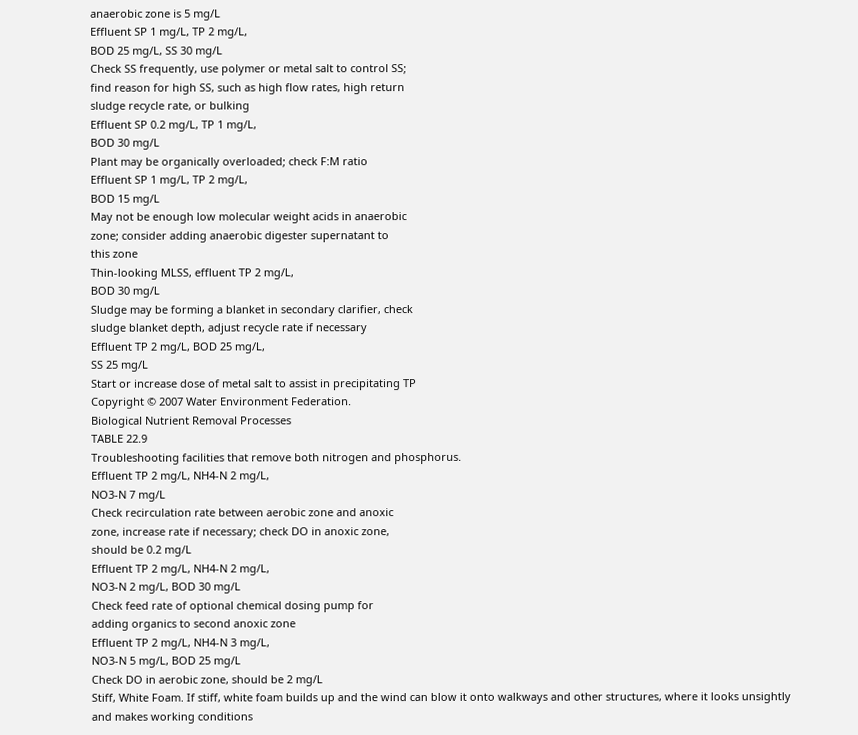anaerobic zone is 5 mg/L
Effluent SP 1 mg/L, TP 2 mg/L,
BOD 25 mg/L, SS 30 mg/L
Check SS frequently, use polymer or metal salt to control SS;
find reason for high SS, such as high flow rates, high return
sludge recycle rate, or bulking
Effluent SP 0.2 mg/L, TP 1 mg/L,
BOD 30 mg/L
Plant may be organically overloaded; check F:M ratio
Effluent SP 1 mg/L, TP 2 mg/L,
BOD 15 mg/L
May not be enough low molecular weight acids in anaerobic
zone; consider adding anaerobic digester supernatant to
this zone
Thin-looking MLSS, effluent TP 2 mg/L,
BOD 30 mg/L
Sludge may be forming a blanket in secondary clarifier, check
sludge blanket depth, adjust recycle rate if necessary
Effluent TP 2 mg/L, BOD 25 mg/L,
SS 25 mg/L
Start or increase dose of metal salt to assist in precipitating TP
Copyright © 2007 Water Environment Federation.
Biological Nutrient Removal Processes
TABLE 22.9
Troubleshooting facilities that remove both nitrogen and phosphorus.
Effluent TP 2 mg/L, NH4-N 2 mg/L,
NO3-N 7 mg/L
Check recirculation rate between aerobic zone and anoxic
zone, increase rate if necessary; check DO in anoxic zone,
should be 0.2 mg/L
Effluent TP 2 mg/L, NH4-N 2 mg/L,
NO3-N 2 mg/L, BOD 30 mg/L
Check feed rate of optional chemical dosing pump for
adding organics to second anoxic zone
Effluent TP 2 mg/L, NH4-N 3 mg/L,
NO3-N 5 mg/L, BOD 25 mg/L
Check DO in aerobic zone, should be 2 mg/L
Stiff, White Foam. If stiff, white foam builds up and the wind can blow it onto walkways and other structures, where it looks unsightly and makes working conditions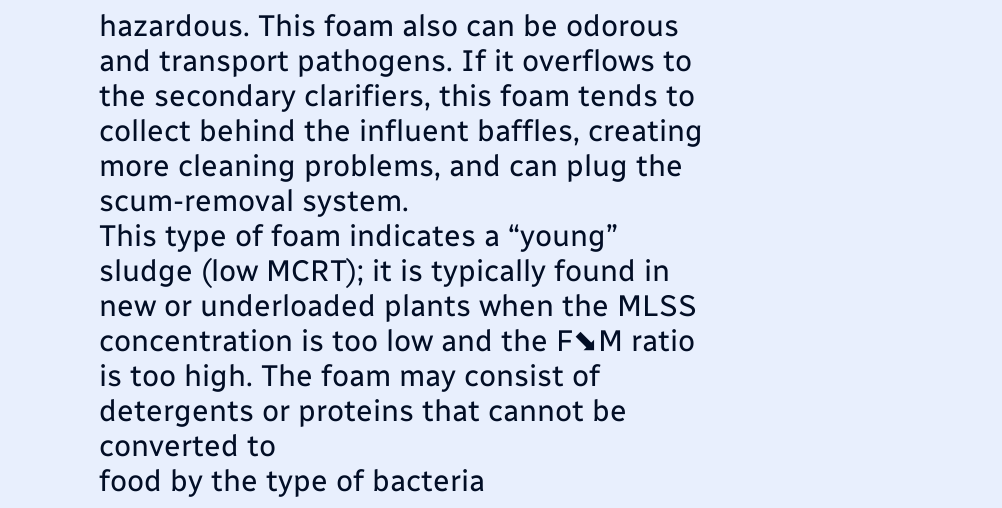hazardous. This foam also can be odorous and transport pathogens. If it overflows to
the secondary clarifiers, this foam tends to collect behind the influent baffles, creating
more cleaning problems, and can plug the scum-removal system.
This type of foam indicates a “young” sludge (low MCRT); it is typically found in
new or underloaded plants when the MLSS concentration is too low and the F⬊M ratio
is too high. The foam may consist of detergents or proteins that cannot be converted to
food by the type of bacteria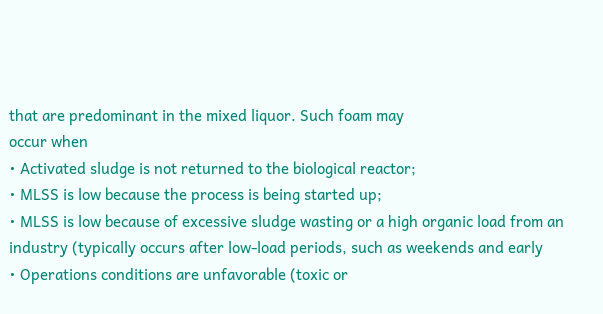that are predominant in the mixed liquor. Such foam may
occur when
• Activated sludge is not returned to the biological reactor;
• MLSS is low because the process is being started up;
• MLSS is low because of excessive sludge wasting or a high organic load from an
industry (typically occurs after low-load periods, such as weekends and early
• Operations conditions are unfavorable (toxic or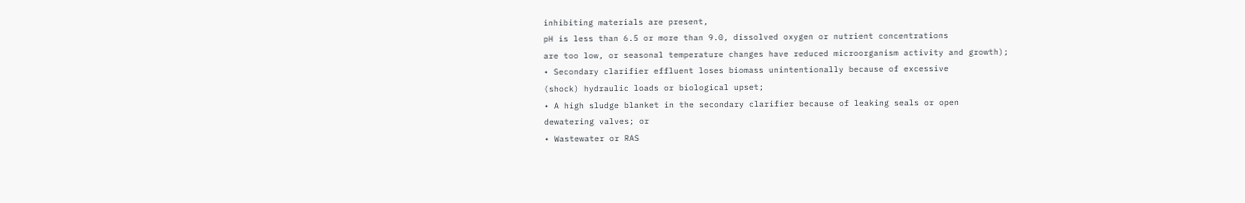inhibiting materials are present,
pH is less than 6.5 or more than 9.0, dissolved oxygen or nutrient concentrations
are too low, or seasonal temperature changes have reduced microorganism activity and growth);
• Secondary clarifier effluent loses biomass unintentionally because of excessive
(shock) hydraulic loads or biological upset;
• A high sludge blanket in the secondary clarifier because of leaking seals or open
dewatering valves; or
• Wastewater or RAS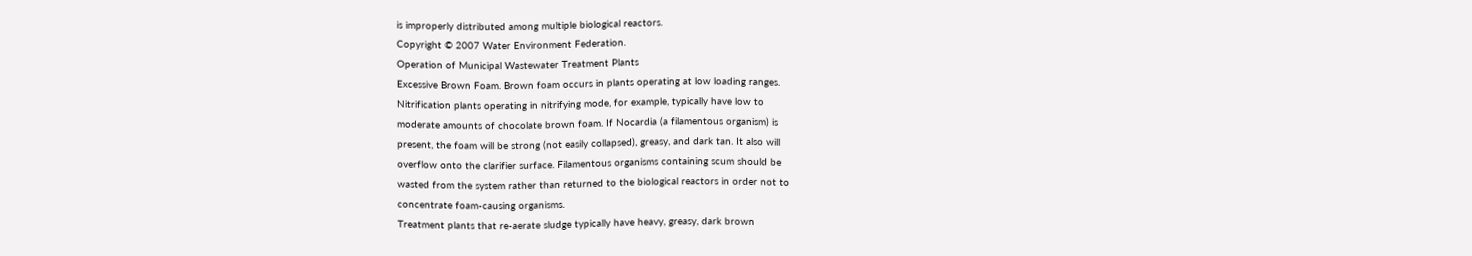is improperly distributed among multiple biological reactors.
Copyright © 2007 Water Environment Federation.
Operation of Municipal Wastewater Treatment Plants
Excessive Brown Foam. Brown foam occurs in plants operating at low loading ranges.
Nitrification plants operating in nitrifying mode, for example, typically have low to
moderate amounts of chocolate brown foam. If Nocardia (a filamentous organism) is
present, the foam will be strong (not easily collapsed), greasy, and dark tan. It also will
overflow onto the clarifier surface. Filamentous organisms containing scum should be
wasted from the system rather than returned to the biological reactors in order not to
concentrate foam-causing organisms.
Treatment plants that re-aerate sludge typically have heavy, greasy, dark brown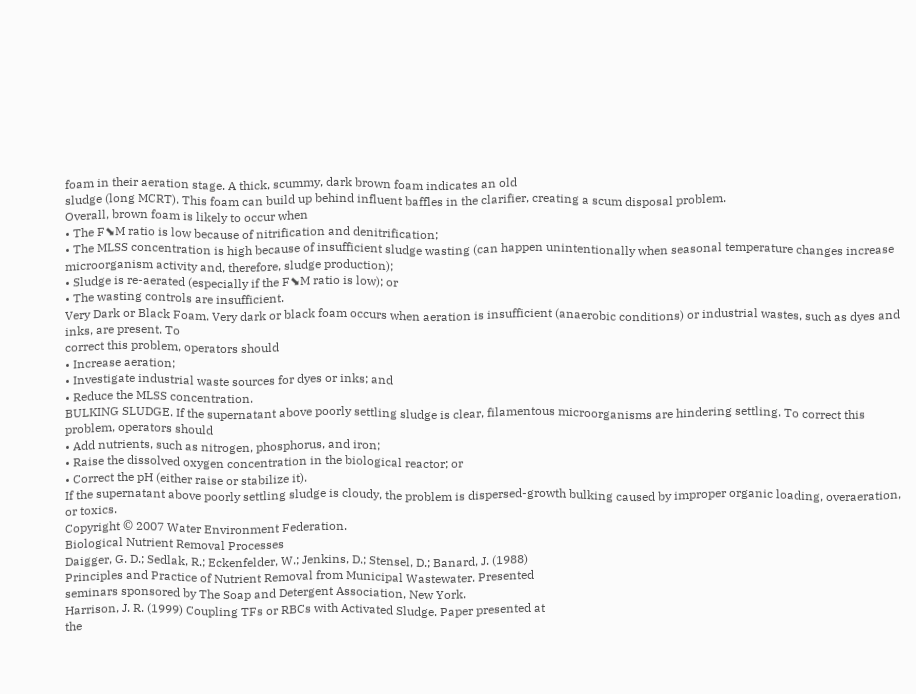foam in their aeration stage. A thick, scummy, dark brown foam indicates an old
sludge (long MCRT). This foam can build up behind influent baffles in the clarifier, creating a scum disposal problem.
Overall, brown foam is likely to occur when
• The F⬊M ratio is low because of nitrification and denitrification;
• The MLSS concentration is high because of insufficient sludge wasting (can happen unintentionally when seasonal temperature changes increase microorganism activity and, therefore, sludge production);
• Sludge is re-aerated (especially if the F⬊M ratio is low); or
• The wasting controls are insufficient.
Very Dark or Black Foam. Very dark or black foam occurs when aeration is insufficient (anaerobic conditions) or industrial wastes, such as dyes and inks, are present. To
correct this problem, operators should
• Increase aeration;
• Investigate industrial waste sources for dyes or inks; and
• Reduce the MLSS concentration.
BULKING SLUDGE. If the supernatant above poorly settling sludge is clear, filamentous microorganisms are hindering settling. To correct this problem, operators should
• Add nutrients, such as nitrogen, phosphorus, and iron;
• Raise the dissolved oxygen concentration in the biological reactor; or
• Correct the pH (either raise or stabilize it).
If the supernatant above poorly settling sludge is cloudy, the problem is dispersed-growth bulking caused by improper organic loading, overaeration, or toxics.
Copyright © 2007 Water Environment Federation.
Biological Nutrient Removal Processes
Daigger, G. D.; Sedlak, R.; Eckenfelder, W.; Jenkins, D.; Stensel, D.; Banard, J. (1988)
Principles and Practice of Nutrient Removal from Municipal Wastewater. Presented
seminars sponsored by The Soap and Detergent Association, New York.
Harrison, J. R. (1999) Coupling TFs or RBCs with Activated Sludge. Paper presented at
the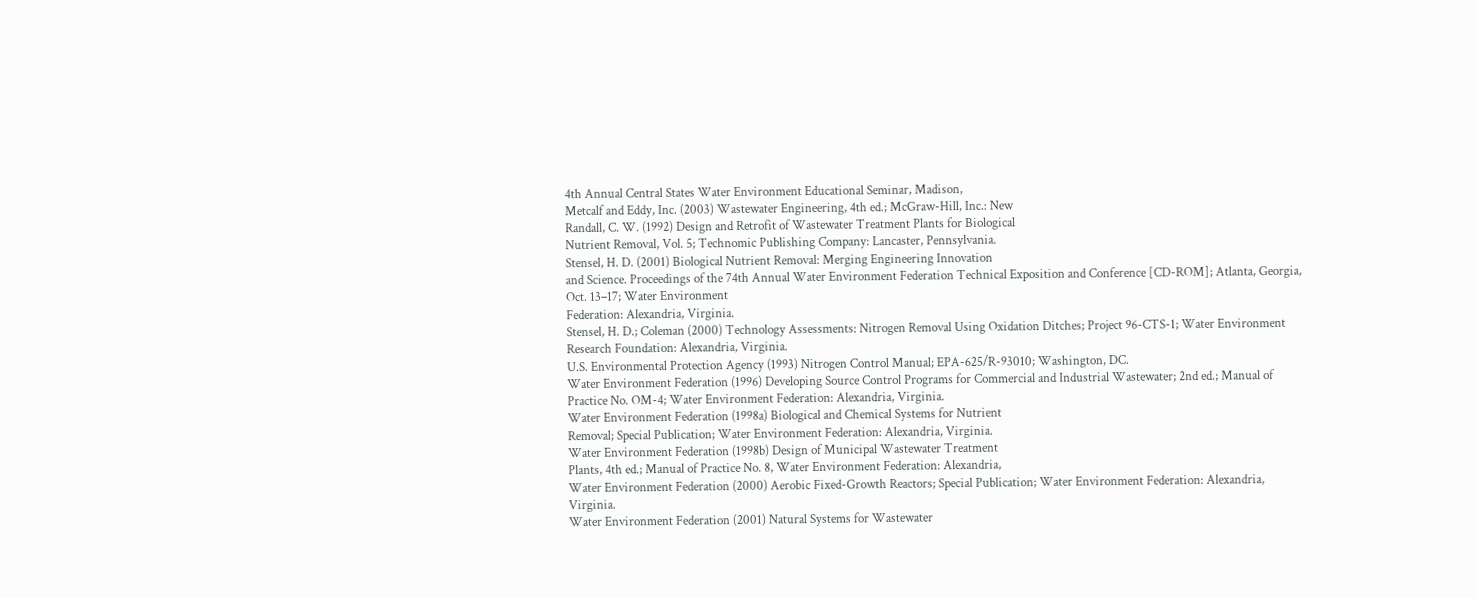4th Annual Central States Water Environment Educational Seminar, Madison,
Metcalf and Eddy, Inc. (2003) Wastewater Engineering, 4th ed.; McGraw-Hill, Inc.: New
Randall, C. W. (1992) Design and Retrofit of Wastewater Treatment Plants for Biological
Nutrient Removal, Vol. 5; Technomic Publishing Company: Lancaster, Pennsylvania.
Stensel, H. D. (2001) Biological Nutrient Removal: Merging Engineering Innovation
and Science. Proceedings of the 74th Annual Water Environment Federation Technical Exposition and Conference [CD-ROM]; Atlanta, Georgia, Oct. 13–17; Water Environment
Federation: Alexandria, Virginia.
Stensel, H. D.; Coleman (2000) Technology Assessments: Nitrogen Removal Using Oxidation Ditches; Project 96-CTS-1; Water Environment Research Foundation: Alexandria, Virginia.
U.S. Environmental Protection Agency (1993) Nitrogen Control Manual; EPA-625/R-93010; Washington, DC.
Water Environment Federation (1996) Developing Source Control Programs for Commercial and Industrial Wastewater; 2nd ed.; Manual of Practice No. OM-4; Water Environment Federation: Alexandria, Virginia.
Water Environment Federation (1998a) Biological and Chemical Systems for Nutrient
Removal; Special Publication; Water Environment Federation: Alexandria, Virginia.
Water Environment Federation (1998b) Design of Municipal Wastewater Treatment
Plants, 4th ed.; Manual of Practice No. 8, Water Environment Federation: Alexandria,
Water Environment Federation (2000) Aerobic Fixed-Growth Reactors; Special Publication; Water Environment Federation: Alexandria, Virginia.
Water Environment Federation (2001) Natural Systems for Wastewater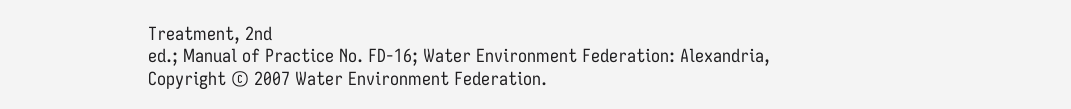Treatment, 2nd
ed.; Manual of Practice No. FD-16; Water Environment Federation: Alexandria,
Copyright © 2007 Water Environment Federation.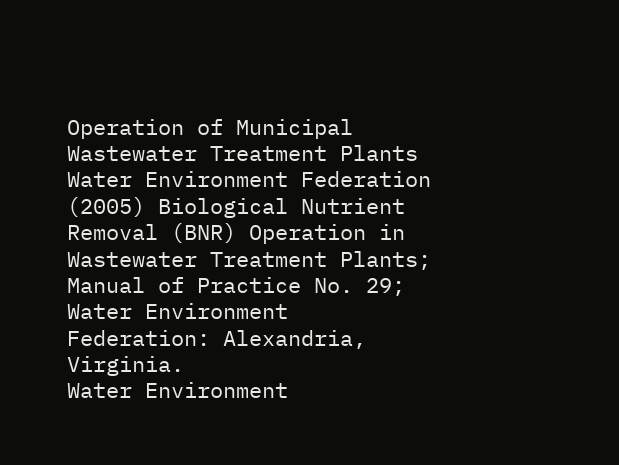Operation of Municipal Wastewater Treatment Plants
Water Environment Federation (2005) Biological Nutrient Removal (BNR) Operation in
Wastewater Treatment Plants; Manual of Practice No. 29; Water Environment Federation: Alexandria, Virginia.
Water Environment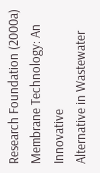Research Foundation (2000a) Membrane Technology: An Innovative
Alternative in Wastewater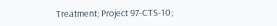Treatment; Project 97-CTS-10;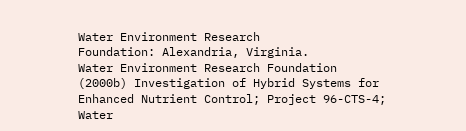Water Environment Research
Foundation: Alexandria, Virginia.
Water Environment Research Foundation (2000b) Investigation of Hybrid Systems for
Enhanced Nutrient Control; Project 96-CTS-4; Water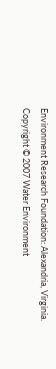Environment Research Foundation: Alexandria, Virginia.
Copyright © 2007 Water Environment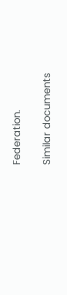Federation.

Similar documents